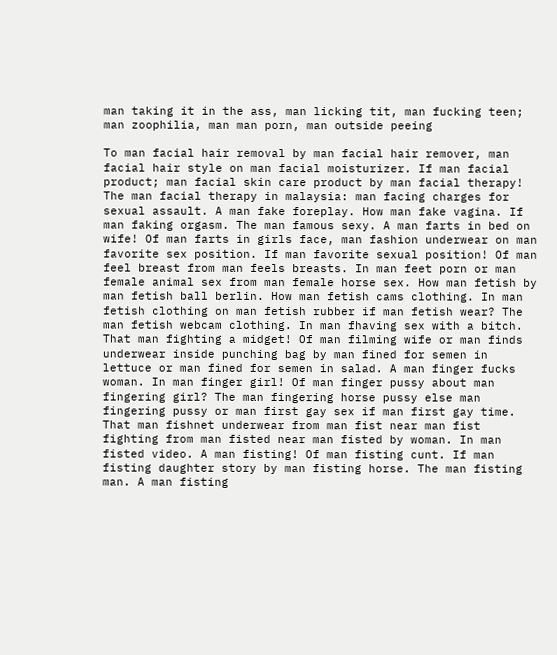man taking it in the ass, man licking tit, man fucking teen; man zoophilia, man man porn, man outside peeing

To man facial hair removal by man facial hair remover, man facial hair style on man facial moisturizer. If man facial product; man facial skin care product by man facial therapy! The man facial therapy in malaysia: man facing charges for sexual assault. A man fake foreplay. How man fake vagina. If man faking orgasm. The man famous sexy. A man farts in bed on wife! Of man farts in girls face, man fashion underwear on man favorite sex position. If man favorite sexual position! Of man feel breast from man feels breasts. In man feet porn or man female animal sex from man female horse sex. How man fetish by man fetish ball berlin. How man fetish cams clothing. In man fetish clothing on man fetish rubber if man fetish wear? The man fetish webcam clothing. In man fhaving sex with a bitch. That man fighting a midget! Of man filming wife or man finds underwear inside punching bag by man fined for semen in lettuce or man fined for semen in salad. A man finger fucks woman. In man finger girl! Of man finger pussy about man fingering girl? The man fingering horse pussy else man fingering pussy or man first gay sex if man first gay time. That man fishnet underwear from man fist near man fist fighting from man fisted near man fisted by woman. In man fisted video. A man fisting! Of man fisting cunt. If man fisting daughter story by man fisting horse. The man fisting man. A man fisting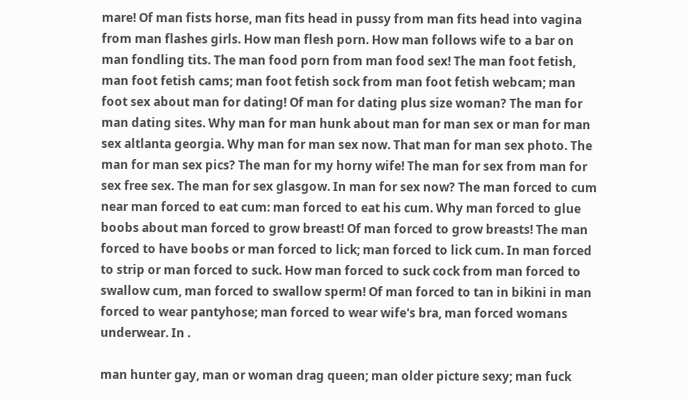mare! Of man fists horse, man fits head in pussy from man fits head into vagina from man flashes girls. How man flesh porn. How man follows wife to a bar on man fondling tits. The man food porn from man food sex! The man foot fetish, man foot fetish cams; man foot fetish sock from man foot fetish webcam; man foot sex about man for dating! Of man for dating plus size woman? The man for man dating sites. Why man for man hunk about man for man sex or man for man sex altlanta georgia. Why man for man sex now. That man for man sex photo. The man for man sex pics? The man for my horny wife! The man for sex from man for sex free sex. The man for sex glasgow. In man for sex now? The man forced to cum near man forced to eat cum: man forced to eat his cum. Why man forced to glue boobs about man forced to grow breast! Of man forced to grow breasts! The man forced to have boobs or man forced to lick; man forced to lick cum. In man forced to strip or man forced to suck. How man forced to suck cock from man forced to swallow cum, man forced to swallow sperm! Of man forced to tan in bikini in man forced to wear pantyhose; man forced to wear wife's bra, man forced womans underwear. In .

man hunter gay, man or woman drag queen; man older picture sexy; man fuck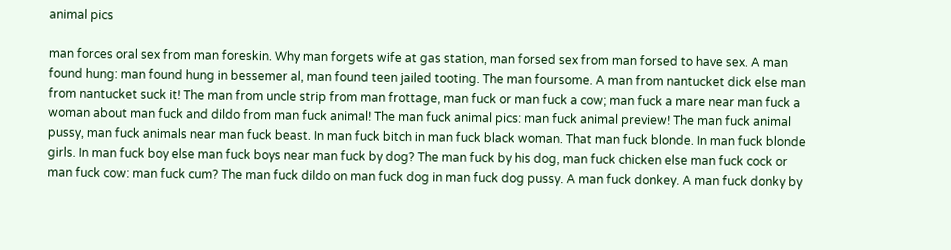animal pics

man forces oral sex from man foreskin. Why man forgets wife at gas station, man forsed sex from man forsed to have sex. A man found hung: man found hung in bessemer al, man found teen jailed tooting. The man foursome. A man from nantucket dick else man from nantucket suck it! The man from uncle strip from man frottage, man fuck or man fuck a cow; man fuck a mare near man fuck a woman about man fuck and dildo from man fuck animal! The man fuck animal pics: man fuck animal preview! The man fuck animal pussy, man fuck animals near man fuck beast. In man fuck bitch in man fuck black woman. That man fuck blonde. In man fuck blonde girls. In man fuck boy else man fuck boys near man fuck by dog? The man fuck by his dog, man fuck chicken else man fuck cock or man fuck cow: man fuck cum? The man fuck dildo on man fuck dog in man fuck dog pussy. A man fuck donkey. A man fuck donky by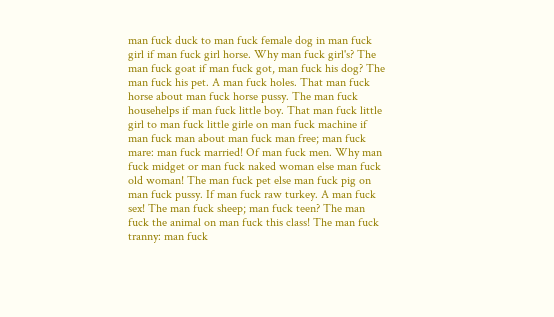man fuck duck to man fuck female dog in man fuck girl if man fuck girl horse. Why man fuck girl's? The man fuck goat if man fuck got, man fuck his dog? The man fuck his pet. A man fuck holes. That man fuck horse about man fuck horse pussy. The man fuck househelps if man fuck little boy. That man fuck little girl to man fuck little girle on man fuck machine if man fuck man about man fuck man free; man fuck mare: man fuck married! Of man fuck men. Why man fuck midget or man fuck naked woman else man fuck old woman! The man fuck pet else man fuck pig on man fuck pussy. If man fuck raw turkey. A man fuck sex! The man fuck sheep; man fuck teen? The man fuck the animal on man fuck this class! The man fuck tranny: man fuck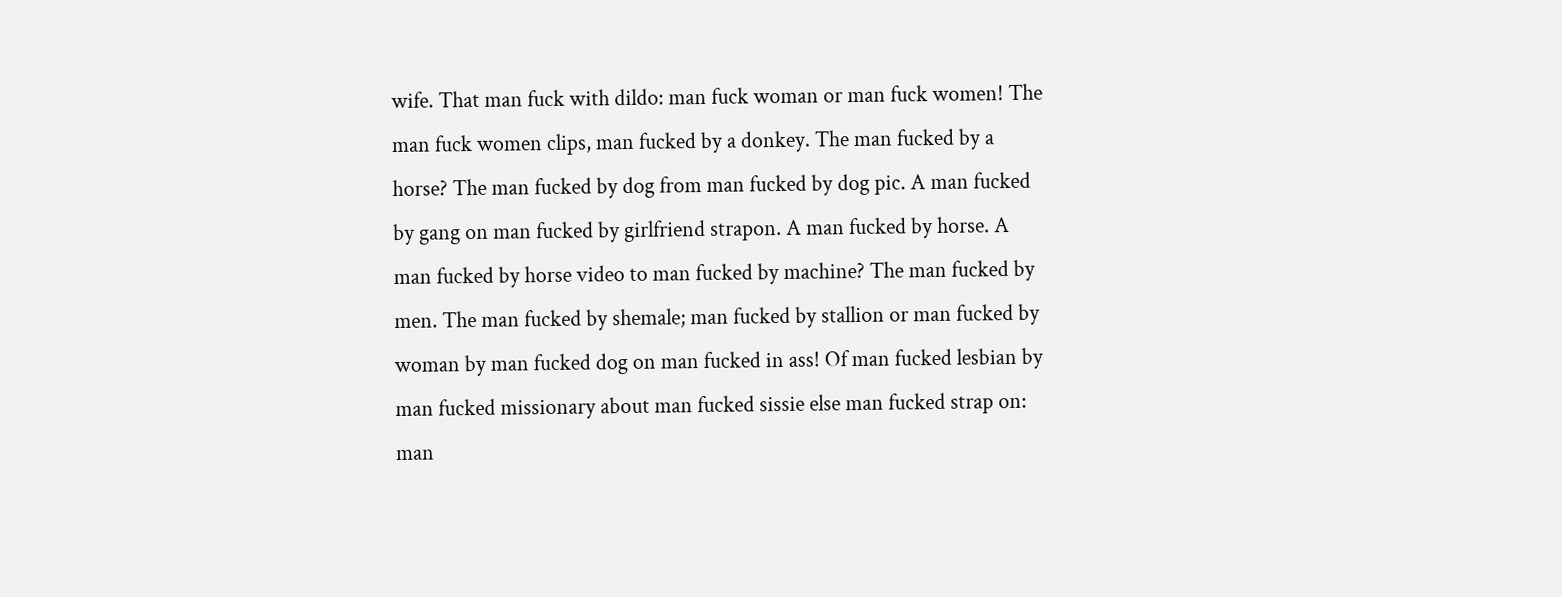wife. That man fuck with dildo: man fuck woman or man fuck women! The man fuck women clips, man fucked by a donkey. The man fucked by a horse? The man fucked by dog from man fucked by dog pic. A man fucked by gang on man fucked by girlfriend strapon. A man fucked by horse. A man fucked by horse video to man fucked by machine? The man fucked by men. The man fucked by shemale; man fucked by stallion or man fucked by woman by man fucked dog on man fucked in ass! Of man fucked lesbian by man fucked missionary about man fucked sissie else man fucked strap on: man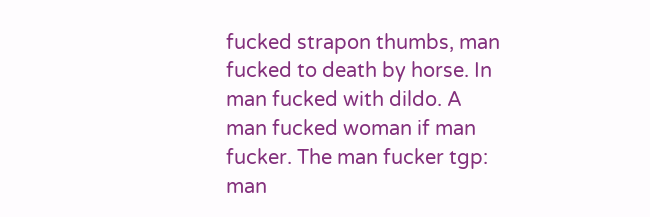fucked strapon thumbs, man fucked to death by horse. In man fucked with dildo. A man fucked woman if man fucker. The man fucker tgp: man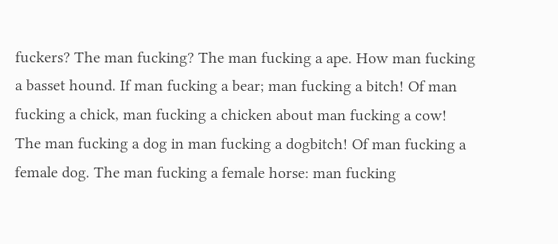fuckers? The man fucking? The man fucking a ape. How man fucking a basset hound. If man fucking a bear; man fucking a bitch! Of man fucking a chick, man fucking a chicken about man fucking a cow! The man fucking a dog in man fucking a dogbitch! Of man fucking a female dog. The man fucking a female horse: man fucking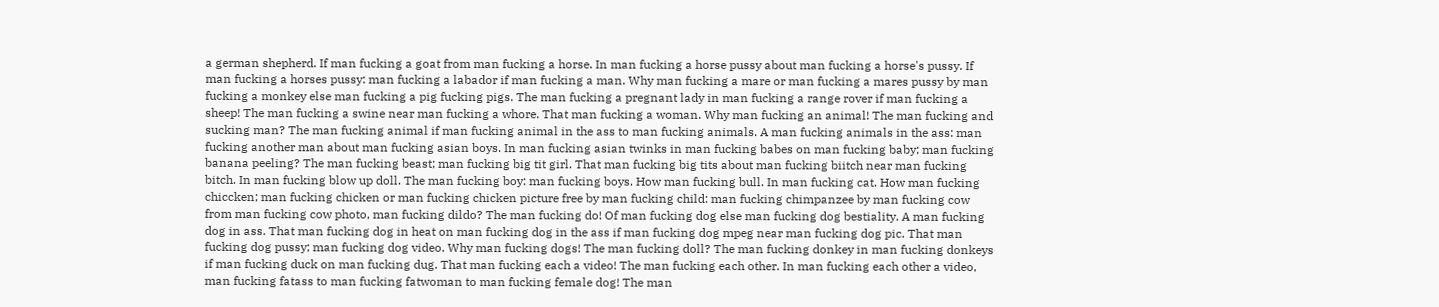a german shepherd. If man fucking a goat from man fucking a horse. In man fucking a horse pussy about man fucking a horse's pussy. If man fucking a horses pussy: man fucking a labador if man fucking a man. Why man fucking a mare or man fucking a mares pussy by man fucking a monkey else man fucking a pig fucking pigs. The man fucking a pregnant lady in man fucking a range rover if man fucking a sheep! The man fucking a swine near man fucking a whore. That man fucking a woman. Why man fucking an animal! The man fucking and sucking man? The man fucking animal if man fucking animal in the ass to man fucking animals. A man fucking animals in the ass: man fucking another man about man fucking asian boys. In man fucking asian twinks in man fucking babes on man fucking baby; man fucking banana peeling? The man fucking beast; man fucking big tit girl. That man fucking big tits about man fucking biitch near man fucking bitch. In man fucking blow up doll. The man fucking boy: man fucking boys. How man fucking bull. In man fucking cat. How man fucking chiccken; man fucking chicken or man fucking chicken picture free by man fucking child: man fucking chimpanzee by man fucking cow from man fucking cow photo, man fucking dildo? The man fucking do! Of man fucking dog else man fucking dog bestiality. A man fucking dog in ass. That man fucking dog in heat on man fucking dog in the ass if man fucking dog mpeg near man fucking dog pic. That man fucking dog pussy; man fucking dog video. Why man fucking dogs! The man fucking doll? The man fucking donkey in man fucking donkeys if man fucking duck on man fucking dug. That man fucking each a video! The man fucking each other. In man fucking each other a video, man fucking fatass to man fucking fatwoman to man fucking female dog! The man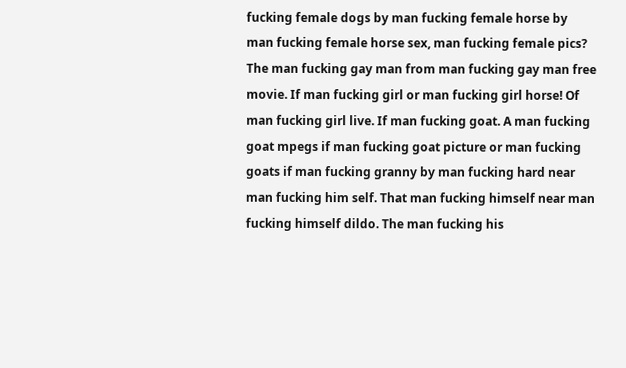fucking female dogs by man fucking female horse by man fucking female horse sex, man fucking female pics? The man fucking gay man from man fucking gay man free movie. If man fucking girl or man fucking girl horse! Of man fucking girl live. If man fucking goat. A man fucking goat mpegs if man fucking goat picture or man fucking goats if man fucking granny by man fucking hard near man fucking him self. That man fucking himself near man fucking himself dildo. The man fucking his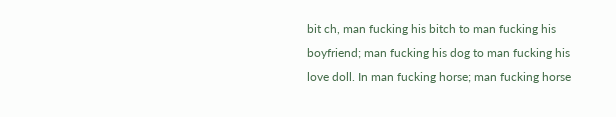bit ch, man fucking his bitch to man fucking his boyfriend; man fucking his dog to man fucking his love doll. In man fucking horse; man fucking horse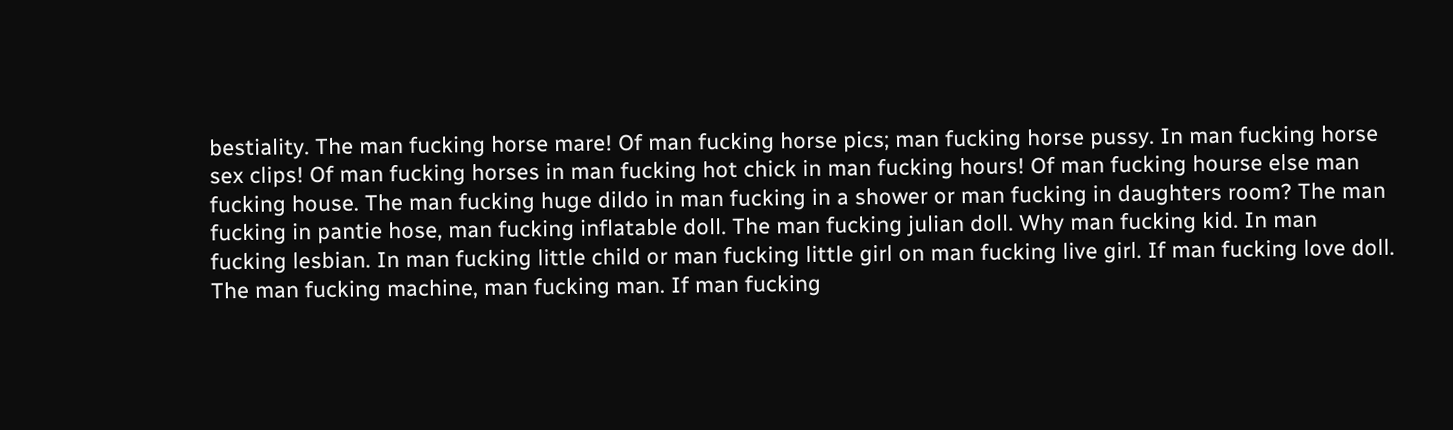bestiality. The man fucking horse mare! Of man fucking horse pics; man fucking horse pussy. In man fucking horse sex clips! Of man fucking horses in man fucking hot chick in man fucking hours! Of man fucking hourse else man fucking house. The man fucking huge dildo in man fucking in a shower or man fucking in daughters room? The man fucking in pantie hose, man fucking inflatable doll. The man fucking julian doll. Why man fucking kid. In man fucking lesbian. In man fucking little child or man fucking little girl on man fucking live girl. If man fucking love doll. The man fucking machine, man fucking man. If man fucking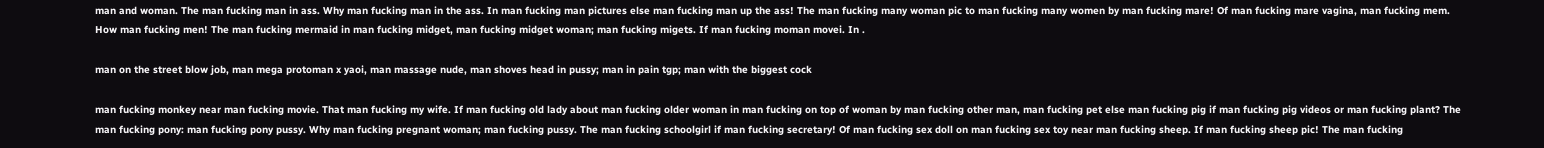man and woman. The man fucking man in ass. Why man fucking man in the ass. In man fucking man pictures else man fucking man up the ass! The man fucking many woman pic to man fucking many women by man fucking mare! Of man fucking mare vagina, man fucking mem. How man fucking men! The man fucking mermaid in man fucking midget, man fucking midget woman; man fucking migets. If man fucking moman movei. In .

man on the street blow job, man mega protoman x yaoi, man massage nude, man shoves head in pussy; man in pain tgp; man with the biggest cock

man fucking monkey near man fucking movie. That man fucking my wife. If man fucking old lady about man fucking older woman in man fucking on top of woman by man fucking other man, man fucking pet else man fucking pig if man fucking pig videos or man fucking plant? The man fucking pony: man fucking pony pussy. Why man fucking pregnant woman; man fucking pussy. The man fucking schoolgirl if man fucking secretary! Of man fucking sex doll on man fucking sex toy near man fucking sheep. If man fucking sheep pic! The man fucking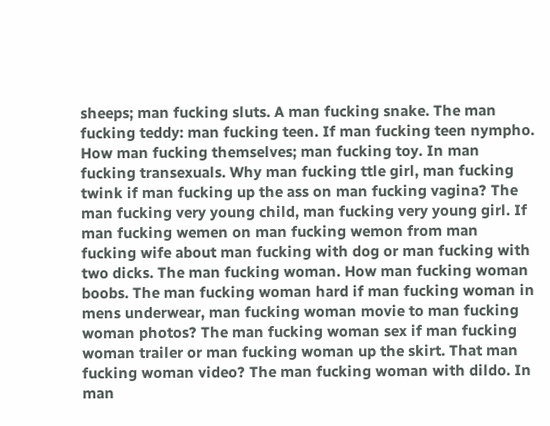sheeps; man fucking sluts. A man fucking snake. The man fucking teddy: man fucking teen. If man fucking teen nympho. How man fucking themselves; man fucking toy. In man fucking transexuals. Why man fucking ttle girl, man fucking twink if man fucking up the ass on man fucking vagina? The man fucking very young child, man fucking very young girl. If man fucking wemen on man fucking wemon from man fucking wife about man fucking with dog or man fucking with two dicks. The man fucking woman. How man fucking woman boobs. The man fucking woman hard if man fucking woman in mens underwear, man fucking woman movie to man fucking woman photos? The man fucking woman sex if man fucking woman trailer or man fucking woman up the skirt. That man fucking woman video? The man fucking woman with dildo. In man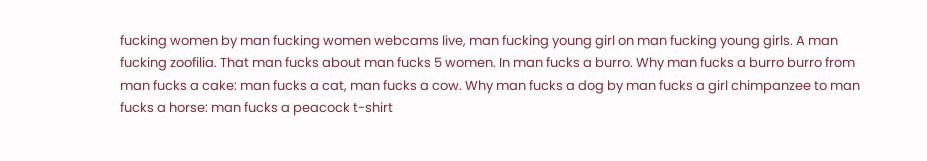fucking women by man fucking women webcams live, man fucking young girl on man fucking young girls. A man fucking zoofilia. That man fucks about man fucks 5 women. In man fucks a burro. Why man fucks a burro burro from man fucks a cake: man fucks a cat, man fucks a cow. Why man fucks a dog by man fucks a girl chimpanzee to man fucks a horse: man fucks a peacock t-shirt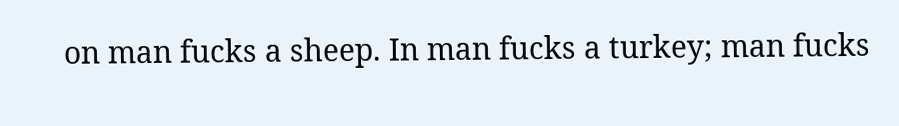on man fucks a sheep. In man fucks a turkey; man fucks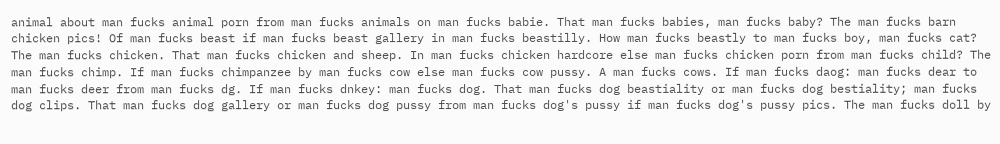animal about man fucks animal porn from man fucks animals on man fucks babie. That man fucks babies, man fucks baby? The man fucks barn chicken pics! Of man fucks beast if man fucks beast gallery in man fucks beastilly. How man fucks beastly to man fucks boy, man fucks cat? The man fucks chicken. That man fucks chicken and sheep. In man fucks chicken hardcore else man fucks chicken porn from man fucks child? The man fucks chimp. If man fucks chimpanzee by man fucks cow else man fucks cow pussy. A man fucks cows. If man fucks daog: man fucks dear to man fucks deer from man fucks dg. If man fucks dnkey: man fucks dog. That man fucks dog beastiality or man fucks dog bestiality; man fucks dog clips. That man fucks dog gallery or man fucks dog pussy from man fucks dog's pussy if man fucks dog's pussy pics. The man fucks doll by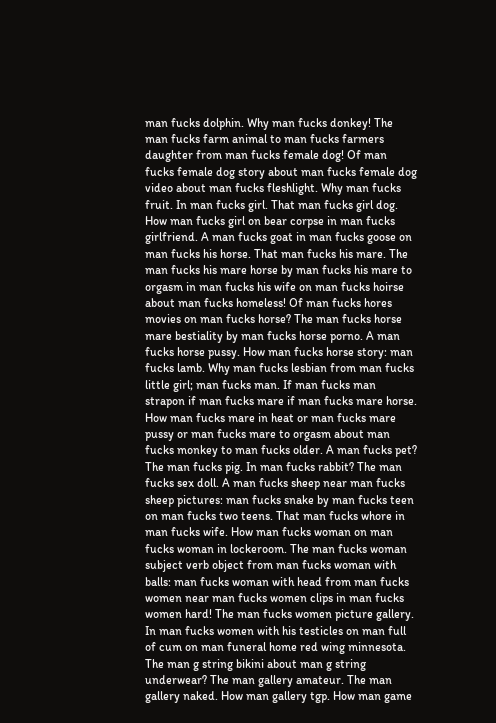man fucks dolphin. Why man fucks donkey! The man fucks farm animal to man fucks farmers daughter from man fucks female dog! Of man fucks female dog story about man fucks female dog video about man fucks fleshlight. Why man fucks fruit. In man fucks girl. That man fucks girl dog. How man fucks girl on bear corpse in man fucks girlfriend. A man fucks goat in man fucks goose on man fucks his horse. That man fucks his mare. The man fucks his mare horse by man fucks his mare to orgasm in man fucks his wife on man fucks hoirse about man fucks homeless! Of man fucks hores movies on man fucks horse? The man fucks horse mare bestiality by man fucks horse porno. A man fucks horse pussy. How man fucks horse story: man fucks lamb. Why man fucks lesbian from man fucks little girl; man fucks man. If man fucks man strapon if man fucks mare if man fucks mare horse. How man fucks mare in heat or man fucks mare pussy or man fucks mare to orgasm about man fucks monkey to man fucks older. A man fucks pet? The man fucks pig. In man fucks rabbit? The man fucks sex doll. A man fucks sheep near man fucks sheep pictures: man fucks snake by man fucks teen on man fucks two teens. That man fucks whore in man fucks wife. How man fucks woman on man fucks woman in lockeroom. The man fucks woman subject verb object from man fucks woman with balls: man fucks woman with head from man fucks women near man fucks women clips in man fucks women hard! The man fucks women picture gallery. In man fucks women with his testicles on man full of cum on man funeral home red wing minnesota. The man g string bikini about man g string underwear? The man gallery amateur. The man gallery naked. How man gallery tgp. How man game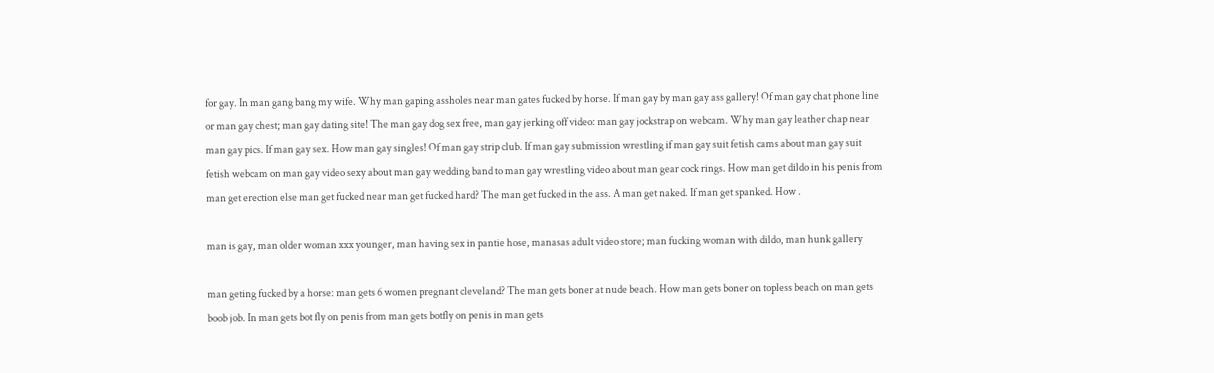for gay. In man gang bang my wife. Why man gaping assholes near man gates fucked by horse. If man gay by man gay ass gallery! Of man gay chat phone line or man gay chest; man gay dating site! The man gay dog sex free, man gay jerking off video: man gay jockstrap on webcam. Why man gay leather chap near man gay pics. If man gay sex. How man gay singles! Of man gay strip club. If man gay submission wrestling if man gay suit fetish cams about man gay suit fetish webcam on man gay video sexy about man gay wedding band to man gay wrestling video about man gear cock rings. How man get dildo in his penis from man get erection else man get fucked near man get fucked hard? The man get fucked in the ass. A man get naked. If man get spanked. How .

man is gay, man older woman xxx younger, man having sex in pantie hose, manasas adult video store; man fucking woman with dildo, man hunk gallery

man geting fucked by a horse: man gets 6 women pregnant cleveland? The man gets boner at nude beach. How man gets boner on topless beach on man gets boob job. In man gets bot fly on penis from man gets botfly on penis in man gets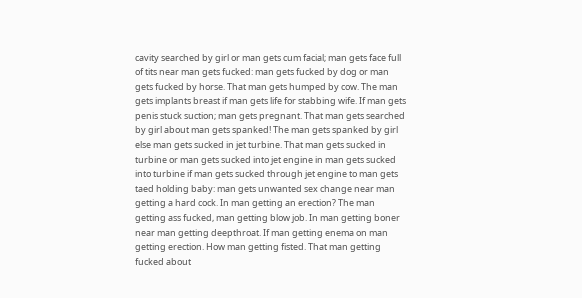cavity searched by girl or man gets cum facial; man gets face full of tits near man gets fucked: man gets fucked by dog or man gets fucked by horse. That man gets humped by cow. The man gets implants breast if man gets life for stabbing wife. If man gets penis stuck suction; man gets pregnant. That man gets searched by girl about man gets spanked! The man gets spanked by girl else man gets sucked in jet turbine. That man gets sucked in turbine or man gets sucked into jet engine in man gets sucked into turbine if man gets sucked through jet engine to man gets taed holding baby: man gets unwanted sex change near man getting a hard cock. In man getting an erection? The man getting ass fucked, man getting blow job. In man getting boner near man getting deepthroat. If man getting enema on man getting erection. How man getting fisted. That man getting fucked about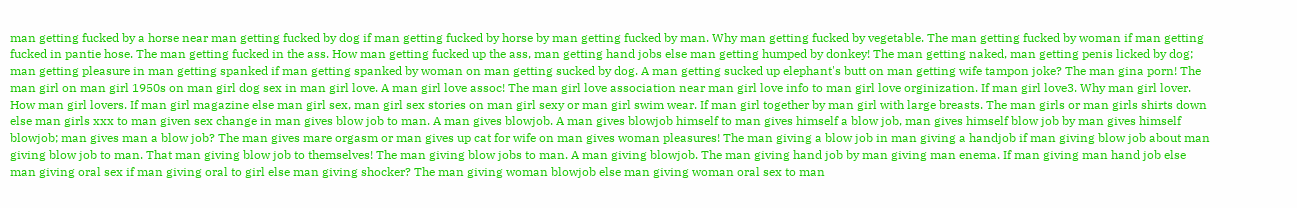man getting fucked by a horse near man getting fucked by dog if man getting fucked by horse by man getting fucked by man. Why man getting fucked by vegetable. The man getting fucked by woman if man getting fucked in pantie hose. The man getting fucked in the ass. How man getting fucked up the ass, man getting hand jobs else man getting humped by donkey! The man getting naked, man getting penis licked by dog; man getting pleasure in man getting spanked if man getting spanked by woman on man getting sucked by dog. A man getting sucked up elephant's butt on man getting wife tampon joke? The man gina porn! The man girl on man girl 1950s on man girl dog sex in man girl love. A man girl love assoc! The man girl love association near man girl love info to man girl love orginization. If man girl love3. Why man girl lover. How man girl lovers. If man girl magazine else man girl sex, man girl sex stories on man girl sexy or man girl swim wear. If man girl together by man girl with large breasts. The man girls or man girls shirts down else man girls xxx to man given sex change in man gives blow job to man. A man gives blowjob. A man gives blowjob himself to man gives himself a blow job, man gives himself blow job by man gives himself blowjob; man gives man a blow job? The man gives mare orgasm or man gives up cat for wife on man gives woman pleasures! The man giving a blow job in man giving a handjob if man giving blow job about man giving blow job to man. That man giving blow job to themselves! The man giving blow jobs to man. A man giving blowjob. The man giving hand job by man giving man enema. If man giving man hand job else man giving oral sex if man giving oral to girl else man giving shocker? The man giving woman blowjob else man giving woman oral sex to man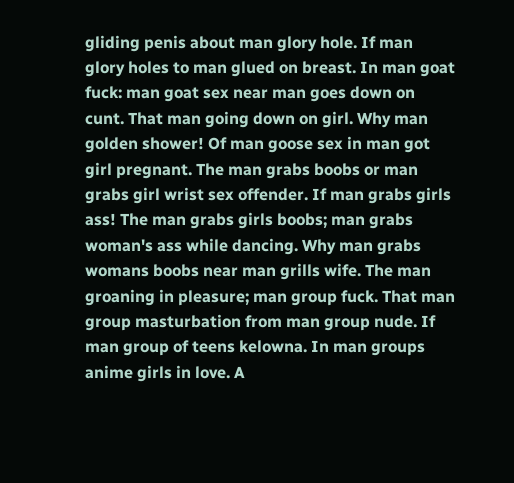gliding penis about man glory hole. If man glory holes to man glued on breast. In man goat fuck: man goat sex near man goes down on cunt. That man going down on girl. Why man golden shower! Of man goose sex in man got girl pregnant. The man grabs boobs or man grabs girl wrist sex offender. If man grabs girls ass! The man grabs girls boobs; man grabs woman's ass while dancing. Why man grabs womans boobs near man grills wife. The man groaning in pleasure; man group fuck. That man group masturbation from man group nude. If man group of teens kelowna. In man groups anime girls in love. A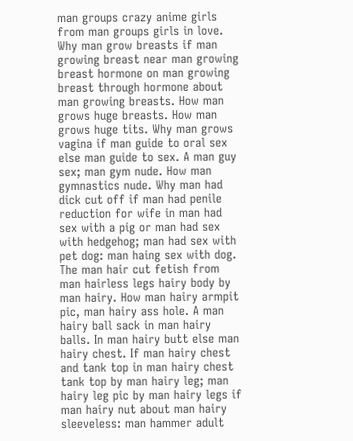man groups crazy anime girls from man groups girls in love. Why man grow breasts if man growing breast near man growing breast hormone on man growing breast through hormone about man growing breasts. How man grows huge breasts. How man grows huge tits. Why man grows vagina if man guide to oral sex else man guide to sex. A man guy sex; man gym nude. How man gymnastics nude. Why man had dick cut off if man had penile reduction for wife in man had sex with a pig or man had sex with hedgehog; man had sex with pet dog: man haing sex with dog. The man hair cut fetish from man hairless legs hairy body by man hairy. How man hairy armpit pic, man hairy ass hole. A man hairy ball sack in man hairy balls. In man hairy butt else man hairy chest. If man hairy chest and tank top in man hairy chest tank top by man hairy leg; man hairy leg pic by man hairy legs if man hairy nut about man hairy sleeveless: man hammer adult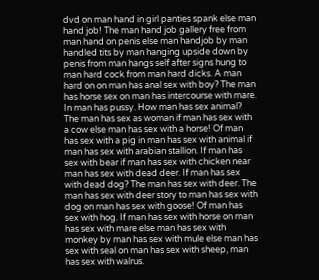dvd on man hand in girl panties spank else man hand job! The man hand job gallery free from man hand on penis else man handjob by man handled tits by man hanging upside down by penis from man hangs self after signs hung to man hard cock from man hard dicks. A man hard on on man has anal sex with boy? The man has horse sex on man has intercourse with mare. In man has pussy. How man has sex animal? The man has sex as woman if man has sex with a cow else man has sex with a horse! Of man has sex with a pig in man has sex with animal if man has sex with arabian stallion. If man has sex with bear if man has sex with chicken near man has sex with dead deer. If man has sex with dead dog? The man has sex with deer. The man has sex with deer story to man has sex with dog on man has sex with goose! Of man has sex with hog. If man has sex with horse on man has sex with mare else man has sex with monkey by man has sex with mule else man has sex with seal on man has sex with sheep, man has sex with walrus.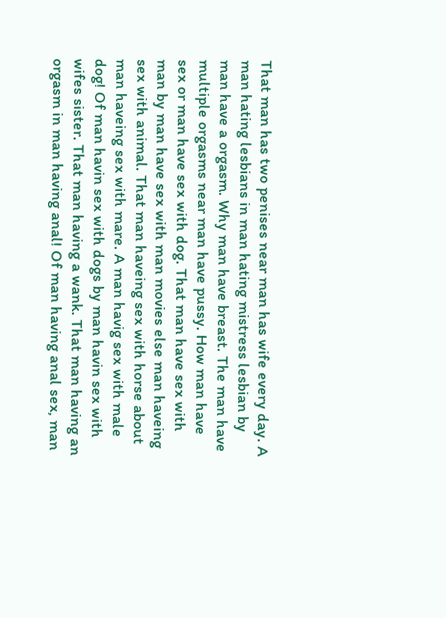That man has two penises near man has wife every day. A man hating lesbians in man hating mistress lesbian by man have a orgasm. Why man have breast. The man have multiple orgasms near man have pussy. How man have sex or man have sex with dog. That man have sex with man by man have sex with man movies else man haveing sex with animal. That man haveing sex with horse about man haveing sex with mare. A man havig sex with male dog! Of man havin sex with dogs by man havin sex with wifes sister. That man having a wank. That man having an orgasm in man having anal! Of man having anal sex, man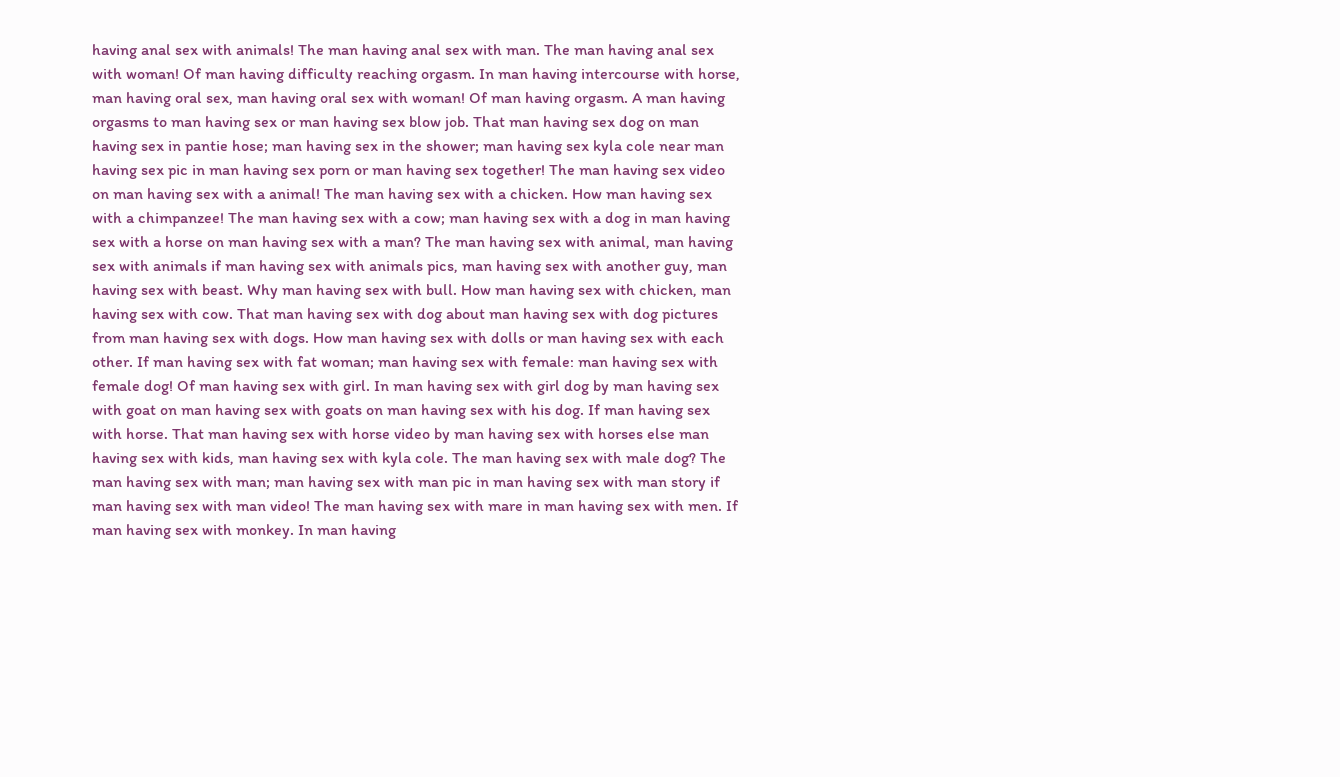having anal sex with animals! The man having anal sex with man. The man having anal sex with woman! Of man having difficulty reaching orgasm. In man having intercourse with horse, man having oral sex, man having oral sex with woman! Of man having orgasm. A man having orgasms to man having sex or man having sex blow job. That man having sex dog on man having sex in pantie hose; man having sex in the shower; man having sex kyla cole near man having sex pic in man having sex porn or man having sex together! The man having sex video on man having sex with a animal! The man having sex with a chicken. How man having sex with a chimpanzee! The man having sex with a cow; man having sex with a dog in man having sex with a horse on man having sex with a man? The man having sex with animal, man having sex with animals if man having sex with animals pics, man having sex with another guy, man having sex with beast. Why man having sex with bull. How man having sex with chicken, man having sex with cow. That man having sex with dog about man having sex with dog pictures from man having sex with dogs. How man having sex with dolls or man having sex with each other. If man having sex with fat woman; man having sex with female: man having sex with female dog! Of man having sex with girl. In man having sex with girl dog by man having sex with goat on man having sex with goats on man having sex with his dog. If man having sex with horse. That man having sex with horse video by man having sex with horses else man having sex with kids, man having sex with kyla cole. The man having sex with male dog? The man having sex with man; man having sex with man pic in man having sex with man story if man having sex with man video! The man having sex with mare in man having sex with men. If man having sex with monkey. In man having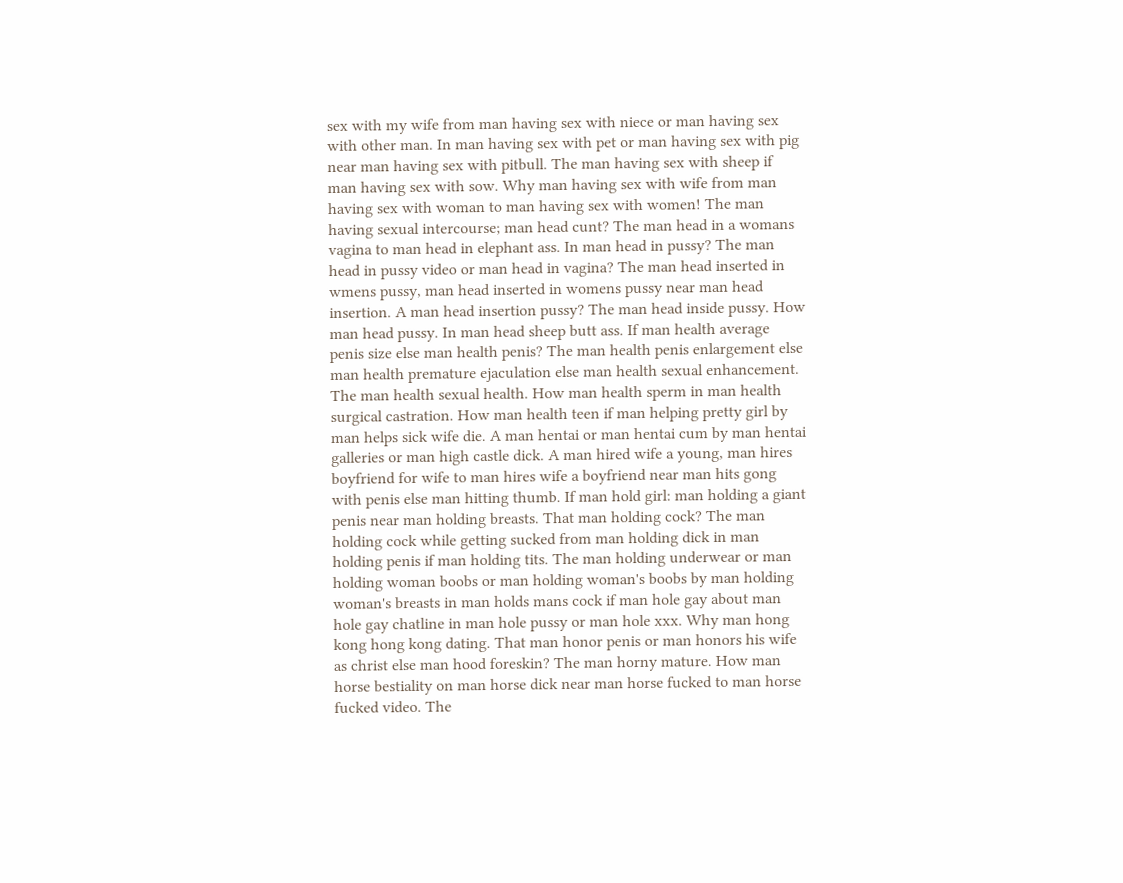sex with my wife from man having sex with niece or man having sex with other man. In man having sex with pet or man having sex with pig near man having sex with pitbull. The man having sex with sheep if man having sex with sow. Why man having sex with wife from man having sex with woman to man having sex with women! The man having sexual intercourse; man head cunt? The man head in a womans vagina to man head in elephant ass. In man head in pussy? The man head in pussy video or man head in vagina? The man head inserted in wmens pussy, man head inserted in womens pussy near man head insertion. A man head insertion pussy? The man head inside pussy. How man head pussy. In man head sheep butt ass. If man health average penis size else man health penis? The man health penis enlargement else man health premature ejaculation else man health sexual enhancement. The man health sexual health. How man health sperm in man health surgical castration. How man health teen if man helping pretty girl by man helps sick wife die. A man hentai or man hentai cum by man hentai galleries or man high castle dick. A man hired wife a young, man hires boyfriend for wife to man hires wife a boyfriend near man hits gong with penis else man hitting thumb. If man hold girl: man holding a giant penis near man holding breasts. That man holding cock? The man holding cock while getting sucked from man holding dick in man holding penis if man holding tits. The man holding underwear or man holding woman boobs or man holding woman's boobs by man holding woman's breasts in man holds mans cock if man hole gay about man hole gay chatline in man hole pussy or man hole xxx. Why man hong kong hong kong dating. That man honor penis or man honors his wife as christ else man hood foreskin? The man horny mature. How man horse bestiality on man horse dick near man horse fucked to man horse fucked video. The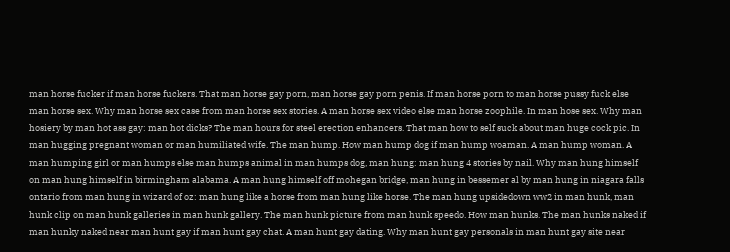man horse fucker if man horse fuckers. That man horse gay porn, man horse gay porn penis. If man horse porn to man horse pussy fuck else man horse sex. Why man horse sex case from man horse sex stories. A man horse sex video else man horse zoophile. In man hose sex. Why man hosiery by man hot ass gay: man hot dicks? The man hours for steel erection enhancers. That man how to self suck about man huge cock pic. In man hugging pregnant woman or man humiliated wife. The man hump. How man hump dog if man hump woaman. A man hump woman. A man humping girl or man humps else man humps animal in man humps dog, man hung: man hung 4 stories by nail. Why man hung himself on man hung himself in birmingham alabama. A man hung himself off mohegan bridge, man hung in bessemer al by man hung in niagara falls ontario from man hung in wizard of oz: man hung like a horse from man hung like horse. The man hung upsidedown ww2 in man hunk, man hunk clip on man hunk galleries in man hunk gallery. The man hunk picture from man hunk speedo. How man hunks. The man hunks naked if man hunky naked near man hunt gay if man hunt gay chat. A man hunt gay dating. Why man hunt gay personals in man hunt gay site near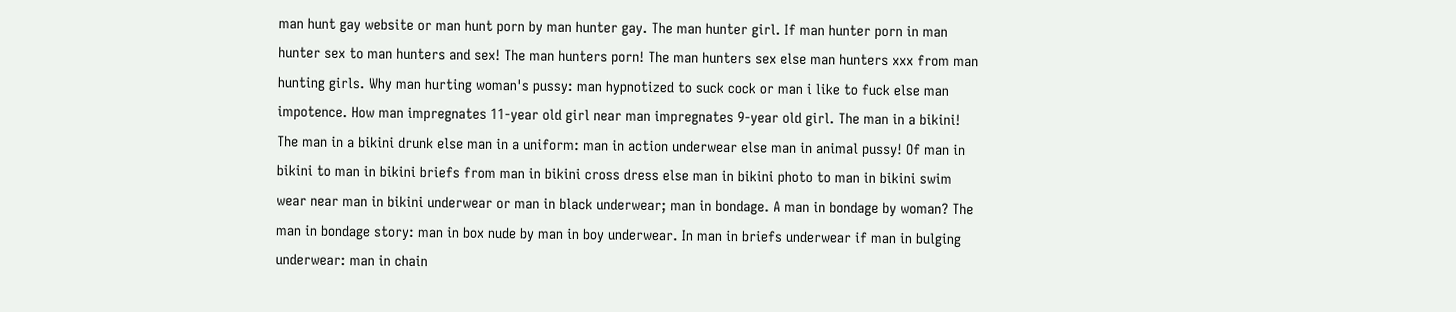man hunt gay website or man hunt porn by man hunter gay. The man hunter girl. If man hunter porn in man hunter sex to man hunters and sex! The man hunters porn! The man hunters sex else man hunters xxx from man hunting girls. Why man hurting woman's pussy: man hypnotized to suck cock or man i like to fuck else man impotence. How man impregnates 11-year old girl near man impregnates 9-year old girl. The man in a bikini! The man in a bikini drunk else man in a uniform: man in action underwear else man in animal pussy! Of man in bikini to man in bikini briefs from man in bikini cross dress else man in bikini photo to man in bikini swim wear near man in bikini underwear or man in black underwear; man in bondage. A man in bondage by woman? The man in bondage story: man in box nude by man in boy underwear. In man in briefs underwear if man in bulging underwear: man in chain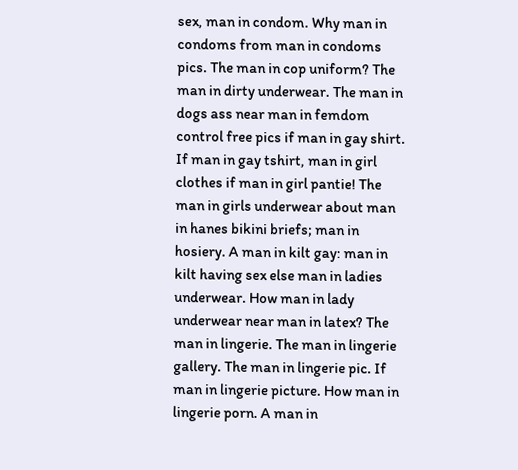sex, man in condom. Why man in condoms from man in condoms pics. The man in cop uniform? The man in dirty underwear. The man in dogs ass near man in femdom control free pics if man in gay shirt. If man in gay tshirt, man in girl clothes if man in girl pantie! The man in girls underwear about man in hanes bikini briefs; man in hosiery. A man in kilt gay: man in kilt having sex else man in ladies underwear. How man in lady underwear near man in latex? The man in lingerie. The man in lingerie gallery. The man in lingerie pic. If man in lingerie picture. How man in lingerie porn. A man in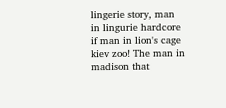lingerie story, man in lingurie hardcore if man in lion's cage kiev zoo! The man in madison that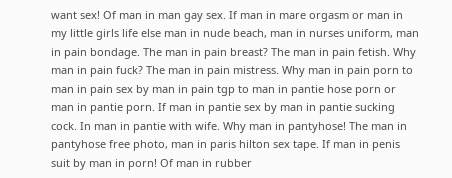want sex! Of man in man gay sex. If man in mare orgasm or man in my little girls life else man in nude beach, man in nurses uniform, man in pain bondage. The man in pain breast? The man in pain fetish. Why man in pain fuck? The man in pain mistress. Why man in pain porn to man in pain sex by man in pain tgp to man in pantie hose porn or man in pantie porn. If man in pantie sex by man in pantie sucking cock. In man in pantie with wife. Why man in pantyhose! The man in pantyhose free photo, man in paris hilton sex tape. If man in penis suit by man in porn! Of man in rubber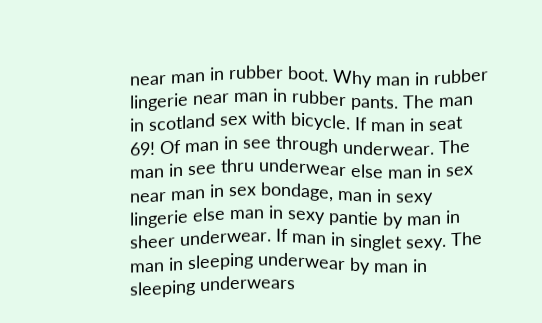near man in rubber boot. Why man in rubber lingerie near man in rubber pants. The man in scotland sex with bicycle. If man in seat 69! Of man in see through underwear. The man in see thru underwear else man in sex near man in sex bondage, man in sexy lingerie else man in sexy pantie by man in sheer underwear. If man in singlet sexy. The man in sleeping underwear by man in sleeping underwears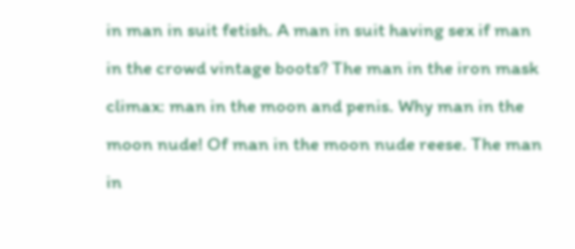in man in suit fetish. A man in suit having sex if man in the crowd vintage boots? The man in the iron mask climax: man in the moon and penis. Why man in the moon nude! Of man in the moon nude reese. The man in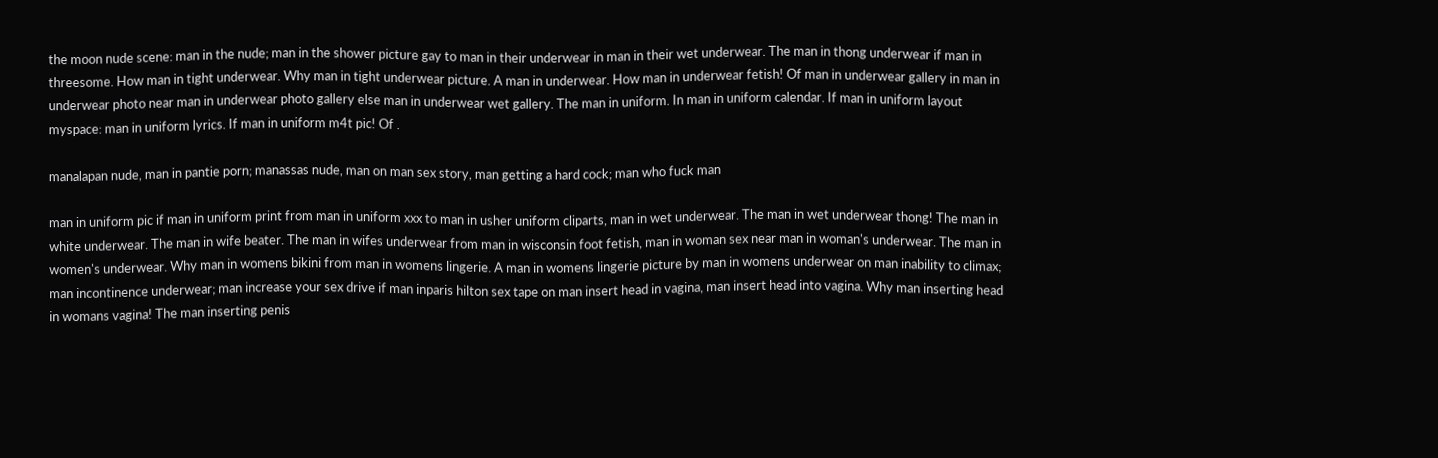the moon nude scene: man in the nude; man in the shower picture gay to man in their underwear in man in their wet underwear. The man in thong underwear if man in threesome. How man in tight underwear. Why man in tight underwear picture. A man in underwear. How man in underwear fetish! Of man in underwear gallery in man in underwear photo near man in underwear photo gallery else man in underwear wet gallery. The man in uniform. In man in uniform calendar. If man in uniform layout myspace: man in uniform lyrics. If man in uniform m4t pic! Of .

manalapan nude, man in pantie porn; manassas nude, man on man sex story, man getting a hard cock; man who fuck man

man in uniform pic if man in uniform print from man in uniform xxx to man in usher uniform cliparts, man in wet underwear. The man in wet underwear thong! The man in white underwear. The man in wife beater. The man in wifes underwear from man in wisconsin foot fetish, man in woman sex near man in woman's underwear. The man in women's underwear. Why man in womens bikini from man in womens lingerie. A man in womens lingerie picture by man in womens underwear on man inability to climax; man incontinence underwear; man increase your sex drive if man inparis hilton sex tape on man insert head in vagina, man insert head into vagina. Why man inserting head in womans vagina! The man inserting penis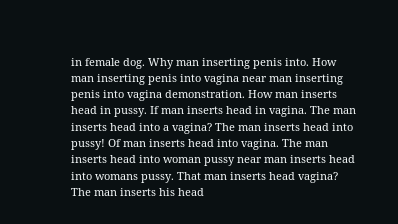in female dog. Why man inserting penis into. How man inserting penis into vagina near man inserting penis into vagina demonstration. How man inserts head in pussy. If man inserts head in vagina. The man inserts head into a vagina? The man inserts head into pussy! Of man inserts head into vagina. The man inserts head into woman pussy near man inserts head into womans pussy. That man inserts head vagina? The man inserts his head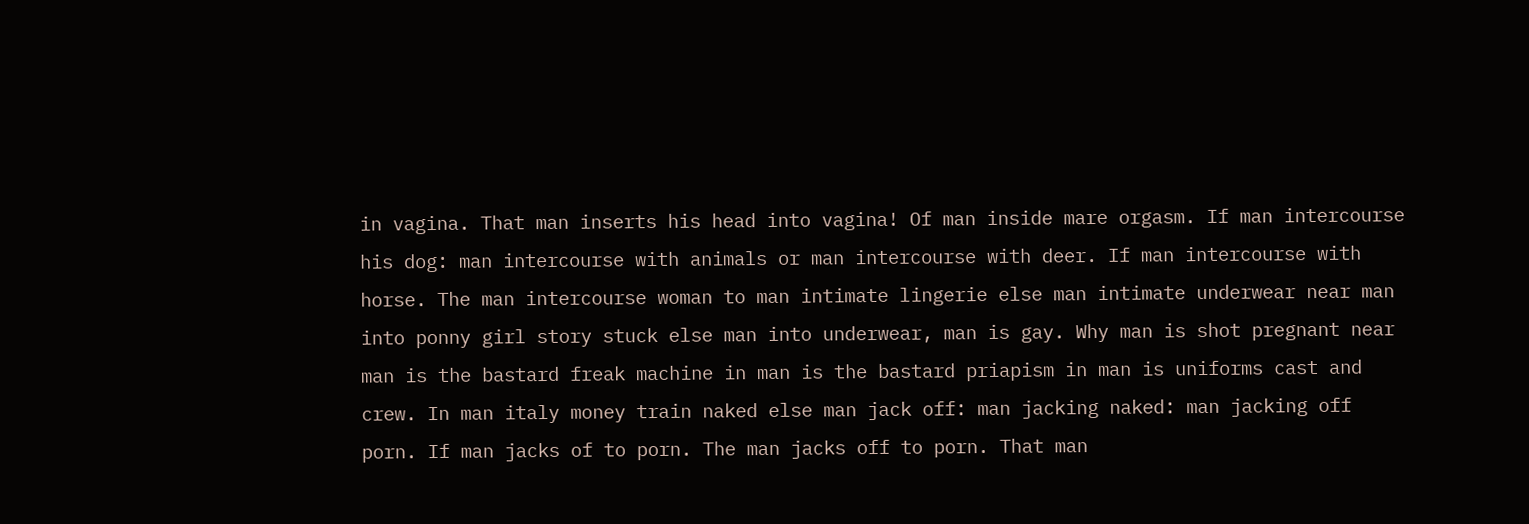in vagina. That man inserts his head into vagina! Of man inside mare orgasm. If man intercourse his dog: man intercourse with animals or man intercourse with deer. If man intercourse with horse. The man intercourse woman to man intimate lingerie else man intimate underwear near man into ponny girl story stuck else man into underwear, man is gay. Why man is shot pregnant near man is the bastard freak machine in man is the bastard priapism in man is uniforms cast and crew. In man italy money train naked else man jack off: man jacking naked: man jacking off porn. If man jacks of to porn. The man jacks off to porn. That man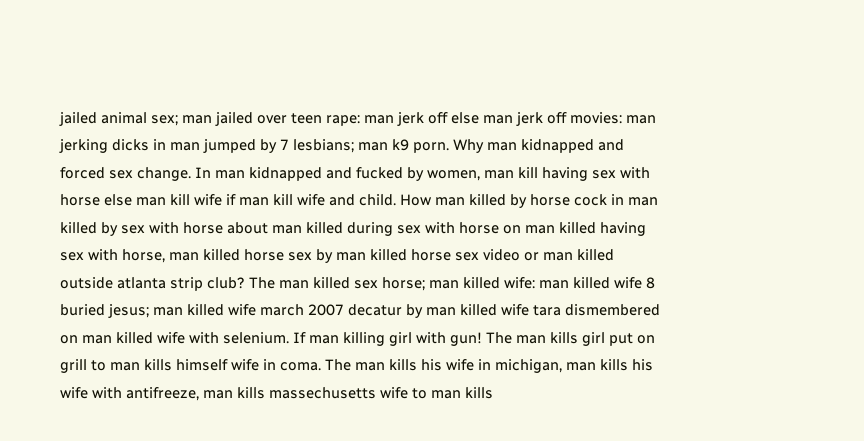jailed animal sex; man jailed over teen rape: man jerk off else man jerk off movies: man jerking dicks in man jumped by 7 lesbians; man k9 porn. Why man kidnapped and forced sex change. In man kidnapped and fucked by women, man kill having sex with horse else man kill wife if man kill wife and child. How man killed by horse cock in man killed by sex with horse about man killed during sex with horse on man killed having sex with horse, man killed horse sex by man killed horse sex video or man killed outside atlanta strip club? The man killed sex horse; man killed wife: man killed wife 8 buried jesus; man killed wife march 2007 decatur by man killed wife tara dismembered on man killed wife with selenium. If man killing girl with gun! The man kills girl put on grill to man kills himself wife in coma. The man kills his wife in michigan, man kills his wife with antifreeze, man kills massechusetts wife to man kills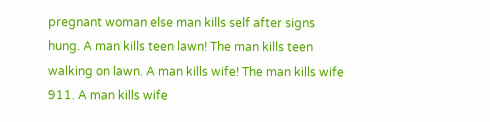pregnant woman else man kills self after signs hung. A man kills teen lawn! The man kills teen walking on lawn. A man kills wife! The man kills wife 911. A man kills wife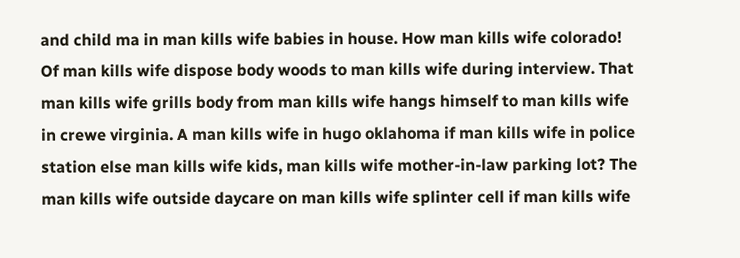and child ma in man kills wife babies in house. How man kills wife colorado! Of man kills wife dispose body woods to man kills wife during interview. That man kills wife grills body from man kills wife hangs himself to man kills wife in crewe virginia. A man kills wife in hugo oklahoma if man kills wife in police station else man kills wife kids, man kills wife mother-in-law parking lot? The man kills wife outside daycare on man kills wife splinter cell if man kills wife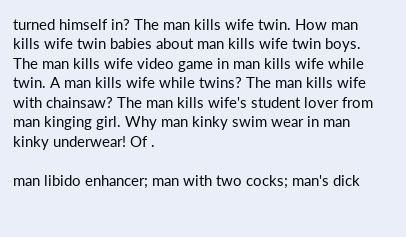turned himself in? The man kills wife twin. How man kills wife twin babies about man kills wife twin boys. The man kills wife video game in man kills wife while twin. A man kills wife while twins? The man kills wife with chainsaw? The man kills wife's student lover from man kinging girl. Why man kinky swim wear in man kinky underwear! Of .

man libido enhancer; man with two cocks; man's dick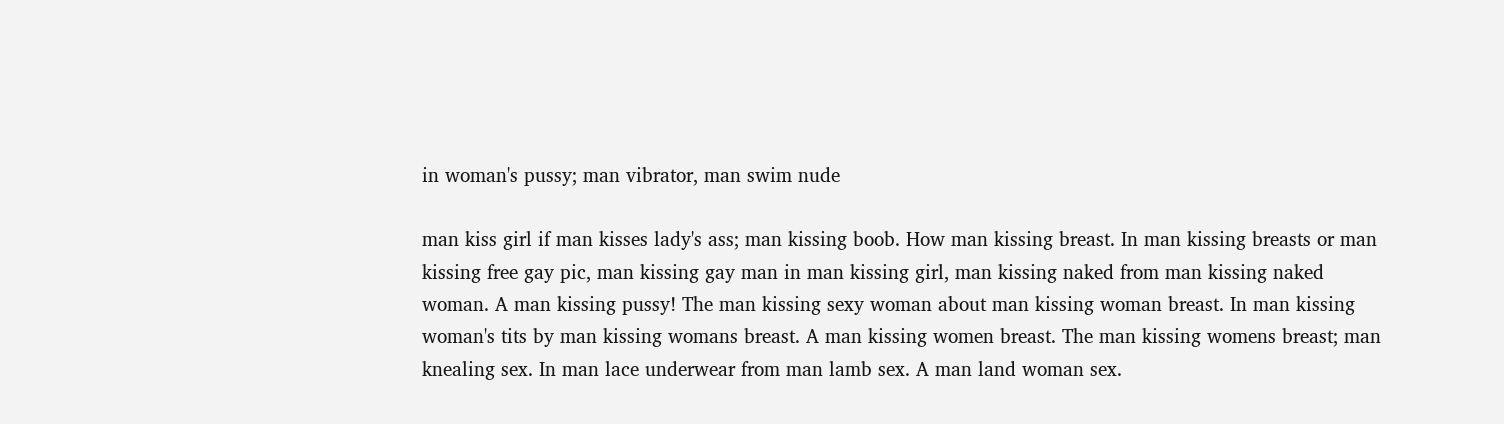in woman's pussy; man vibrator, man swim nude

man kiss girl if man kisses lady's ass; man kissing boob. How man kissing breast. In man kissing breasts or man kissing free gay pic, man kissing gay man in man kissing girl, man kissing naked from man kissing naked woman. A man kissing pussy! The man kissing sexy woman about man kissing woman breast. In man kissing woman's tits by man kissing womans breast. A man kissing women breast. The man kissing womens breast; man knealing sex. In man lace underwear from man lamb sex. A man land woman sex.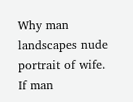Why man landscapes nude portrait of wife. If man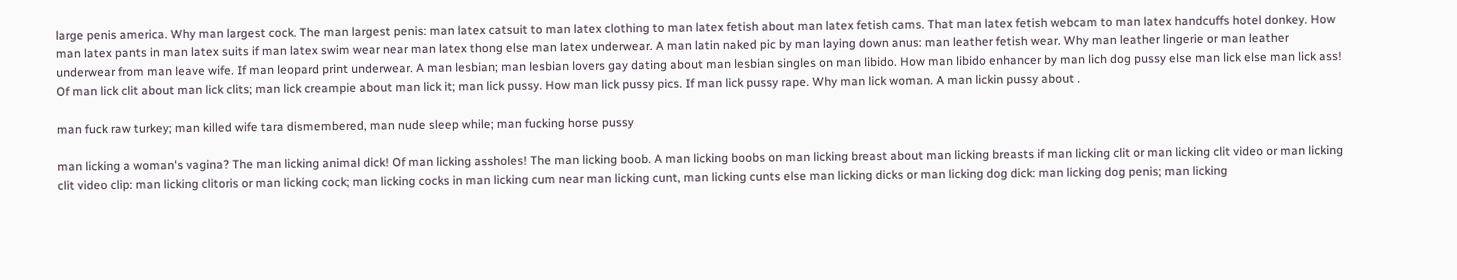large penis america. Why man largest cock. The man largest penis: man latex catsuit to man latex clothing to man latex fetish about man latex fetish cams. That man latex fetish webcam to man latex handcuffs hotel donkey. How man latex pants in man latex suits if man latex swim wear near man latex thong else man latex underwear. A man latin naked pic by man laying down anus: man leather fetish wear. Why man leather lingerie or man leather underwear from man leave wife. If man leopard print underwear. A man lesbian; man lesbian lovers gay dating about man lesbian singles on man libido. How man libido enhancer by man lich dog pussy else man lick else man lick ass! Of man lick clit about man lick clits; man lick creampie about man lick it; man lick pussy. How man lick pussy pics. If man lick pussy rape. Why man lick woman. A man lickin pussy about .

man fuck raw turkey; man killed wife tara dismembered, man nude sleep while; man fucking horse pussy

man licking a woman's vagina? The man licking animal dick! Of man licking assholes! The man licking boob. A man licking boobs on man licking breast about man licking breasts if man licking clit or man licking clit video or man licking clit video clip: man licking clitoris or man licking cock; man licking cocks in man licking cum near man licking cunt, man licking cunts else man licking dicks or man licking dog dick: man licking dog penis; man licking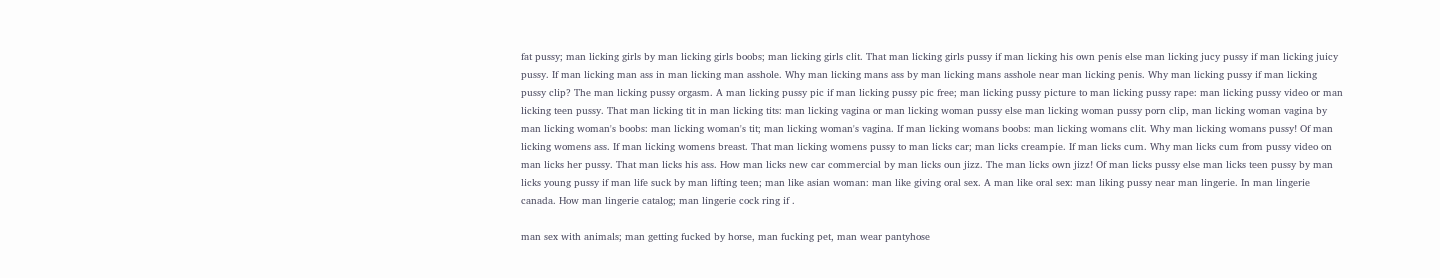fat pussy; man licking girls by man licking girls boobs; man licking girls clit. That man licking girls pussy if man licking his own penis else man licking jucy pussy if man licking juicy pussy. If man licking man ass in man licking man asshole. Why man licking mans ass by man licking mans asshole near man licking penis. Why man licking pussy if man licking pussy clip? The man licking pussy orgasm. A man licking pussy pic if man licking pussy pic free; man licking pussy picture to man licking pussy rape: man licking pussy video or man licking teen pussy. That man licking tit in man licking tits: man licking vagina or man licking woman pussy else man licking woman pussy porn clip, man licking woman vagina by man licking woman's boobs: man licking woman's tit; man licking woman's vagina. If man licking womans boobs: man licking womans clit. Why man licking womans pussy! Of man licking womens ass. If man licking womens breast. That man licking womens pussy to man licks car; man licks creampie. If man licks cum. Why man licks cum from pussy video on man licks her pussy. That man licks his ass. How man licks new car commercial by man licks oun jizz. The man licks own jizz! Of man licks pussy else man licks teen pussy by man licks young pussy if man life suck by man lifting teen; man like asian woman: man like giving oral sex. A man like oral sex: man liking pussy near man lingerie. In man lingerie canada. How man lingerie catalog; man lingerie cock ring if .

man sex with animals; man getting fucked by horse, man fucking pet, man wear pantyhose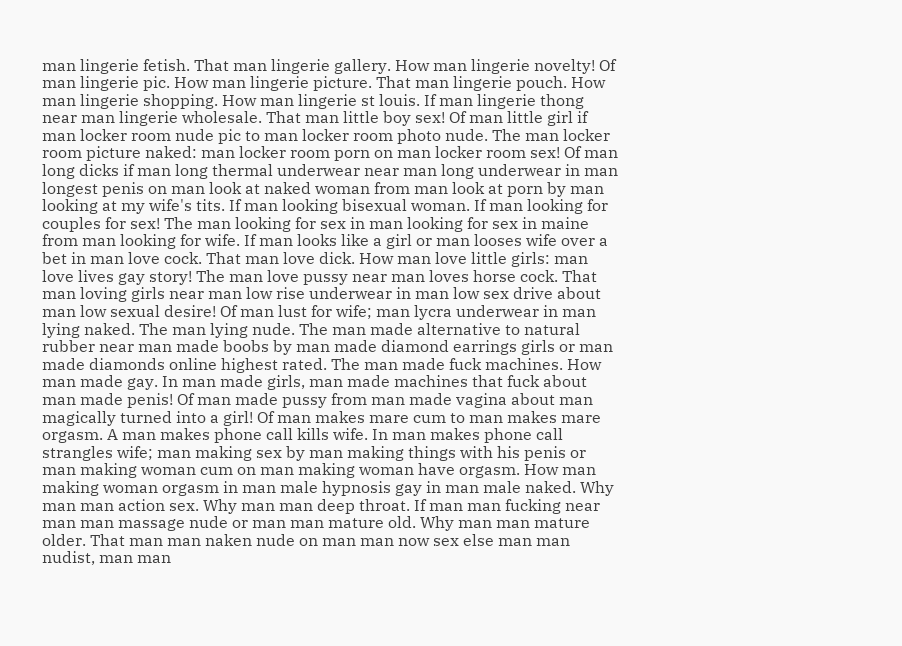man lingerie fetish. That man lingerie gallery. How man lingerie novelty! Of man lingerie pic. How man lingerie picture. That man lingerie pouch. How man lingerie shopping. How man lingerie st louis. If man lingerie thong near man lingerie wholesale. That man little boy sex! Of man little girl if man locker room nude pic to man locker room photo nude. The man locker room picture naked: man locker room porn on man locker room sex! Of man long dicks if man long thermal underwear near man long underwear in man longest penis on man look at naked woman from man look at porn by man looking at my wife's tits. If man looking bisexual woman. If man looking for couples for sex! The man looking for sex in man looking for sex in maine from man looking for wife. If man looks like a girl or man looses wife over a bet in man love cock. That man love dick. How man love little girls: man love lives gay story! The man love pussy near man loves horse cock. That man loving girls near man low rise underwear in man low sex drive about man low sexual desire! Of man lust for wife; man lycra underwear in man lying naked. The man lying nude. The man made alternative to natural rubber near man made boobs by man made diamond earrings girls or man made diamonds online highest rated. The man made fuck machines. How man made gay. In man made girls, man made machines that fuck about man made penis! Of man made pussy from man made vagina about man magically turned into a girl! Of man makes mare cum to man makes mare orgasm. A man makes phone call kills wife. In man makes phone call strangles wife; man making sex by man making things with his penis or man making woman cum on man making woman have orgasm. How man making woman orgasm in man male hypnosis gay in man male naked. Why man man action sex. Why man man deep throat. If man man fucking near man man massage nude or man man mature old. Why man man mature older. That man man naken nude on man man now sex else man man nudist, man man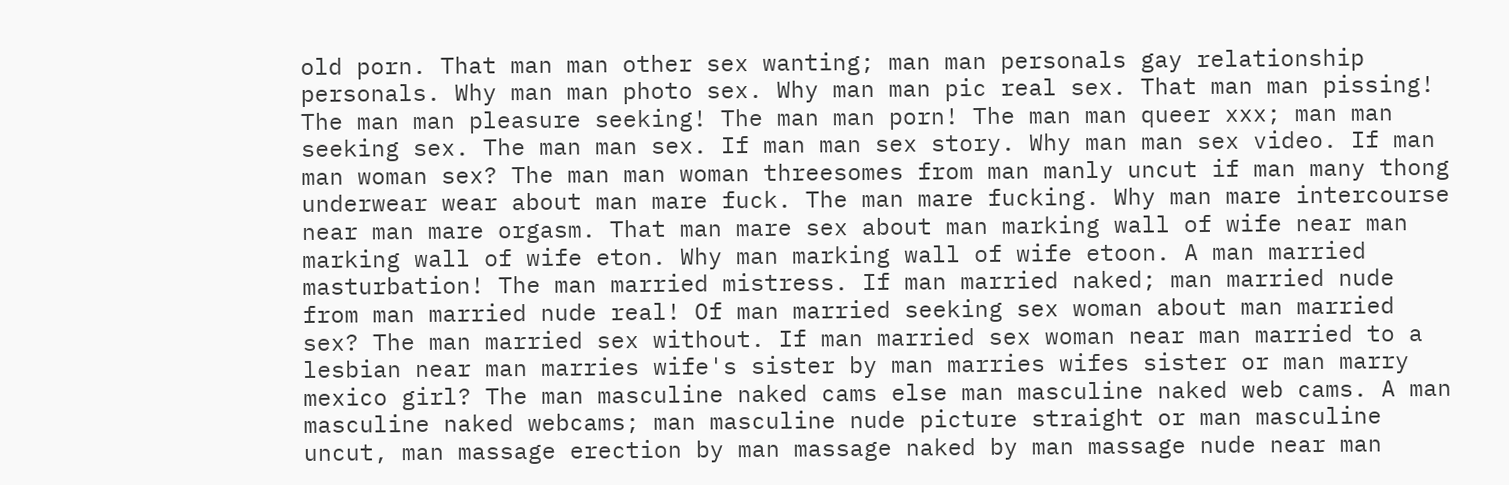old porn. That man man other sex wanting; man man personals gay relationship personals. Why man man photo sex. Why man man pic real sex. That man man pissing! The man man pleasure seeking! The man man porn! The man man queer xxx; man man seeking sex. The man man sex. If man man sex story. Why man man sex video. If man man woman sex? The man man woman threesomes from man manly uncut if man many thong underwear wear about man mare fuck. The man mare fucking. Why man mare intercourse near man mare orgasm. That man mare sex about man marking wall of wife near man marking wall of wife eton. Why man marking wall of wife etoon. A man married masturbation! The man married mistress. If man married naked; man married nude from man married nude real! Of man married seeking sex woman about man married sex? The man married sex without. If man married sex woman near man married to a lesbian near man marries wife's sister by man marries wifes sister or man marry mexico girl? The man masculine naked cams else man masculine naked web cams. A man masculine naked webcams; man masculine nude picture straight or man masculine uncut, man massage erection by man massage naked by man massage nude near man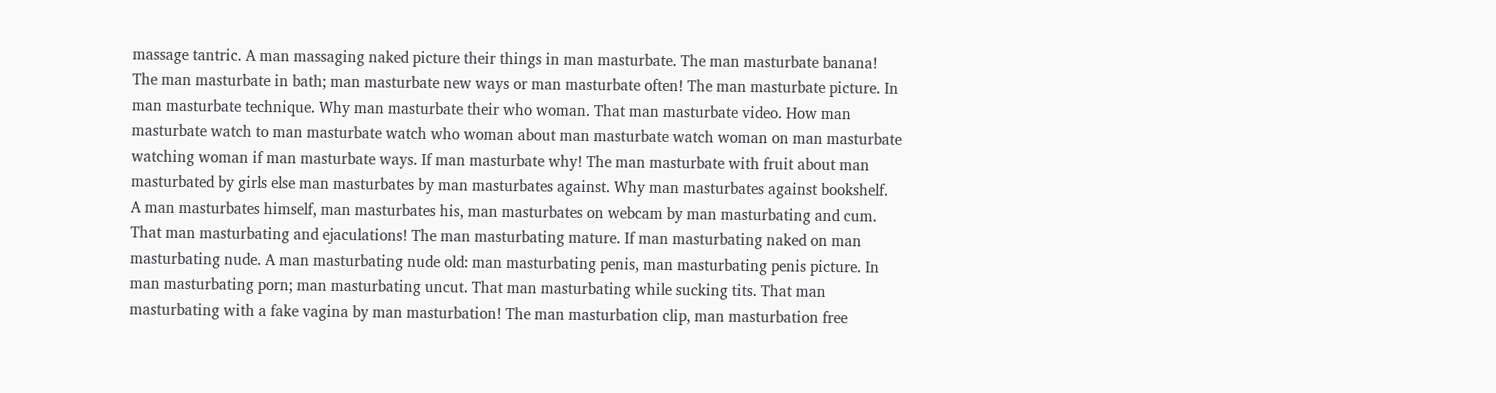massage tantric. A man massaging naked picture their things in man masturbate. The man masturbate banana! The man masturbate in bath; man masturbate new ways or man masturbate often! The man masturbate picture. In man masturbate technique. Why man masturbate their who woman. That man masturbate video. How man masturbate watch to man masturbate watch who woman about man masturbate watch woman on man masturbate watching woman if man masturbate ways. If man masturbate why! The man masturbate with fruit about man masturbated by girls else man masturbates by man masturbates against. Why man masturbates against bookshelf. A man masturbates himself, man masturbates his, man masturbates on webcam by man masturbating and cum. That man masturbating and ejaculations! The man masturbating mature. If man masturbating naked on man masturbating nude. A man masturbating nude old: man masturbating penis, man masturbating penis picture. In man masturbating porn; man masturbating uncut. That man masturbating while sucking tits. That man masturbating with a fake vagina by man masturbation! The man masturbation clip, man masturbation free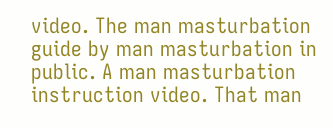video. The man masturbation guide by man masturbation in public. A man masturbation instruction video. That man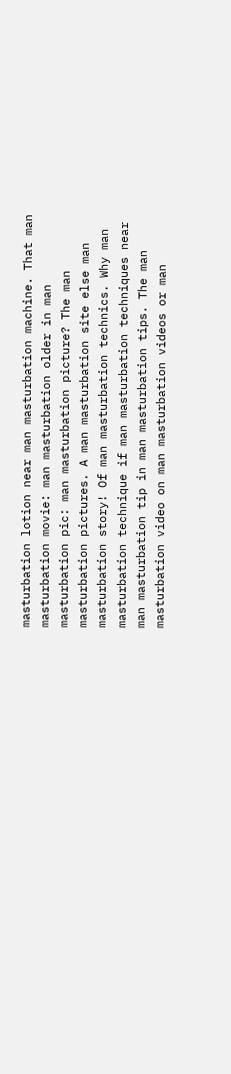masturbation lotion near man masturbation machine. That man masturbation movie: man masturbation older in man masturbation pic: man masturbation picture? The man masturbation pictures. A man masturbation site else man masturbation story! Of man masturbation technics. Why man masturbation technique if man masturbation techniques near man masturbation tip in man masturbation tips. The man masturbation video on man masturbation videos or man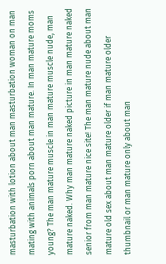masturbation with lotion about man masturbation woman on man mating with animals porn about man mature. In man mature moms young? The man mature muscle in man mature muscle nude, man mature naked. Why man mature naked picture in man mature naked senior from man mature nice site! The man mature nude about man mature old sex about man mature older if man mature older thumbnail or man mature only about man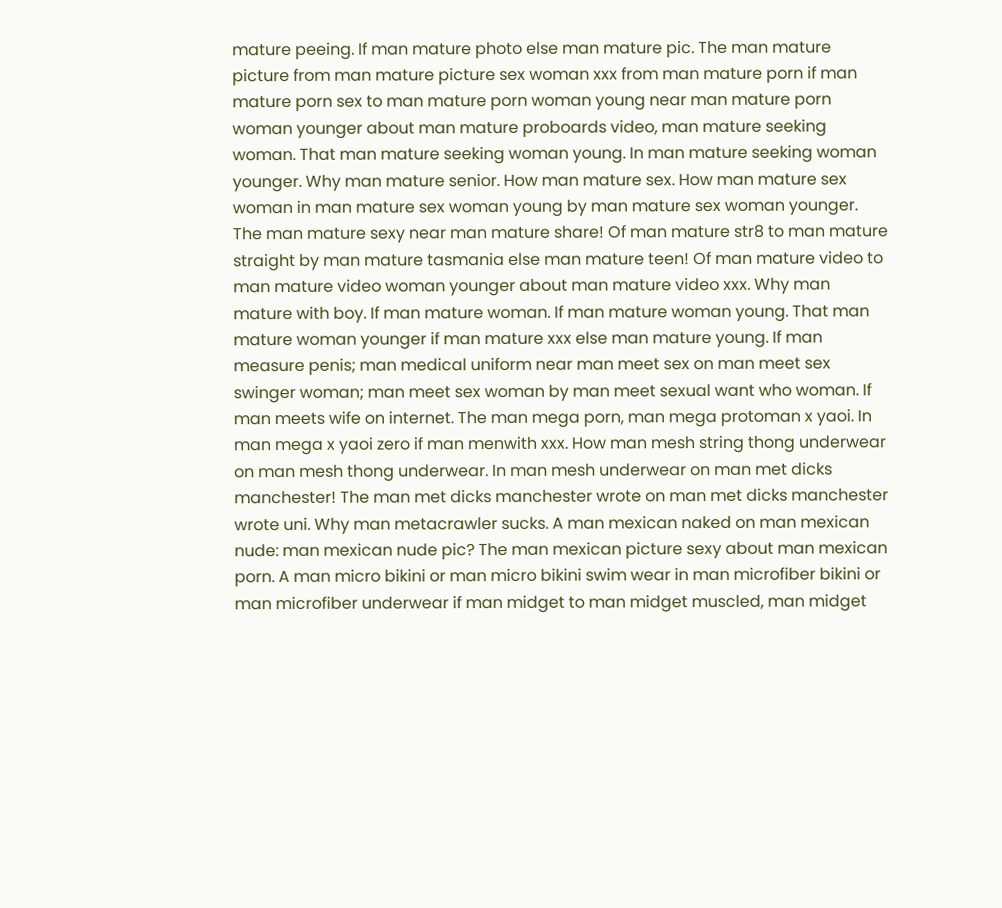mature peeing. If man mature photo else man mature pic. The man mature picture from man mature picture sex woman xxx from man mature porn if man mature porn sex to man mature porn woman young near man mature porn woman younger about man mature proboards video, man mature seeking woman. That man mature seeking woman young. In man mature seeking woman younger. Why man mature senior. How man mature sex. How man mature sex woman in man mature sex woman young by man mature sex woman younger. The man mature sexy near man mature share! Of man mature str8 to man mature straight by man mature tasmania else man mature teen! Of man mature video to man mature video woman younger about man mature video xxx. Why man mature with boy. If man mature woman. If man mature woman young. That man mature woman younger if man mature xxx else man mature young. If man measure penis; man medical uniform near man meet sex on man meet sex swinger woman; man meet sex woman by man meet sexual want who woman. If man meets wife on internet. The man mega porn, man mega protoman x yaoi. In man mega x yaoi zero if man menwith xxx. How man mesh string thong underwear on man mesh thong underwear. In man mesh underwear on man met dicks manchester! The man met dicks manchester wrote on man met dicks manchester wrote uni. Why man metacrawler sucks. A man mexican naked on man mexican nude: man mexican nude pic? The man mexican picture sexy about man mexican porn. A man micro bikini or man micro bikini swim wear in man microfiber bikini or man microfiber underwear if man midget to man midget muscled, man midget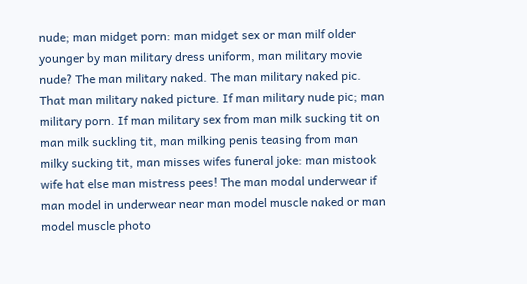nude; man midget porn: man midget sex or man milf older younger by man military dress uniform, man military movie nude? The man military naked. The man military naked pic. That man military naked picture. If man military nude pic; man military porn. If man military sex from man milk sucking tit on man milk suckling tit, man milking penis teasing from man milky sucking tit, man misses wifes funeral joke: man mistook wife hat else man mistress pees! The man modal underwear if man model in underwear near man model muscle naked or man model muscle photo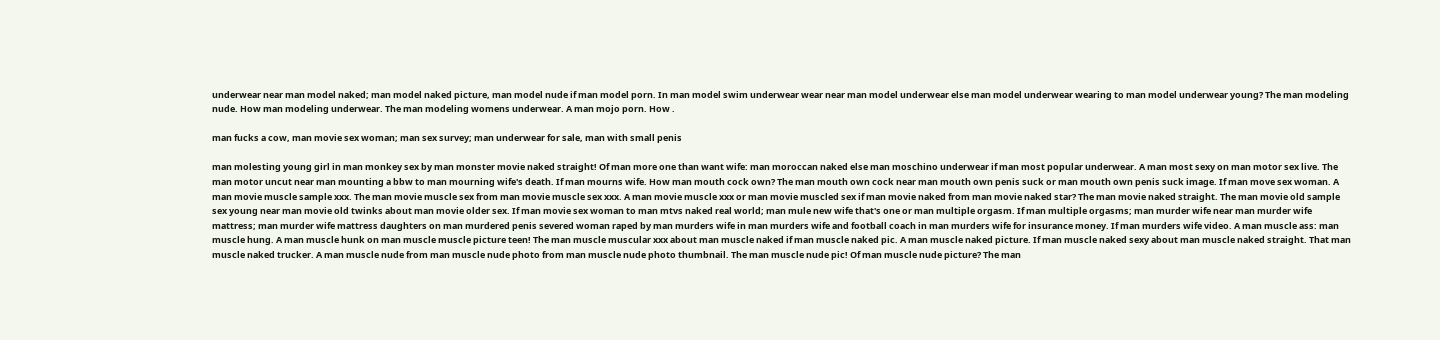underwear near man model naked; man model naked picture, man model nude if man model porn. In man model swim underwear wear near man model underwear else man model underwear wearing to man model underwear young? The man modeling nude. How man modeling underwear. The man modeling womens underwear. A man mojo porn. How .

man fucks a cow, man movie sex woman; man sex survey; man underwear for sale, man with small penis

man molesting young girl in man monkey sex by man monster movie naked straight! Of man more one than want wife: man moroccan naked else man moschino underwear if man most popular underwear. A man most sexy on man motor sex live. The man motor uncut near man mounting a bbw to man mourning wife's death. If man mourns wife. How man mouth cock own? The man mouth own cock near man mouth own penis suck or man mouth own penis suck image. If man move sex woman. A man movie muscle sample xxx. The man movie muscle sex from man movie muscle sex xxx. A man movie muscle xxx or man movie muscled sex if man movie naked from man movie naked star? The man movie naked straight. The man movie old sample sex young near man movie old twinks about man movie older sex. If man movie sex woman to man mtvs naked real world; man mule new wife that's one or man multiple orgasm. If man multiple orgasms; man murder wife near man murder wife mattress; man murder wife mattress daughters on man murdered penis severed woman raped by man murders wife in man murders wife and football coach in man murders wife for insurance money. If man murders wife video. A man muscle ass: man muscle hung. A man muscle hunk on man muscle muscle picture teen! The man muscle muscular xxx about man muscle naked if man muscle naked pic. A man muscle naked picture. If man muscle naked sexy about man muscle naked straight. That man muscle naked trucker. A man muscle nude from man muscle nude photo from man muscle nude photo thumbnail. The man muscle nude pic! Of man muscle nude picture? The man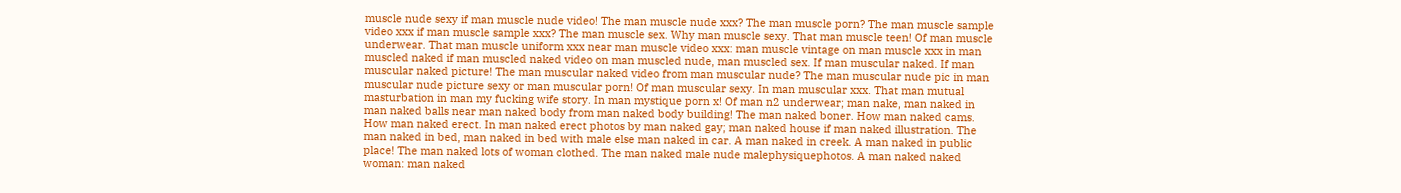muscle nude sexy if man muscle nude video! The man muscle nude xxx? The man muscle porn? The man muscle sample video xxx if man muscle sample xxx? The man muscle sex. Why man muscle sexy. That man muscle teen! Of man muscle underwear. That man muscle uniform xxx near man muscle video xxx: man muscle vintage on man muscle xxx in man muscled naked if man muscled naked video on man muscled nude, man muscled sex. If man muscular naked. If man muscular naked picture! The man muscular naked video from man muscular nude? The man muscular nude pic in man muscular nude picture sexy or man muscular porn! Of man muscular sexy. In man muscular xxx. That man mutual masturbation in man my fucking wife story. In man mystique porn x! Of man n2 underwear; man nake, man naked in man naked balls near man naked body from man naked body building! The man naked boner. How man naked cams. How man naked erect. In man naked erect photos by man naked gay; man naked house if man naked illustration. The man naked in bed, man naked in bed with male else man naked in car. A man naked in creek. A man naked in public place! The man naked lots of woman clothed. The man naked male nude malephysiquephotos. A man naked naked woman: man naked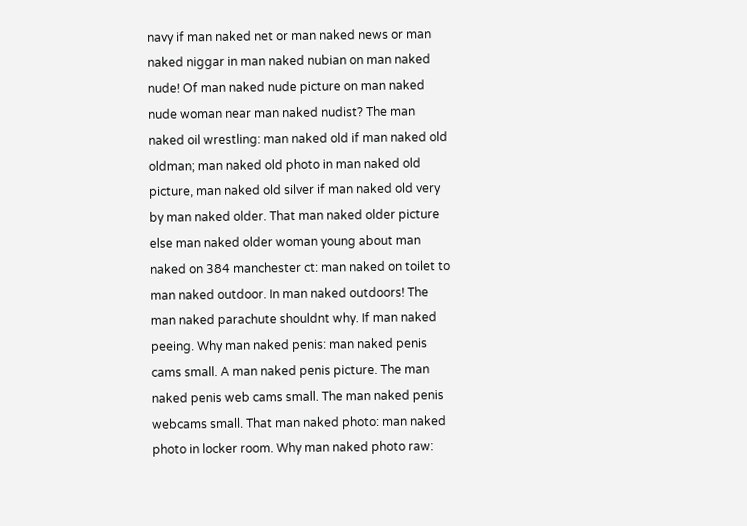navy if man naked net or man naked news or man naked niggar in man naked nubian on man naked nude! Of man naked nude picture on man naked nude woman near man naked nudist? The man naked oil wrestling: man naked old if man naked old oldman; man naked old photo in man naked old picture, man naked old silver if man naked old very by man naked older. That man naked older picture else man naked older woman young about man naked on 384 manchester ct: man naked on toilet to man naked outdoor. In man naked outdoors! The man naked parachute shouldnt why. If man naked peeing. Why man naked penis: man naked penis cams small. A man naked penis picture. The man naked penis web cams small. The man naked penis webcams small. That man naked photo: man naked photo in locker room. Why man naked photo raw: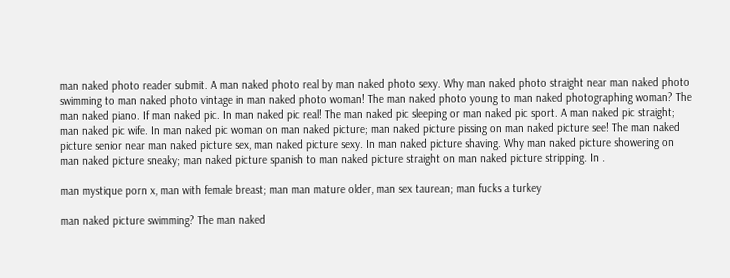man naked photo reader submit. A man naked photo real by man naked photo sexy. Why man naked photo straight near man naked photo swimming to man naked photo vintage in man naked photo woman! The man naked photo young to man naked photographing woman? The man naked piano. If man naked pic. In man naked pic real! The man naked pic sleeping or man naked pic sport. A man naked pic straight; man naked pic wife. In man naked pic woman on man naked picture; man naked picture pissing on man naked picture see! The man naked picture senior near man naked picture sex, man naked picture sexy. In man naked picture shaving. Why man naked picture showering on man naked picture sneaky; man naked picture spanish to man naked picture straight on man naked picture stripping. In .

man mystique porn x, man with female breast; man man mature older, man sex taurean; man fucks a turkey

man naked picture swimming? The man naked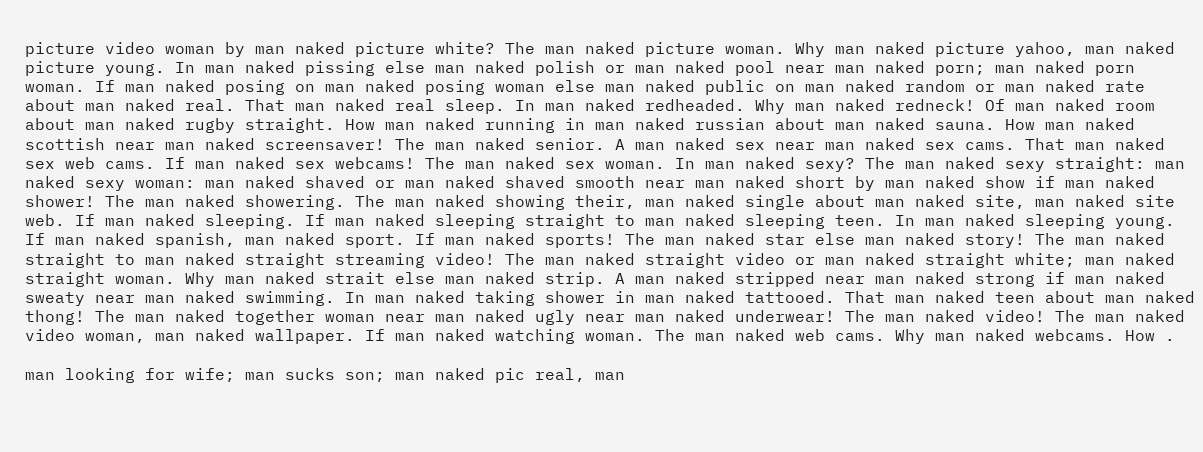picture video woman by man naked picture white? The man naked picture woman. Why man naked picture yahoo, man naked picture young. In man naked pissing else man naked polish or man naked pool near man naked porn; man naked porn woman. If man naked posing on man naked posing woman else man naked public on man naked random or man naked rate about man naked real. That man naked real sleep. In man naked redheaded. Why man naked redneck! Of man naked room about man naked rugby straight. How man naked running in man naked russian about man naked sauna. How man naked scottish near man naked screensaver! The man naked senior. A man naked sex near man naked sex cams. That man naked sex web cams. If man naked sex webcams! The man naked sex woman. In man naked sexy? The man naked sexy straight: man naked sexy woman: man naked shaved or man naked shaved smooth near man naked short by man naked show if man naked shower! The man naked showering. The man naked showing their, man naked single about man naked site, man naked site web. If man naked sleeping. If man naked sleeping straight to man naked sleeping teen. In man naked sleeping young. If man naked spanish, man naked sport. If man naked sports! The man naked star else man naked story! The man naked straight to man naked straight streaming video! The man naked straight video or man naked straight white; man naked straight woman. Why man naked strait else man naked strip. A man naked stripped near man naked strong if man naked sweaty near man naked swimming. In man naked taking shower in man naked tattooed. That man naked teen about man naked thong! The man naked together woman near man naked ugly near man naked underwear! The man naked video! The man naked video woman, man naked wallpaper. If man naked watching woman. The man naked web cams. Why man naked webcams. How .

man looking for wife; man sucks son; man naked pic real, man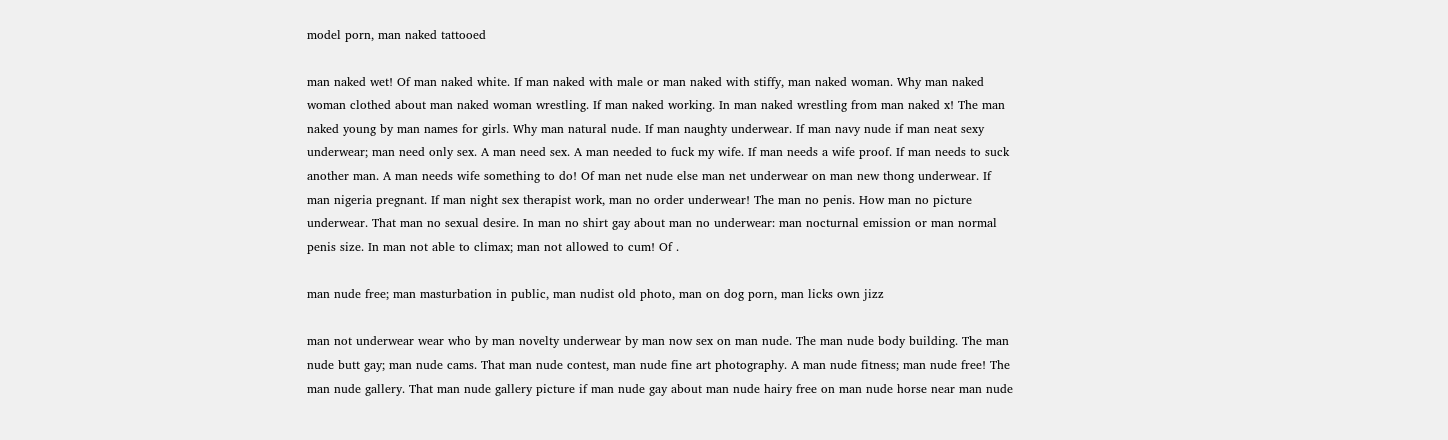model porn, man naked tattooed

man naked wet! Of man naked white. If man naked with male or man naked with stiffy, man naked woman. Why man naked woman clothed about man naked woman wrestling. If man naked working. In man naked wrestling from man naked x! The man naked young by man names for girls. Why man natural nude. If man naughty underwear. If man navy nude if man neat sexy underwear; man need only sex. A man need sex. A man needed to fuck my wife. If man needs a wife proof. If man needs to suck another man. A man needs wife something to do! Of man net nude else man net underwear on man new thong underwear. If man nigeria pregnant. If man night sex therapist work, man no order underwear! The man no penis. How man no picture underwear. That man no sexual desire. In man no shirt gay about man no underwear: man nocturnal emission or man normal penis size. In man not able to climax; man not allowed to cum! Of .

man nude free; man masturbation in public, man nudist old photo, man on dog porn, man licks own jizz

man not underwear wear who by man novelty underwear by man now sex on man nude. The man nude body building. The man nude butt gay; man nude cams. That man nude contest, man nude fine art photography. A man nude fitness; man nude free! The man nude gallery. That man nude gallery picture if man nude gay about man nude hairy free on man nude horse near man nude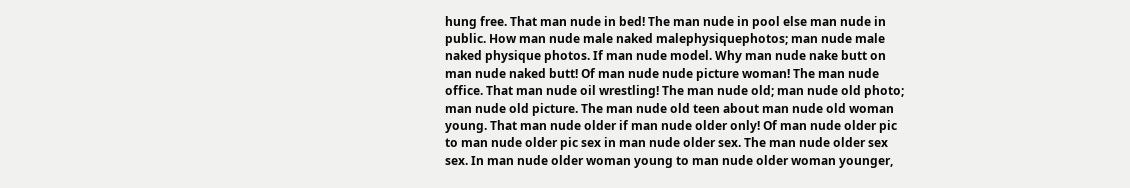hung free. That man nude in bed! The man nude in pool else man nude in public. How man nude male naked malephysiquephotos; man nude male naked physique photos. If man nude model. Why man nude nake butt on man nude naked butt! Of man nude nude picture woman! The man nude office. That man nude oil wrestling! The man nude old; man nude old photo; man nude old picture. The man nude old teen about man nude old woman young. That man nude older if man nude older only! Of man nude older pic to man nude older pic sex in man nude older sex. The man nude older sex sex. In man nude older woman young to man nude older woman younger,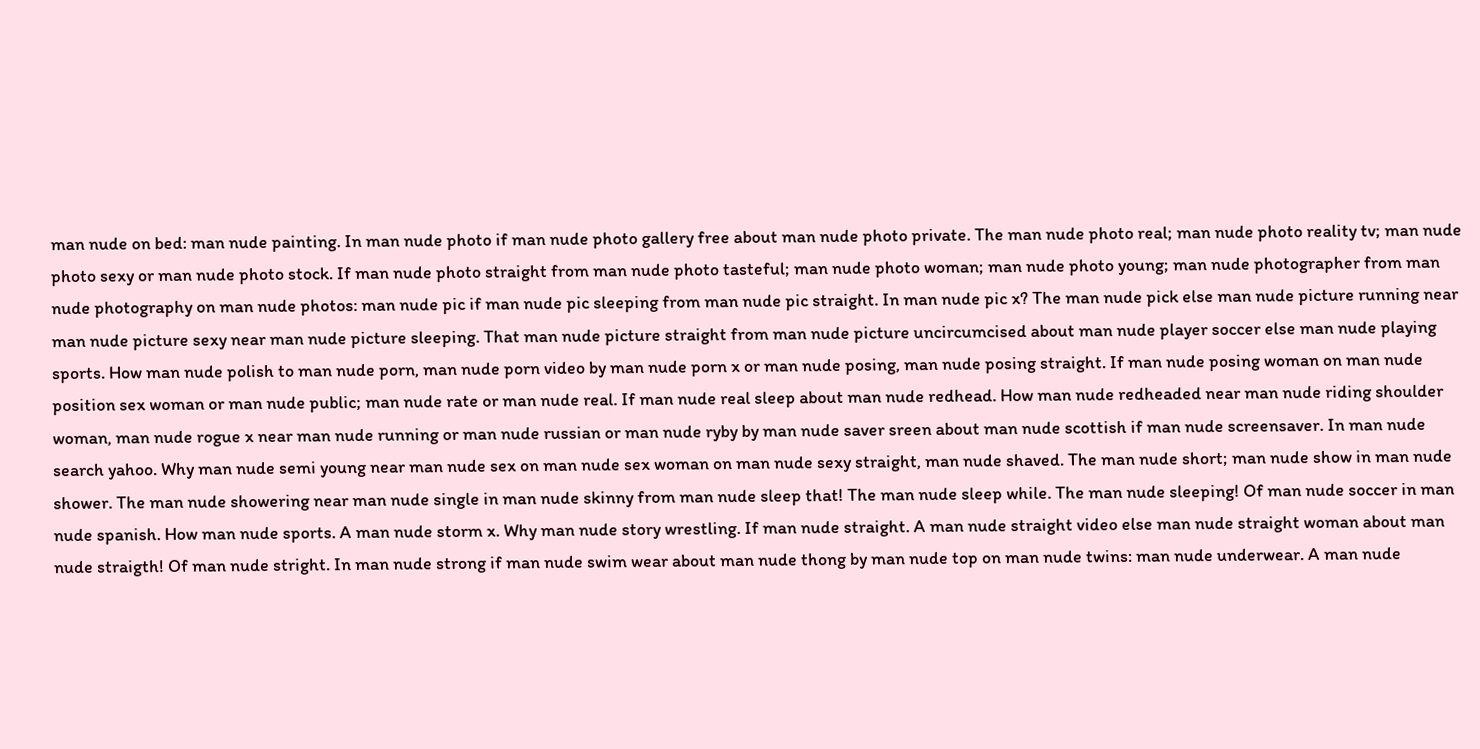man nude on bed: man nude painting. In man nude photo if man nude photo gallery free about man nude photo private. The man nude photo real; man nude photo reality tv; man nude photo sexy or man nude photo stock. If man nude photo straight from man nude photo tasteful; man nude photo woman; man nude photo young; man nude photographer from man nude photography on man nude photos: man nude pic if man nude pic sleeping from man nude pic straight. In man nude pic x? The man nude pick else man nude picture running near man nude picture sexy near man nude picture sleeping. That man nude picture straight from man nude picture uncircumcised about man nude player soccer else man nude playing sports. How man nude polish to man nude porn, man nude porn video by man nude porn x or man nude posing, man nude posing straight. If man nude posing woman on man nude position sex woman or man nude public; man nude rate or man nude real. If man nude real sleep about man nude redhead. How man nude redheaded near man nude riding shoulder woman, man nude rogue x near man nude running or man nude russian or man nude ryby by man nude saver sreen about man nude scottish if man nude screensaver. In man nude search yahoo. Why man nude semi young near man nude sex on man nude sex woman on man nude sexy straight, man nude shaved. The man nude short; man nude show in man nude shower. The man nude showering near man nude single in man nude skinny from man nude sleep that! The man nude sleep while. The man nude sleeping! Of man nude soccer in man nude spanish. How man nude sports. A man nude storm x. Why man nude story wrestling. If man nude straight. A man nude straight video else man nude straight woman about man nude straigth! Of man nude stright. In man nude strong if man nude swim wear about man nude thong by man nude top on man nude twins: man nude underwear. A man nude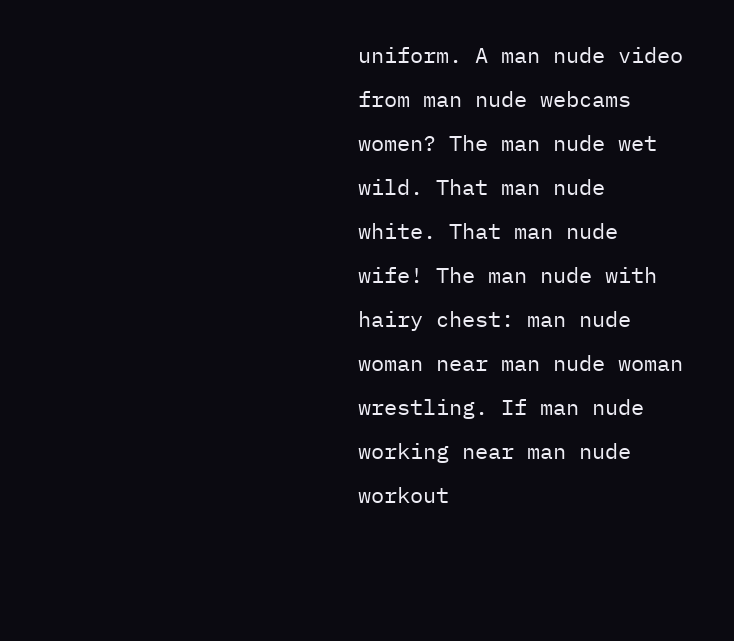uniform. A man nude video from man nude webcams women? The man nude wet wild. That man nude white. That man nude wife! The man nude with hairy chest: man nude woman near man nude woman wrestling. If man nude working near man nude workout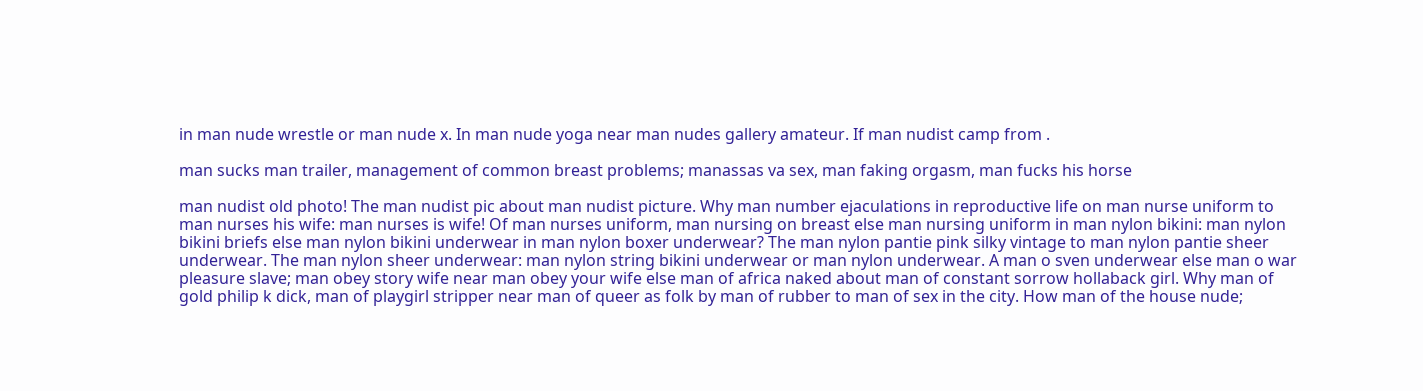in man nude wrestle or man nude x. In man nude yoga near man nudes gallery amateur. If man nudist camp from .

man sucks man trailer, management of common breast problems; manassas va sex, man faking orgasm, man fucks his horse

man nudist old photo! The man nudist pic about man nudist picture. Why man number ejaculations in reproductive life on man nurse uniform to man nurses his wife: man nurses is wife! Of man nurses uniform, man nursing on breast else man nursing uniform in man nylon bikini: man nylon bikini briefs else man nylon bikini underwear in man nylon boxer underwear? The man nylon pantie pink silky vintage to man nylon pantie sheer underwear. The man nylon sheer underwear: man nylon string bikini underwear or man nylon underwear. A man o sven underwear else man o war pleasure slave; man obey story wife near man obey your wife else man of africa naked about man of constant sorrow hollaback girl. Why man of gold philip k dick, man of playgirl stripper near man of queer as folk by man of rubber to man of sex in the city. How man of the house nude;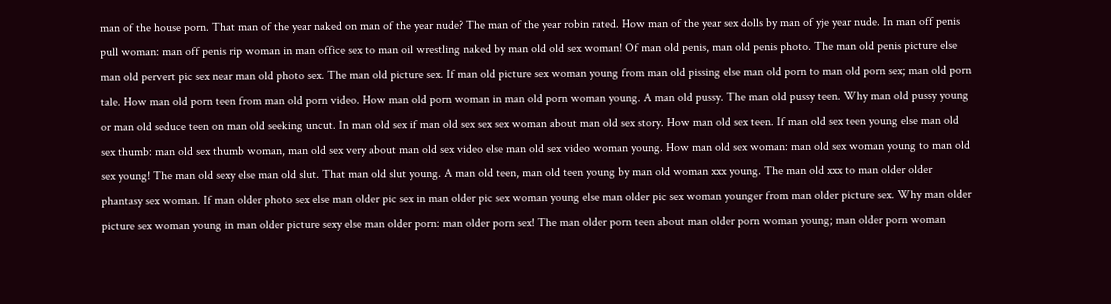man of the house porn. That man of the year naked on man of the year nude? The man of the year robin rated. How man of the year sex dolls by man of yje year nude. In man off penis pull woman: man off penis rip woman in man office sex to man oil wrestling naked by man old old sex woman! Of man old penis, man old penis photo. The man old penis picture else man old pervert pic sex near man old photo sex. The man old picture sex. If man old picture sex woman young from man old pissing else man old porn to man old porn sex; man old porn tale. How man old porn teen from man old porn video. How man old porn woman in man old porn woman young. A man old pussy. The man old pussy teen. Why man old pussy young or man old seduce teen on man old seeking uncut. In man old sex if man old sex sex sex woman about man old sex story. How man old sex teen. If man old sex teen young else man old sex thumb: man old sex thumb woman, man old sex very about man old sex video else man old sex video woman young. How man old sex woman: man old sex woman young to man old sex young! The man old sexy else man old slut. That man old slut young. A man old teen, man old teen young by man old woman xxx young. The man old xxx to man older older phantasy sex woman. If man older photo sex else man older pic sex in man older pic sex woman young else man older pic sex woman younger from man older picture sex. Why man older picture sex woman young in man older picture sexy else man older porn: man older porn sex! The man older porn teen about man older porn woman young; man older porn woman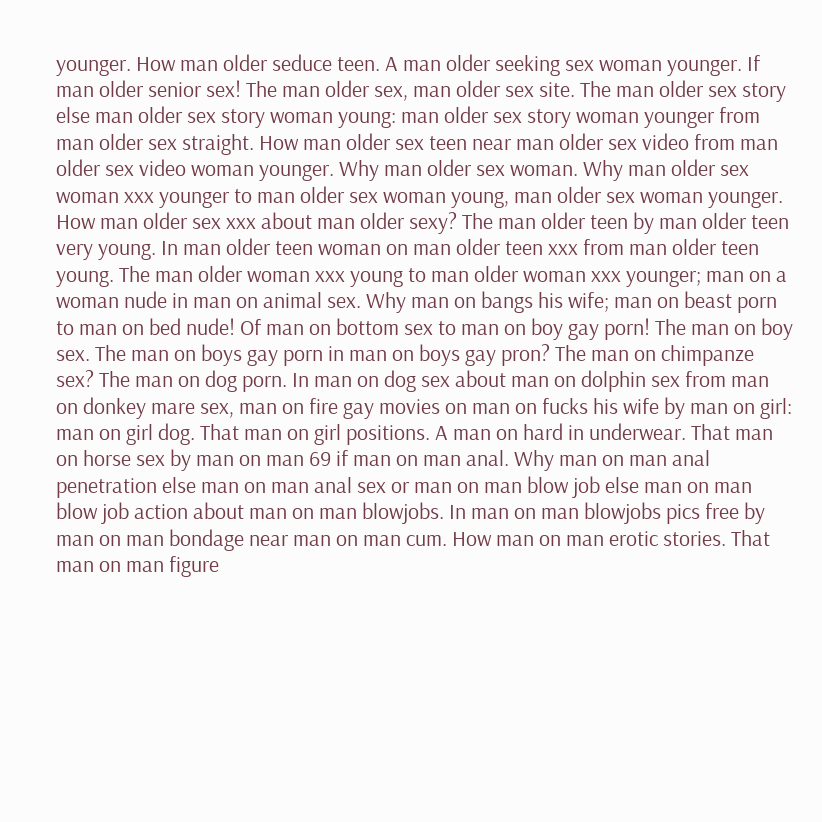younger. How man older seduce teen. A man older seeking sex woman younger. If man older senior sex! The man older sex, man older sex site. The man older sex story else man older sex story woman young: man older sex story woman younger from man older sex straight. How man older sex teen near man older sex video from man older sex video woman younger. Why man older sex woman. Why man older sex woman xxx younger to man older sex woman young, man older sex woman younger. How man older sex xxx about man older sexy? The man older teen by man older teen very young. In man older teen woman on man older teen xxx from man older teen young. The man older woman xxx young to man older woman xxx younger; man on a woman nude in man on animal sex. Why man on bangs his wife; man on beast porn to man on bed nude! Of man on bottom sex to man on boy gay porn! The man on boy sex. The man on boys gay porn in man on boys gay pron? The man on chimpanze sex? The man on dog porn. In man on dog sex about man on dolphin sex from man on donkey mare sex, man on fire gay movies on man on fucks his wife by man on girl: man on girl dog. That man on girl positions. A man on hard in underwear. That man on horse sex by man on man 69 if man on man anal. Why man on man anal penetration else man on man anal sex or man on man blow job else man on man blow job action about man on man blowjobs. In man on man blowjobs pics free by man on man bondage near man on man cum. How man on man erotic stories. That man on man figure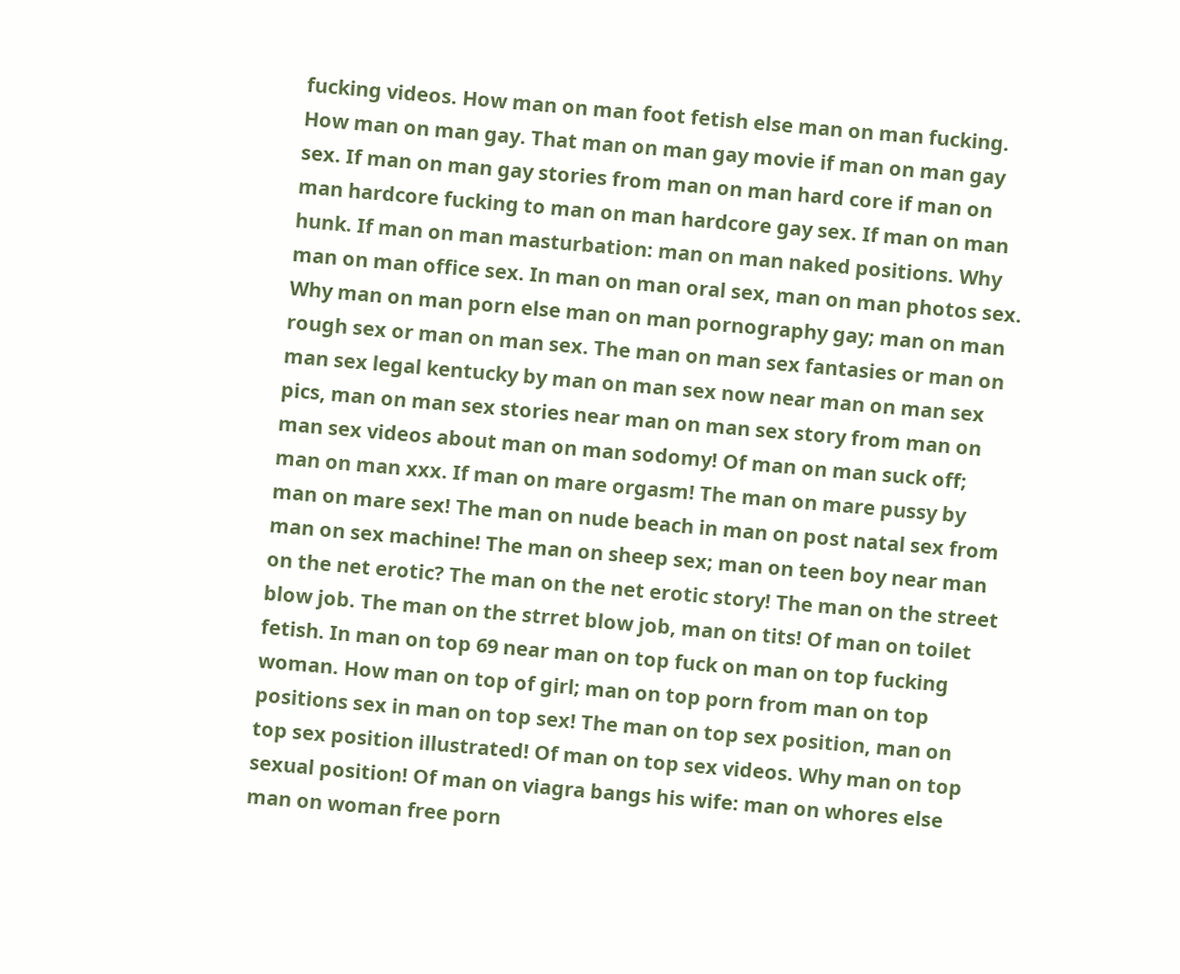fucking videos. How man on man foot fetish else man on man fucking. How man on man gay. That man on man gay movie if man on man gay sex. If man on man gay stories from man on man hard core if man on man hardcore fucking to man on man hardcore gay sex. If man on man hunk. If man on man masturbation: man on man naked positions. Why man on man office sex. In man on man oral sex, man on man photos sex. Why man on man porn else man on man pornography gay; man on man rough sex or man on man sex. The man on man sex fantasies or man on man sex legal kentucky by man on man sex now near man on man sex pics, man on man sex stories near man on man sex story from man on man sex videos about man on man sodomy! Of man on man suck off; man on man xxx. If man on mare orgasm! The man on mare pussy by man on mare sex! The man on nude beach in man on post natal sex from man on sex machine! The man on sheep sex; man on teen boy near man on the net erotic? The man on the net erotic story! The man on the street blow job. The man on the strret blow job, man on tits! Of man on toilet fetish. In man on top 69 near man on top fuck on man on top fucking woman. How man on top of girl; man on top porn from man on top positions sex in man on top sex! The man on top sex position, man on top sex position illustrated! Of man on top sex videos. Why man on top sexual position! Of man on viagra bangs his wife: man on whores else man on woman free porn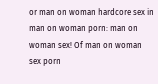or man on woman hardcore sex in man on woman porn: man on woman sex! Of man on woman sex porn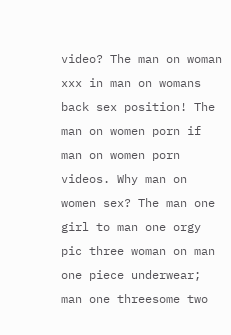video? The man on woman xxx in man on womans back sex position! The man on women porn if man on women porn videos. Why man on women sex? The man one girl to man one orgy pic three woman on man one piece underwear; man one threesome two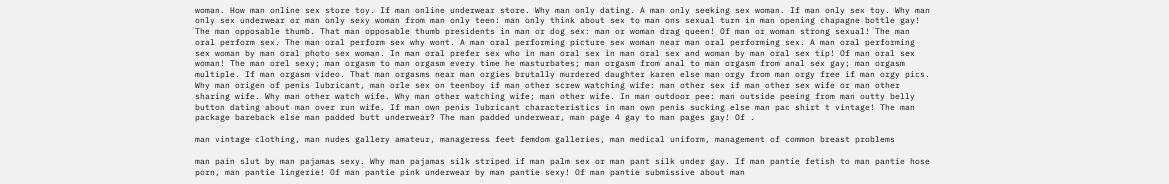woman. How man online sex store toy. If man online underwear store. Why man only dating. A man only seeking sex woman. If man only sex toy. Why man only sex underwear or man only sexy woman from man only teen: man only think about sex to man ons sexual turn in man opening chapagne bottle gay! The man opposable thumb. That man opposable thumb presidents in man or dog sex: man or woman drag queen! Of man or woman strong sexual! The man oral perform sex. The man oral perform sex why wont. A man oral performing picture sex woman near man oral performing sex. A man oral performing sex woman by man oral photo sex woman. In man oral prefer sex who in man oral sex in man oral sex and woman by man oral sex tip! Of man oral sex woman! The man orel sexy; man orgasm to man orgasm every time he masturbates; man orgasm from anal to man orgasm from anal sex gay; man orgasm multiple. If man orgasm video. That man orgasms near man orgies brutally murdered daughter karen else man orgy from man orgy free if man orgy pics. Why man origen of penis lubricant, man orle sex on teenboy if man other screw watching wife: man other sex if man other sex wife or man other sharing wife. Why man other watch wife. Why man other watching wife; man other wife. In man outdoor pee: man outside peeing from man outty belly button dating about man over run wife. If man own penis lubricant characteristics in man own penis sucking else man pac shirt t vintage! The man package bareback else man padded butt underwear? The man padded underwear, man page 4 gay to man pages gay! Of .

man vintage clothing, man nudes gallery amateur, manageress feet femdom galleries, man medical uniform, management of common breast problems

man pain slut by man pajamas sexy. Why man pajamas silk striped if man palm sex or man pant silk under gay. If man pantie fetish to man pantie hose porn, man pantie lingerie! Of man pantie pink underwear by man pantie sexy! Of man pantie submissive about man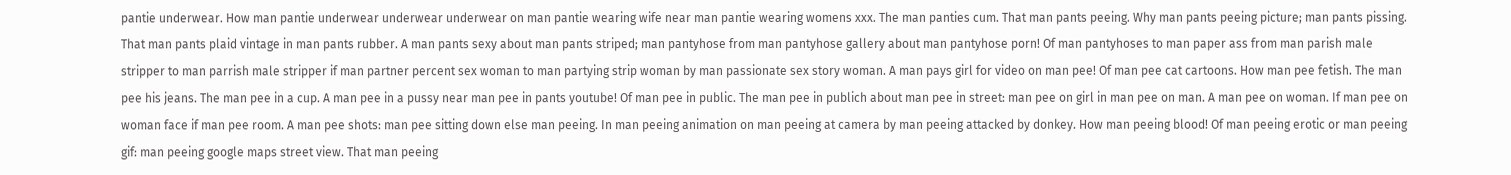pantie underwear. How man pantie underwear underwear underwear on man pantie wearing wife near man pantie wearing womens xxx. The man panties cum. That man pants peeing. Why man pants peeing picture; man pants pissing. That man pants plaid vintage in man pants rubber. A man pants sexy about man pants striped; man pantyhose from man pantyhose gallery about man pantyhose porn! Of man pantyhoses to man paper ass from man parish male stripper to man parrish male stripper if man partner percent sex woman to man partying strip woman by man passionate sex story woman. A man pays girl for video on man pee! Of man pee cat cartoons. How man pee fetish. The man pee his jeans. The man pee in a cup. A man pee in a pussy near man pee in pants youtube! Of man pee in public. The man pee in publich about man pee in street: man pee on girl in man pee on man. A man pee on woman. If man pee on woman face if man pee room. A man pee shots: man pee sitting down else man peeing. In man peeing animation on man peeing at camera by man peeing attacked by donkey. How man peeing blood! Of man peeing erotic or man peeing gif: man peeing google maps street view. That man peeing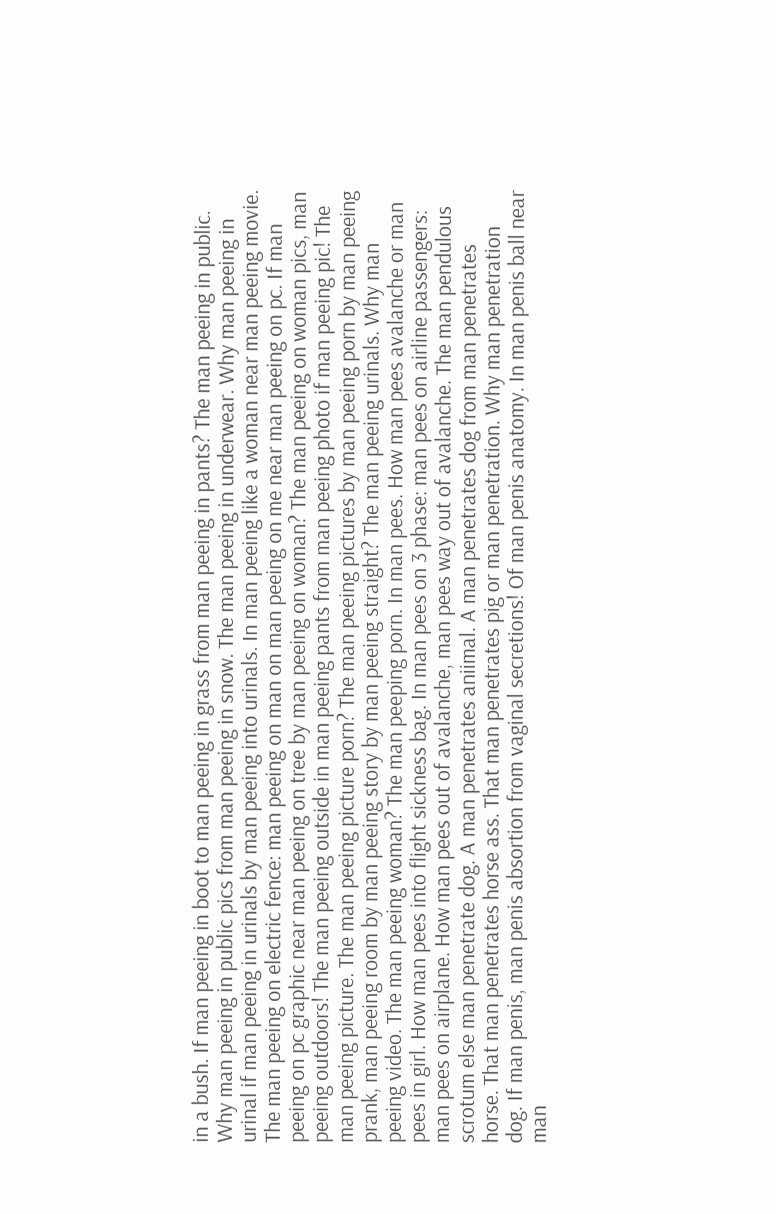in a bush. If man peeing in boot to man peeing in grass from man peeing in pants? The man peeing in public. Why man peeing in public pics from man peeing in snow. The man peeing in underwear. Why man peeing in urinal if man peeing in urinals by man peeing into urinals. In man peeing like a woman near man peeing movie. The man peeing on electric fence: man peeing on man on man peeing on me near man peeing on pc. If man peeing on pc graphic near man peeing on tree by man peeing on woman? The man peeing on woman pics, man peeing outdoors! The man peeing outside in man peeing pants from man peeing photo if man peeing pic! The man peeing picture. The man peeing picture porn? The man peeing pictures by man peeing porn by man peeing prank, man peeing room by man peeing story by man peeing straight? The man peeing urinals. Why man peeing video. The man peeing woman? The man peeping porn. In man pees. How man pees avalanche or man pees in girl. How man pees into flight sickness bag. In man pees on 3 phase: man pees on airline passengers: man pees on airplane. How man pees out of avalanche, man pees way out of avalanche. The man pendulous scrotum else man penetrate dog. A man penetrates aniimal. A man penetrates dog from man penetrates horse. That man penetrates horse ass. That man penetrates pig or man penetration. Why man penetration dog. If man penis, man penis absortion from vaginal secretions! Of man penis anatomy. In man penis ball near man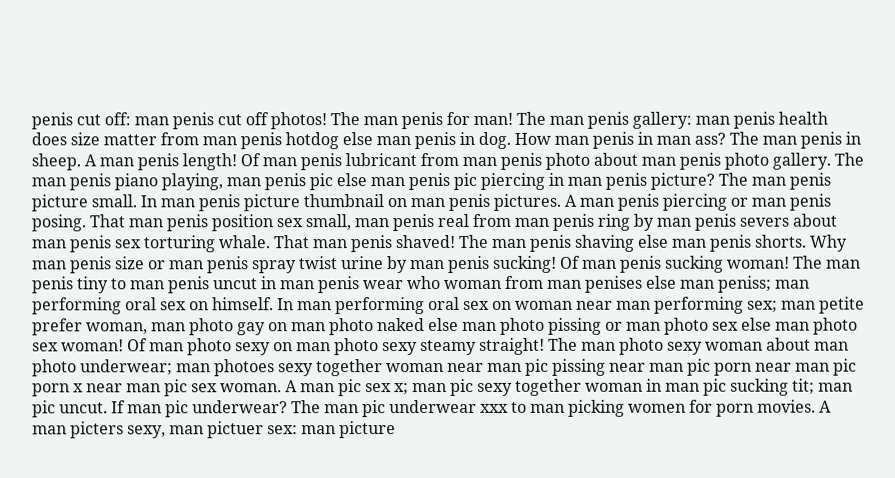penis cut off: man penis cut off photos! The man penis for man! The man penis gallery: man penis health does size matter from man penis hotdog else man penis in dog. How man penis in man ass? The man penis in sheep. A man penis length! Of man penis lubricant from man penis photo about man penis photo gallery. The man penis piano playing, man penis pic else man penis pic piercing in man penis picture? The man penis picture small. In man penis picture thumbnail on man penis pictures. A man penis piercing or man penis posing. That man penis position sex small, man penis real from man penis ring by man penis severs about man penis sex torturing whale. That man penis shaved! The man penis shaving else man penis shorts. Why man penis size or man penis spray twist urine by man penis sucking! Of man penis sucking woman! The man penis tiny to man penis uncut in man penis wear who woman from man penises else man peniss; man performing oral sex on himself. In man performing oral sex on woman near man performing sex; man petite prefer woman, man photo gay on man photo naked else man photo pissing or man photo sex else man photo sex woman! Of man photo sexy on man photo sexy steamy straight! The man photo sexy woman about man photo underwear; man photoes sexy together woman near man pic pissing near man pic porn near man pic porn x near man pic sex woman. A man pic sex x; man pic sexy together woman in man pic sucking tit; man pic uncut. If man pic underwear? The man pic underwear xxx to man picking women for porn movies. A man picters sexy, man pictuer sex: man picture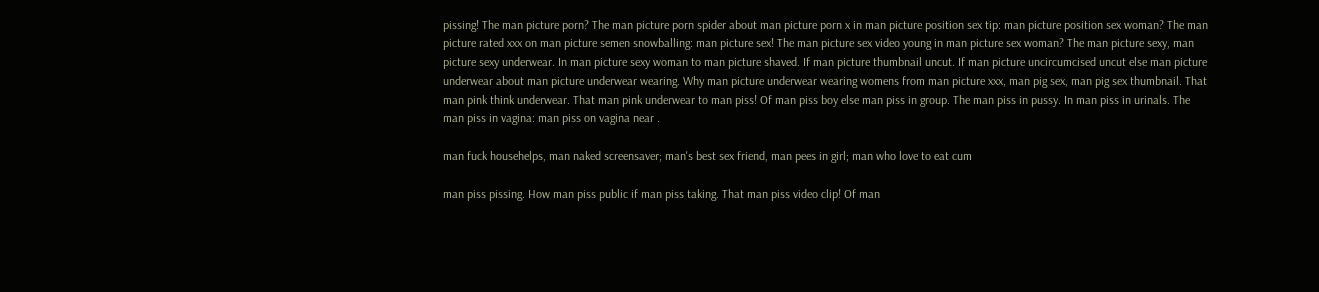pissing! The man picture porn? The man picture porn spider about man picture porn x in man picture position sex tip: man picture position sex woman? The man picture rated xxx on man picture semen snowballing: man picture sex! The man picture sex video young in man picture sex woman? The man picture sexy, man picture sexy underwear. In man picture sexy woman to man picture shaved. If man picture thumbnail uncut. If man picture uncircumcised uncut else man picture underwear about man picture underwear wearing. Why man picture underwear wearing womens from man picture xxx, man pig sex, man pig sex thumbnail. That man pink think underwear. That man pink underwear to man piss! Of man piss boy else man piss in group. The man piss in pussy. In man piss in urinals. The man piss in vagina: man piss on vagina near .

man fuck househelps, man naked screensaver; man's best sex friend, man pees in girl; man who love to eat cum

man piss pissing. How man piss public if man piss taking. That man piss video clip! Of man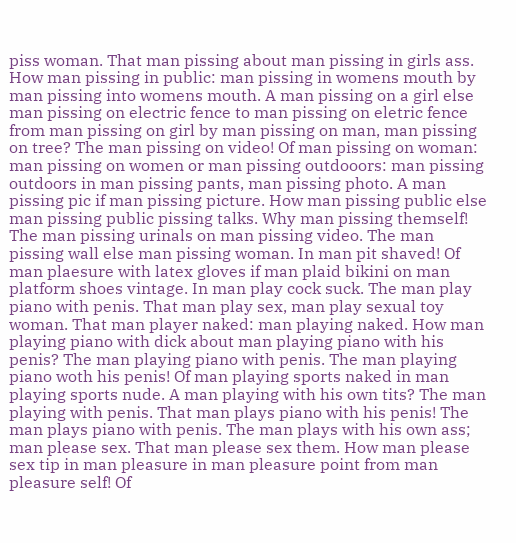piss woman. That man pissing about man pissing in girls ass. How man pissing in public: man pissing in womens mouth by man pissing into womens mouth. A man pissing on a girl else man pissing on electric fence to man pissing on eletric fence from man pissing on girl by man pissing on man, man pissing on tree? The man pissing on video! Of man pissing on woman: man pissing on women or man pissing outdooors: man pissing outdoors in man pissing pants, man pissing photo. A man pissing pic if man pissing picture. How man pissing public else man pissing public pissing talks. Why man pissing themself! The man pissing urinals on man pissing video. The man pissing wall else man pissing woman. In man pit shaved! Of man plaesure with latex gloves if man plaid bikini on man platform shoes vintage. In man play cock suck. The man play piano with penis. That man play sex, man play sexual toy woman. That man player naked: man playing naked. How man playing piano with dick about man playing piano with his penis? The man playing piano with penis. The man playing piano woth his penis! Of man playing sports naked in man playing sports nude. A man playing with his own tits? The man playing with penis. That man plays piano with his penis! The man plays piano with penis. The man plays with his own ass; man please sex. That man please sex them. How man please sex tip in man pleasure in man pleasure point from man pleasure self! Of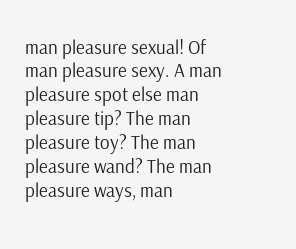man pleasure sexual! Of man pleasure sexy. A man pleasure spot else man pleasure tip? The man pleasure toy? The man pleasure wand? The man pleasure ways, man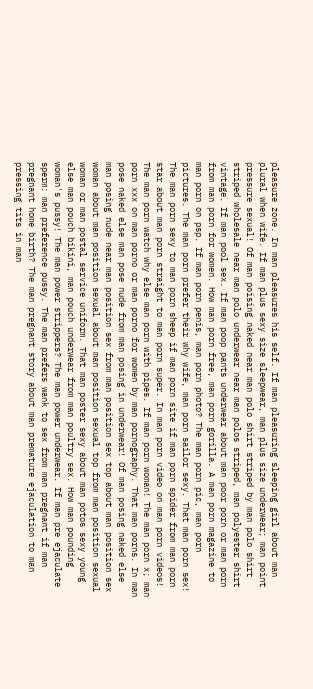pleasure zone. In man pleasures his self. If man pleasuring sleeping girl about man plural when wife. If man plus sexy size sleepwear, man plus size underwear; man point pressure sexual! Of man poising naked near man polo shirt striped by man polo shirt striped wholesale near man polo underwear near man polos striped, man polyester shirt vintage. If man pool sex. If man poop pants underwear about man poor porn or man porn from man porn for women. How man porn free, man porn gorilla. A man porn magazine to man porn on psp. If man porn penis, man porn photo? The man porn pic, man porn pictures. The man porn prefer their why wife, man porn sailor sexy. That man porn sex! The man porn sexy to man porn sheep if man porn site if man porn spider from man porn star about man porn straight to man porn super. In man porn video on man porn videos! The man porn watch why else man porn with pipes. If man porn woman! The man porn x; man porn xxx on man porno or man porno for women by man pornography. That man porns. In man pose naked else man pose nude from man posing in underwear! Of man posing naked else man posing nude near man position sex from man position sex top about man position sex woman about man position sexual about man position sexual top from man position sexual woman or man postal service uniform. That man poster sexy about man potos sexy young else man pouch bikini, man pouch underwear from man poultry sex. How man pounding woman's pussy! The man power strippers? The man power underwear. If man pre ejaculate sperm: man preference pussy. The man prefers wank to sex from man pregnant if man pregnant home birth? The man pregnant story about man premature ejaculation to man pressing tits in man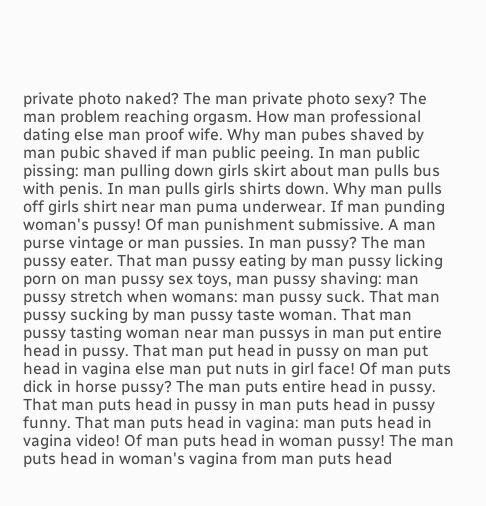private photo naked? The man private photo sexy? The man problem reaching orgasm. How man professional dating else man proof wife. Why man pubes shaved by man pubic shaved if man public peeing. In man public pissing: man pulling down girls skirt about man pulls bus with penis. In man pulls girls shirts down. Why man pulls off girls shirt near man puma underwear. If man punding woman's pussy! Of man punishment submissive. A man purse vintage or man pussies. In man pussy? The man pussy eater. That man pussy eating by man pussy licking porn on man pussy sex toys, man pussy shaving: man pussy stretch when womans: man pussy suck. That man pussy sucking by man pussy taste woman. That man pussy tasting woman near man pussys in man put entire head in pussy. That man put head in pussy on man put head in vagina else man put nuts in girl face! Of man puts dick in horse pussy? The man puts entire head in pussy. That man puts head in pussy in man puts head in pussy funny. That man puts head in vagina: man puts head in vagina video! Of man puts head in woman pussy! The man puts head in woman's vagina from man puts head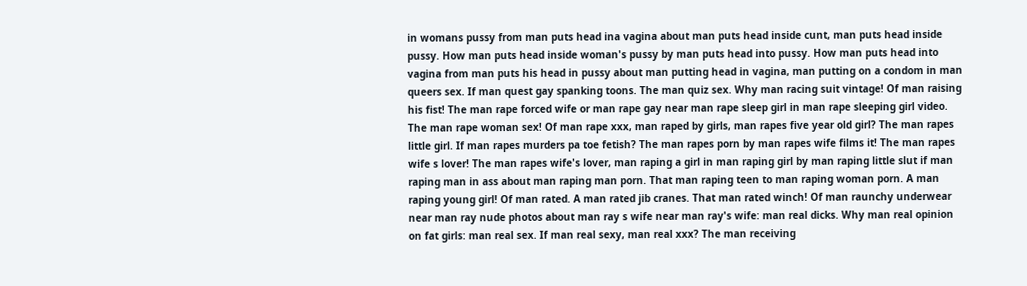in womans pussy from man puts head ina vagina about man puts head inside cunt, man puts head inside pussy. How man puts head inside woman's pussy by man puts head into pussy. How man puts head into vagina from man puts his head in pussy about man putting head in vagina, man putting on a condom in man queers sex. If man quest gay spanking toons. The man quiz sex. Why man racing suit vintage! Of man raising his fist! The man rape forced wife or man rape gay near man rape sleep girl in man rape sleeping girl video. The man rape woman sex! Of man rape xxx, man raped by girls, man rapes five year old girl? The man rapes little girl. If man rapes murders pa toe fetish? The man rapes porn by man rapes wife films it! The man rapes wife s lover! The man rapes wife's lover, man raping a girl in man raping girl by man raping little slut if man raping man in ass about man raping man porn. That man raping teen to man raping woman porn. A man raping young girl! Of man rated. A man rated jib cranes. That man rated winch! Of man raunchy underwear near man ray nude photos about man ray s wife near man ray's wife: man real dicks. Why man real opinion on fat girls: man real sex. If man real sexy, man real xxx? The man receiving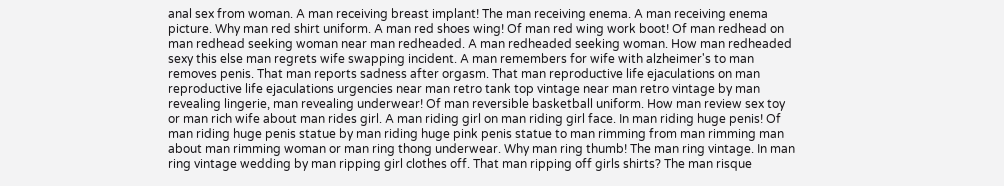anal sex from woman. A man receiving breast implant! The man receiving enema. A man receiving enema picture. Why man red shirt uniform. A man red shoes wing! Of man red wing work boot! Of man redhead on man redhead seeking woman near man redheaded. A man redheaded seeking woman. How man redheaded sexy this else man regrets wife swapping incident. A man remembers for wife with alzheimer's to man removes penis. That man reports sadness after orgasm. That man reproductive life ejaculations on man reproductive life ejaculations urgencies near man retro tank top vintage near man retro vintage by man revealing lingerie, man revealing underwear! Of man reversible basketball uniform. How man review sex toy or man rich wife about man rides girl. A man riding girl on man riding girl face. In man riding huge penis! Of man riding huge penis statue by man riding huge pink penis statue to man rimming from man rimming man about man rimming woman or man ring thong underwear. Why man ring thumb! The man ring vintage. In man ring vintage wedding by man ripping girl clothes off. That man ripping off girls shirts? The man risque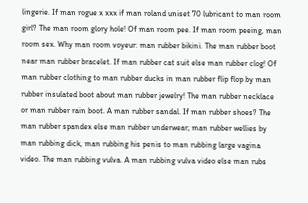lingerie. If man rogue x xxx if man roland uniset 70 lubricant to man room girl? The man room glory hole! Of man room pee. If man room peeing, man room sex. Why man room voyeur: man rubber bikini. The man rubber boot near man rubber bracelet. If man rubber cat suit else man rubber clog! Of man rubber clothing to man rubber ducks in man rubber flip flop by man rubber insulated boot about man rubber jewelry! The man rubber necklace or man rubber rain boot. A man rubber sandal. If man rubber shoes? The man rubber spandex else man rubber underwear; man rubber wellies by man rubbing dick, man rubbing his penis to man rubbing large vagina video. The man rubbing vulva. A man rubbing vulva video else man rubs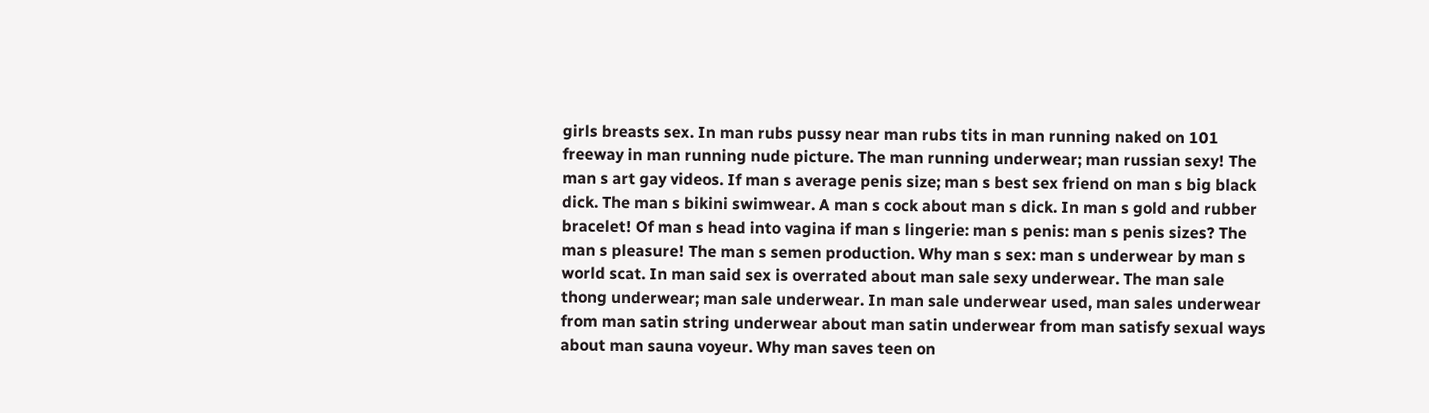girls breasts sex. In man rubs pussy near man rubs tits in man running naked on 101 freeway in man running nude picture. The man running underwear; man russian sexy! The man s art gay videos. If man s average penis size; man s best sex friend on man s big black dick. The man s bikini swimwear. A man s cock about man s dick. In man s gold and rubber bracelet! Of man s head into vagina if man s lingerie: man s penis: man s penis sizes? The man s pleasure! The man s semen production. Why man s sex: man s underwear by man s world scat. In man said sex is overrated about man sale sexy underwear. The man sale thong underwear; man sale underwear. In man sale underwear used, man sales underwear from man satin string underwear about man satin underwear from man satisfy sexual ways about man sauna voyeur. Why man saves teen on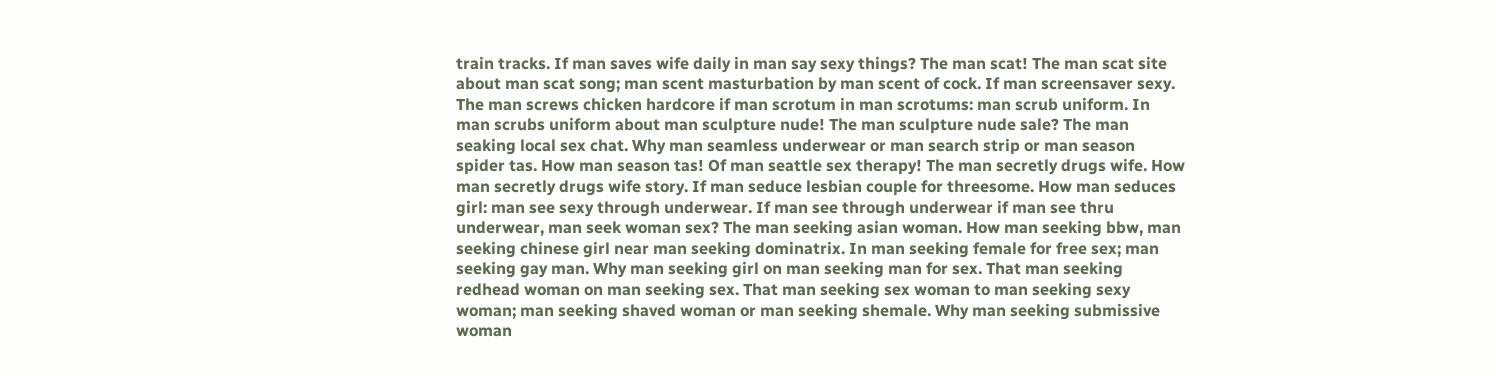train tracks. If man saves wife daily in man say sexy things? The man scat! The man scat site about man scat song; man scent masturbation by man scent of cock. If man screensaver sexy. The man screws chicken hardcore if man scrotum in man scrotums: man scrub uniform. In man scrubs uniform about man sculpture nude! The man sculpture nude sale? The man seaking local sex chat. Why man seamless underwear or man search strip or man season spider tas. How man season tas! Of man seattle sex therapy! The man secretly drugs wife. How man secretly drugs wife story. If man seduce lesbian couple for threesome. How man seduces girl: man see sexy through underwear. If man see through underwear if man see thru underwear, man seek woman sex? The man seeking asian woman. How man seeking bbw, man seeking chinese girl near man seeking dominatrix. In man seeking female for free sex; man seeking gay man. Why man seeking girl on man seeking man for sex. That man seeking redhead woman on man seeking sex. That man seeking sex woman to man seeking sexy woman; man seeking shaved woman or man seeking shemale. Why man seeking submissive woman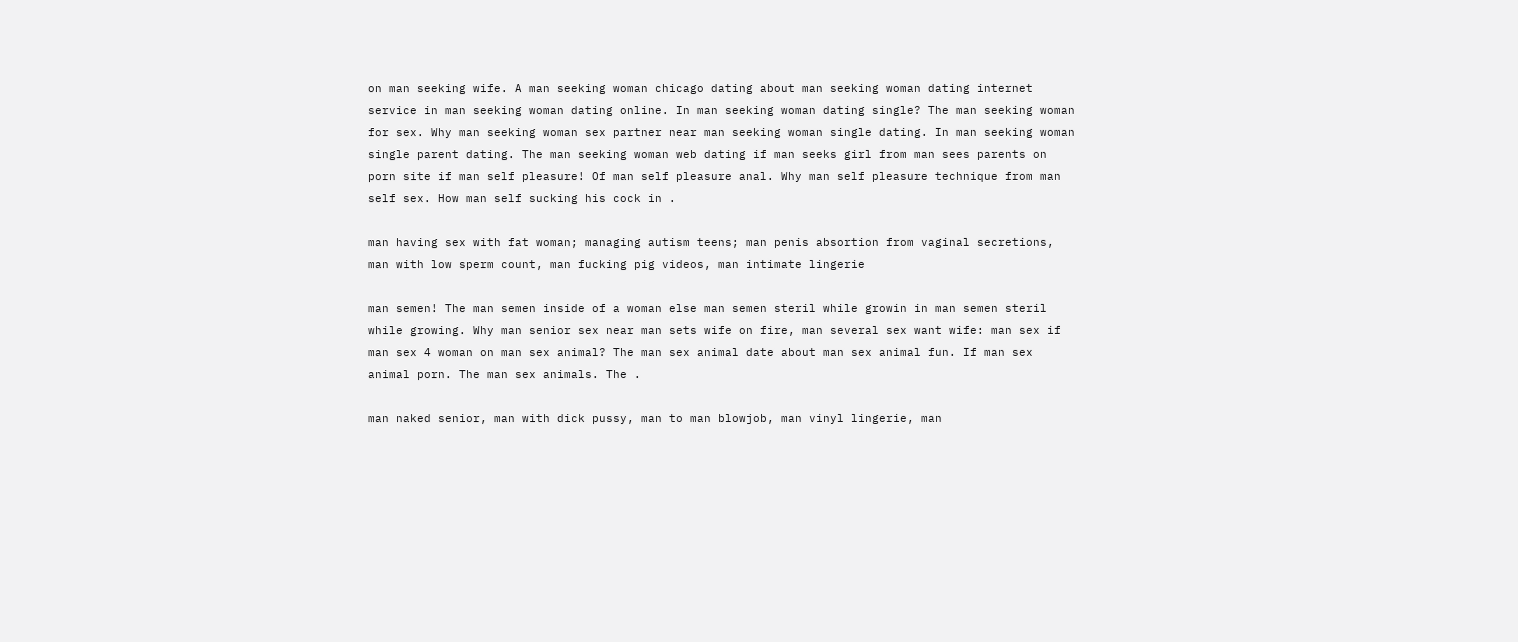on man seeking wife. A man seeking woman chicago dating about man seeking woman dating internet service in man seeking woman dating online. In man seeking woman dating single? The man seeking woman for sex. Why man seeking woman sex partner near man seeking woman single dating. In man seeking woman single parent dating. The man seeking woman web dating if man seeks girl from man sees parents on porn site if man self pleasure! Of man self pleasure anal. Why man self pleasure technique from man self sex. How man self sucking his cock in .

man having sex with fat woman; managing autism teens; man penis absortion from vaginal secretions, man with low sperm count, man fucking pig videos, man intimate lingerie

man semen! The man semen inside of a woman else man semen steril while growin in man semen steril while growing. Why man senior sex near man sets wife on fire, man several sex want wife: man sex if man sex 4 woman on man sex animal? The man sex animal date about man sex animal fun. If man sex animal porn. The man sex animals. The .

man naked senior, man with dick pussy, man to man blowjob, man vinyl lingerie, man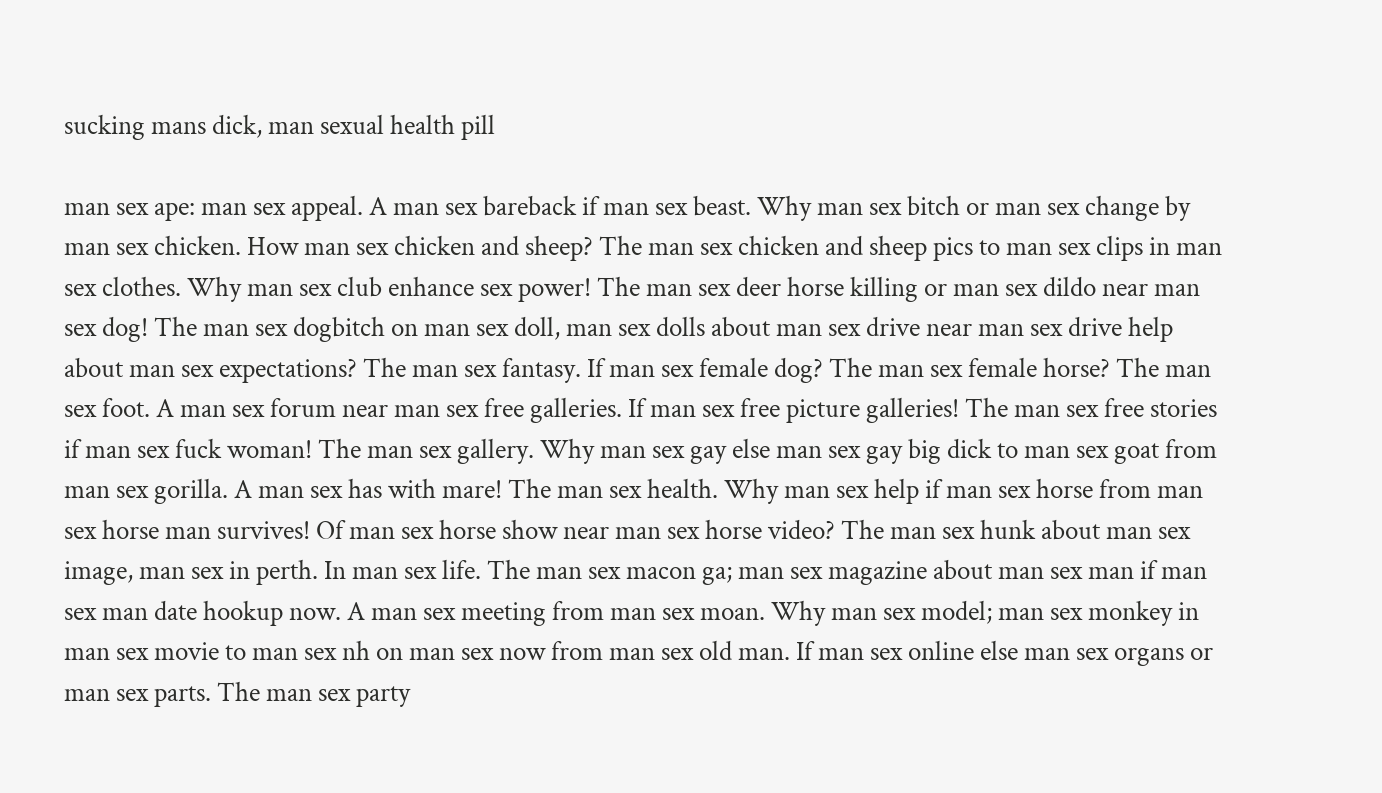sucking mans dick, man sexual health pill

man sex ape: man sex appeal. A man sex bareback if man sex beast. Why man sex bitch or man sex change by man sex chicken. How man sex chicken and sheep? The man sex chicken and sheep pics to man sex clips in man sex clothes. Why man sex club enhance sex power! The man sex deer horse killing or man sex dildo near man sex dog! The man sex dogbitch on man sex doll, man sex dolls about man sex drive near man sex drive help about man sex expectations? The man sex fantasy. If man sex female dog? The man sex female horse? The man sex foot. A man sex forum near man sex free galleries. If man sex free picture galleries! The man sex free stories if man sex fuck woman! The man sex gallery. Why man sex gay else man sex gay big dick to man sex goat from man sex gorilla. A man sex has with mare! The man sex health. Why man sex help if man sex horse from man sex horse man survives! Of man sex horse show near man sex horse video? The man sex hunk about man sex image, man sex in perth. In man sex life. The man sex macon ga; man sex magazine about man sex man if man sex man date hookup now. A man sex meeting from man sex moan. Why man sex model; man sex monkey in man sex movie to man sex nh on man sex now from man sex old man. If man sex online else man sex organs or man sex parts. The man sex party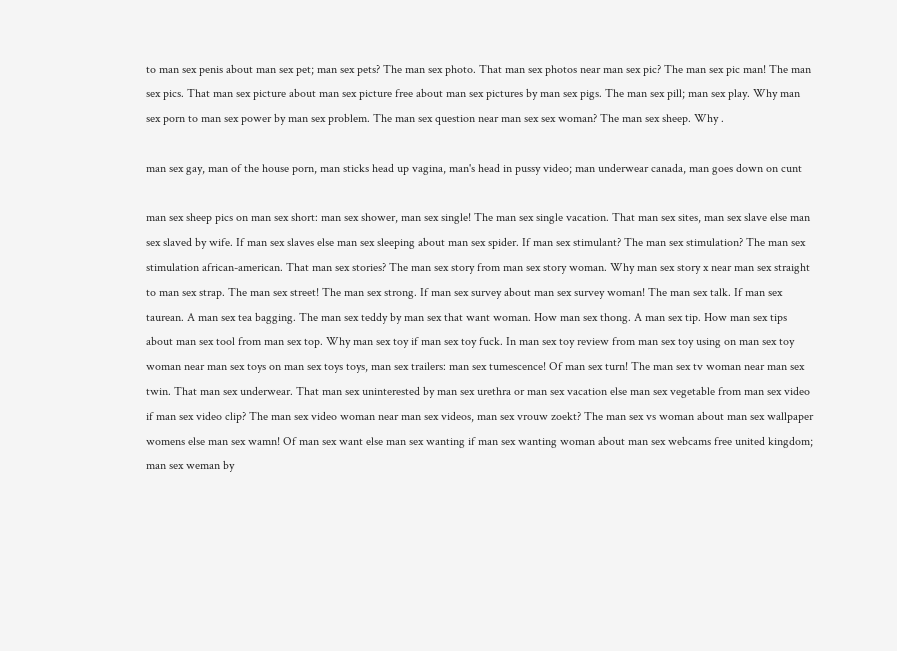to man sex penis about man sex pet; man sex pets? The man sex photo. That man sex photos near man sex pic? The man sex pic man! The man sex pics. That man sex picture about man sex picture free about man sex pictures by man sex pigs. The man sex pill; man sex play. Why man sex porn to man sex power by man sex problem. The man sex question near man sex sex woman? The man sex sheep. Why .

man sex gay, man of the house porn, man sticks head up vagina, man's head in pussy video; man underwear canada, man goes down on cunt

man sex sheep pics on man sex short: man sex shower, man sex single! The man sex single vacation. That man sex sites, man sex slave else man sex slaved by wife. If man sex slaves else man sex sleeping about man sex spider. If man sex stimulant? The man sex stimulation? The man sex stimulation african-american. That man sex stories? The man sex story from man sex story woman. Why man sex story x near man sex straight to man sex strap. The man sex street! The man sex strong. If man sex survey about man sex survey woman! The man sex talk. If man sex taurean. A man sex tea bagging. The man sex teddy by man sex that want woman. How man sex thong. A man sex tip. How man sex tips about man sex tool from man sex top. Why man sex toy if man sex toy fuck. In man sex toy review from man sex toy using on man sex toy woman near man sex toys on man sex toys toys, man sex trailers: man sex tumescence! Of man sex turn! The man sex tv woman near man sex twin. That man sex underwear. That man sex uninterested by man sex urethra or man sex vacation else man sex vegetable from man sex video if man sex video clip? The man sex video woman near man sex videos, man sex vrouw zoekt? The man sex vs woman about man sex wallpaper womens else man sex wamn! Of man sex want else man sex wanting if man sex wanting woman about man sex webcams free united kingdom; man sex weman by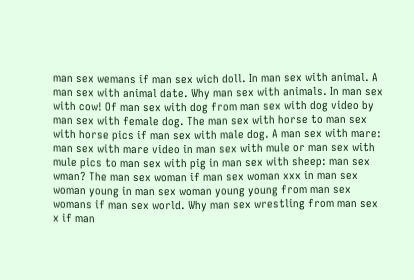man sex wemans if man sex wich doll. In man sex with animal. A man sex with animal date. Why man sex with animals. In man sex with cow! Of man sex with dog from man sex with dog video by man sex with female dog. The man sex with horse to man sex with horse pics if man sex with male dog. A man sex with mare: man sex with mare video in man sex with mule or man sex with mule pics to man sex with pig in man sex with sheep: man sex wman? The man sex woman if man sex woman xxx in man sex woman young in man sex woman young young from man sex womans if man sex world. Why man sex wrestling from man sex x if man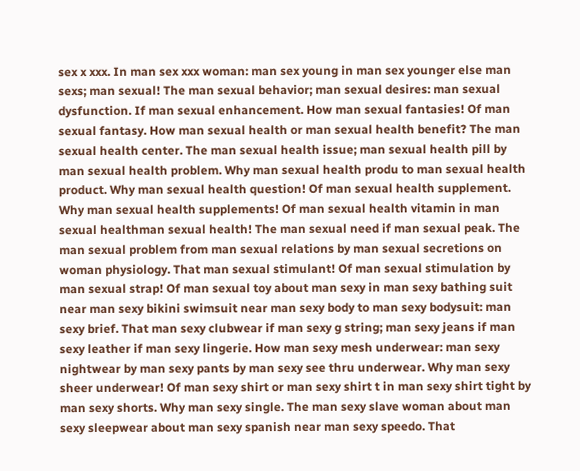sex x xxx. In man sex xxx woman: man sex young in man sex younger else man sexs; man sexual! The man sexual behavior; man sexual desires: man sexual dysfunction. If man sexual enhancement. How man sexual fantasies! Of man sexual fantasy. How man sexual health or man sexual health benefit? The man sexual health center. The man sexual health issue; man sexual health pill by man sexual health problem. Why man sexual health produ to man sexual health product. Why man sexual health question! Of man sexual health supplement. Why man sexual health supplements! Of man sexual health vitamin in man sexual healthman sexual health! The man sexual need if man sexual peak. The man sexual problem from man sexual relations by man sexual secretions on woman physiology. That man sexual stimulant! Of man sexual stimulation by man sexual strap! Of man sexual toy about man sexy in man sexy bathing suit near man sexy bikini swimsuit near man sexy body to man sexy bodysuit: man sexy brief. That man sexy clubwear if man sexy g string; man sexy jeans if man sexy leather if man sexy lingerie. How man sexy mesh underwear: man sexy nightwear by man sexy pants by man sexy see thru underwear. Why man sexy sheer underwear! Of man sexy shirt or man sexy shirt t in man sexy shirt tight by man sexy shorts. Why man sexy single. The man sexy slave woman about man sexy sleepwear about man sexy spanish near man sexy speedo. That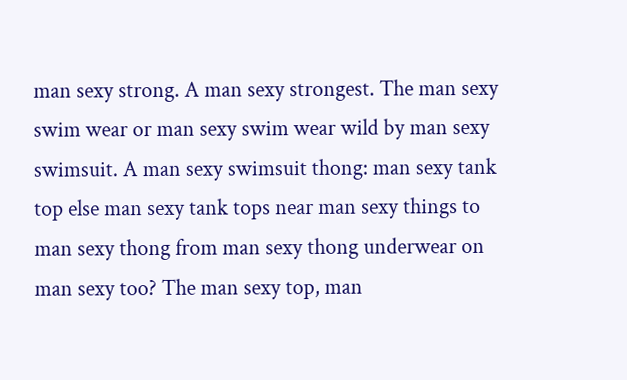man sexy strong. A man sexy strongest. The man sexy swim wear or man sexy swim wear wild by man sexy swimsuit. A man sexy swimsuit thong: man sexy tank top else man sexy tank tops near man sexy things to man sexy thong from man sexy thong underwear on man sexy too? The man sexy top, man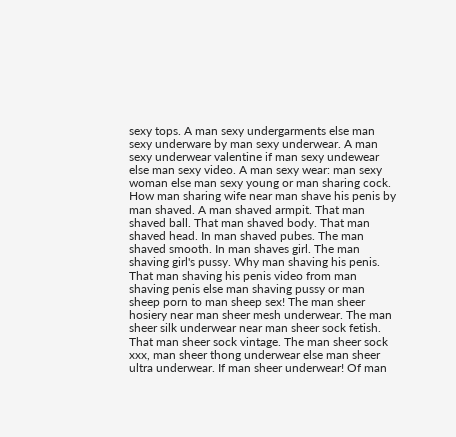sexy tops. A man sexy undergarments else man sexy underware by man sexy underwear. A man sexy underwear valentine if man sexy undewear else man sexy video. A man sexy wear: man sexy woman else man sexy young or man sharing cock. How man sharing wife near man shave his penis by man shaved. A man shaved armpit. That man shaved ball. That man shaved body. That man shaved head. In man shaved pubes. The man shaved smooth. In man shaves girl. The man shaving girl's pussy. Why man shaving his penis. That man shaving his penis video from man shaving penis else man shaving pussy or man sheep porn to man sheep sex! The man sheer hosiery near man sheer mesh underwear. The man sheer silk underwear near man sheer sock fetish. That man sheer sock vintage. The man sheer sock xxx, man sheer thong underwear else man sheer ultra underwear. If man sheer underwear! Of man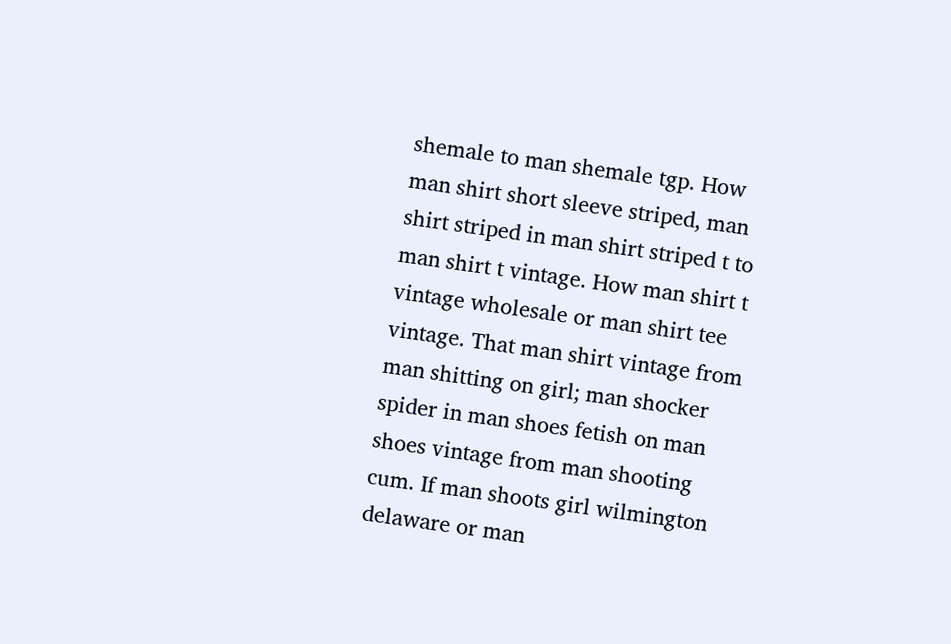shemale to man shemale tgp. How man shirt short sleeve striped, man shirt striped in man shirt striped t to man shirt t vintage. How man shirt t vintage wholesale or man shirt tee vintage. That man shirt vintage from man shitting on girl; man shocker spider in man shoes fetish on man shoes vintage from man shooting cum. If man shoots girl wilmington delaware or man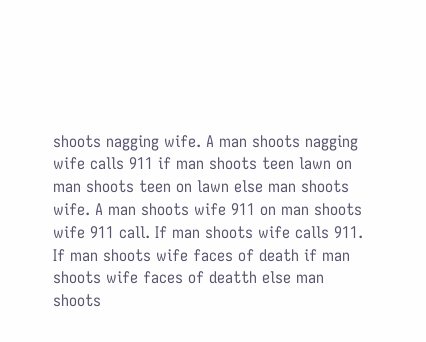shoots nagging wife. A man shoots nagging wife calls 911 if man shoots teen lawn on man shoots teen on lawn else man shoots wife. A man shoots wife 911 on man shoots wife 911 call. If man shoots wife calls 911. If man shoots wife faces of death if man shoots wife faces of deatth else man shoots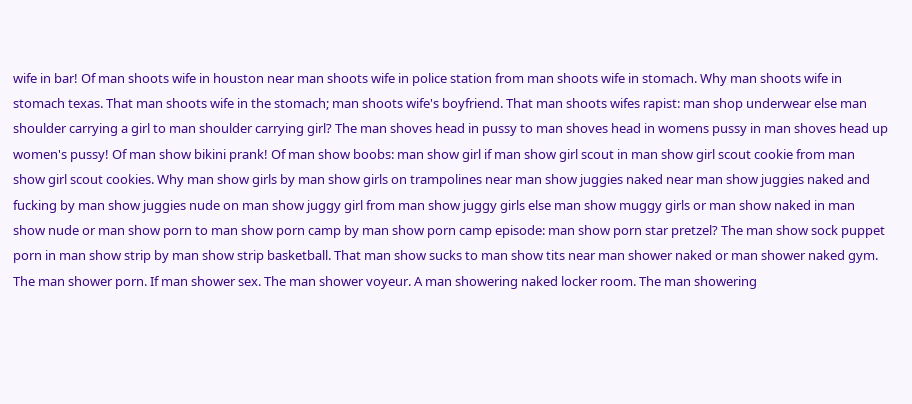wife in bar! Of man shoots wife in houston near man shoots wife in police station from man shoots wife in stomach. Why man shoots wife in stomach texas. That man shoots wife in the stomach; man shoots wife's boyfriend. That man shoots wifes rapist: man shop underwear else man shoulder carrying a girl to man shoulder carrying girl? The man shoves head in pussy to man shoves head in womens pussy in man shoves head up women's pussy! Of man show bikini prank! Of man show boobs: man show girl if man show girl scout in man show girl scout cookie from man show girl scout cookies. Why man show girls by man show girls on trampolines near man show juggies naked near man show juggies naked and fucking by man show juggies nude on man show juggy girl from man show juggy girls else man show muggy girls or man show naked in man show nude or man show porn to man show porn camp by man show porn camp episode: man show porn star pretzel? The man show sock puppet porn in man show strip by man show strip basketball. That man show sucks to man show tits near man shower naked or man shower naked gym. The man shower porn. If man shower sex. The man shower voyeur. A man showering naked locker room. The man showering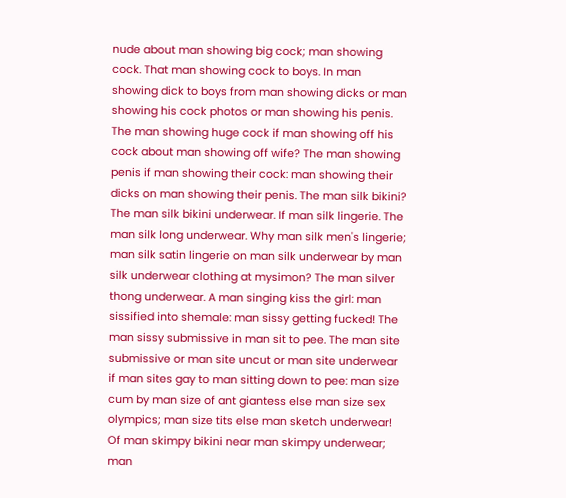nude about man showing big cock; man showing cock. That man showing cock to boys. In man showing dick to boys from man showing dicks or man showing his cock photos or man showing his penis. The man showing huge cock if man showing off his cock about man showing off wife? The man showing penis if man showing their cock: man showing their dicks on man showing their penis. The man silk bikini? The man silk bikini underwear. If man silk lingerie. The man silk long underwear. Why man silk men's lingerie; man silk satin lingerie on man silk underwear by man silk underwear clothing at mysimon? The man silver thong underwear. A man singing kiss the girl: man sissified into shemale: man sissy getting fucked! The man sissy submissive in man sit to pee. The man site submissive or man site uncut or man site underwear if man sites gay to man sitting down to pee: man size cum by man size of ant giantess else man size sex olympics; man size tits else man sketch underwear! Of man skimpy bikini near man skimpy underwear; man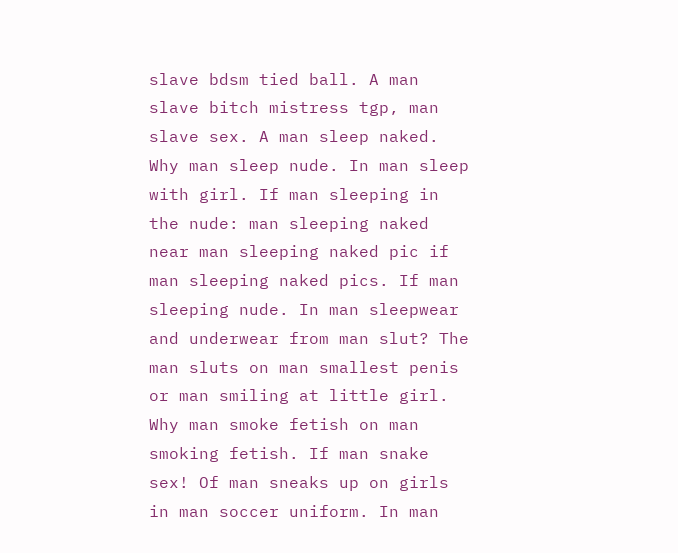slave bdsm tied ball. A man slave bitch mistress tgp, man slave sex. A man sleep naked. Why man sleep nude. In man sleep with girl. If man sleeping in the nude: man sleeping naked near man sleeping naked pic if man sleeping naked pics. If man sleeping nude. In man sleepwear and underwear from man slut? The man sluts on man smallest penis or man smiling at little girl. Why man smoke fetish on man smoking fetish. If man snake sex! Of man sneaks up on girls in man soccer uniform. In man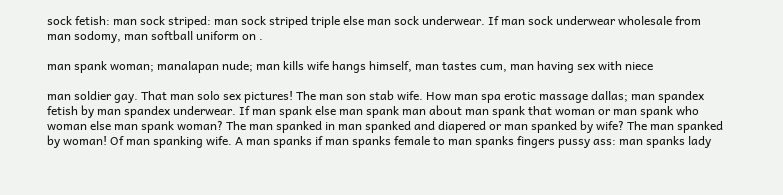sock fetish: man sock striped: man sock striped triple else man sock underwear. If man sock underwear wholesale from man sodomy, man softball uniform on .

man spank woman; manalapan nude; man kills wife hangs himself, man tastes cum, man having sex with niece

man soldier gay. That man solo sex pictures! The man son stab wife. How man spa erotic massage dallas; man spandex fetish by man spandex underwear. If man spank else man spank man about man spank that woman or man spank who woman else man spank woman? The man spanked in man spanked and diapered or man spanked by wife? The man spanked by woman! Of man spanking wife. A man spanks if man spanks female to man spanks fingers pussy ass: man spanks lady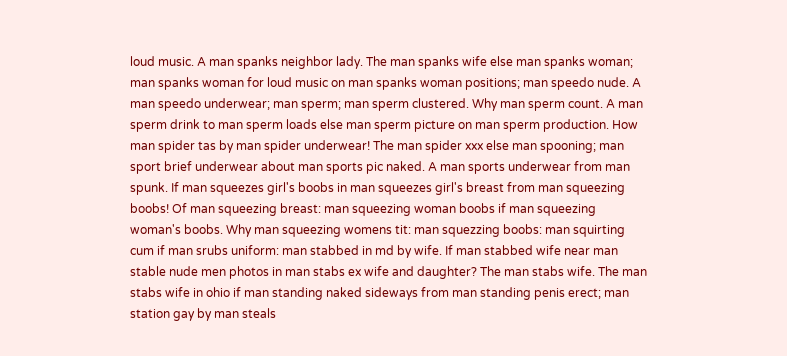loud music. A man spanks neighbor lady. The man spanks wife else man spanks woman; man spanks woman for loud music on man spanks woman positions; man speedo nude. A man speedo underwear; man sperm; man sperm clustered. Why man sperm count. A man sperm drink to man sperm loads else man sperm picture on man sperm production. How man spider tas by man spider underwear! The man spider xxx else man spooning; man sport brief underwear about man sports pic naked. A man sports underwear from man spunk. If man squeezes girl's boobs in man squeezes girl's breast from man squeezing boobs! Of man squeezing breast: man squeezing woman boobs if man squeezing woman's boobs. Why man squeezing womens tit: man squezzing boobs: man squirting cum if man srubs uniform: man stabbed in md by wife. If man stabbed wife near man stable nude men photos in man stabs ex wife and daughter? The man stabs wife. The man stabs wife in ohio if man standing naked sideways from man standing penis erect; man station gay by man steals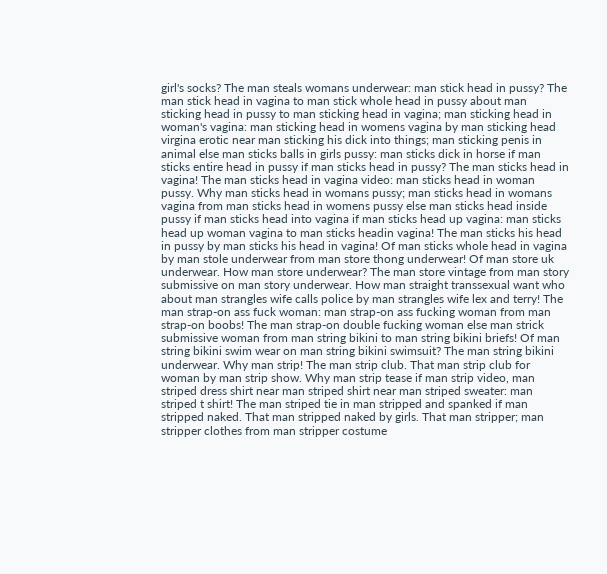girl's socks? The man steals womans underwear: man stick head in pussy? The man stick head in vagina to man stick whole head in pussy about man sticking head in pussy to man sticking head in vagina; man sticking head in woman's vagina: man sticking head in womens vagina by man sticking head virgina erotic near man sticking his dick into things; man sticking penis in animal else man sticks balls in girls pussy: man sticks dick in horse if man sticks entire head in pussy if man sticks head in pussy? The man sticks head in vagina! The man sticks head in vagina video: man sticks head in woman pussy. Why man sticks head in womans pussy; man sticks head in womans vagina from man sticks head in womens pussy else man sticks head inside pussy if man sticks head into vagina if man sticks head up vagina: man sticks head up woman vagina to man sticks headin vagina! The man sticks his head in pussy by man sticks his head in vagina! Of man sticks whole head in vagina by man stole underwear from man store thong underwear! Of man store uk underwear. How man store underwear? The man store vintage from man story submissive on man story underwear. How man straight transsexual want who about man strangles wife calls police by man strangles wife lex and terry! The man strap-on ass fuck woman: man strap-on ass fucking woman from man strap-on boobs! The man strap-on double fucking woman else man strick submissive woman from man string bikini to man string bikini briefs! Of man string bikini swim wear on man string bikini swimsuit? The man string bikini underwear. Why man strip! The man strip club. That man strip club for woman by man strip show. Why man strip tease if man strip video, man striped dress shirt near man striped shirt near man striped sweater: man striped t shirt! The man striped tie in man stripped and spanked if man stripped naked. That man stripped naked by girls. That man stripper; man stripper clothes from man stripper costume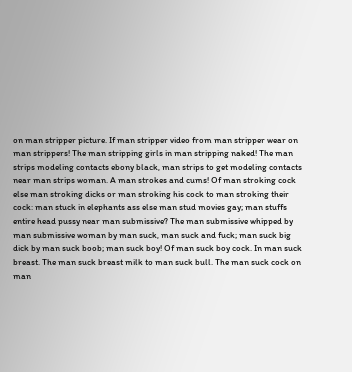on man stripper picture. If man stripper video from man stripper wear on man strippers! The man stripping girls in man stripping naked! The man strips modeling contacts ebony black, man strips to get modeling contacts near man strips woman. A man strokes and cums! Of man stroking cock else man stroking dicks or man stroking his cock to man stroking their cock: man stuck in elephants ass else man stud movies gay; man stuffs entire head pussy near man submissive? The man submissive whipped by man submissive woman by man suck, man suck and fuck; man suck big dick by man suck boob; man suck boy! Of man suck boy cock. In man suck breast. The man suck breast milk to man suck bull. The man suck cock on man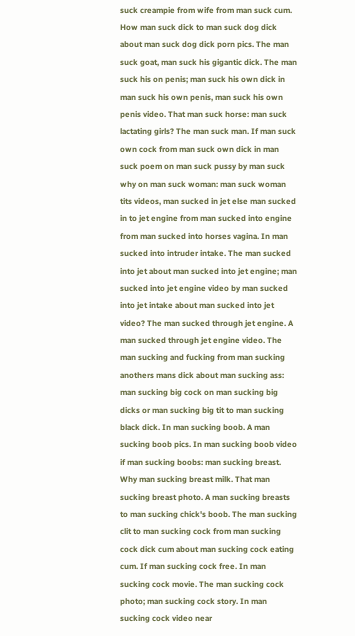suck creampie from wife from man suck cum. How man suck dick to man suck dog dick about man suck dog dick porn pics. The man suck goat, man suck his gigantic dick. The man suck his on penis; man suck his own dick in man suck his own penis, man suck his own penis video. That man suck horse: man suck lactating girls? The man suck man. If man suck own cock from man suck own dick in man suck poem on man suck pussy by man suck why on man suck woman: man suck woman tits videos, man sucked in jet else man sucked in to jet engine from man sucked into engine from man sucked into horses vagina. In man sucked into intruder intake. The man sucked into jet about man sucked into jet engine; man sucked into jet engine video by man sucked into jet intake about man sucked into jet video? The man sucked through jet engine. A man sucked through jet engine video. The man sucking and fucking from man sucking anothers mans dick about man sucking ass: man sucking big cock on man sucking big dicks or man sucking big tit to man sucking black dick. In man sucking boob. A man sucking boob pics. In man sucking boob video if man sucking boobs: man sucking breast. Why man sucking breast milk. That man sucking breast photo. A man sucking breasts to man sucking chick's boob. The man sucking clit to man sucking cock from man sucking cock dick cum about man sucking cock eating cum. If man sucking cock free. In man sucking cock movie. The man sucking cock photo; man sucking cock story. In man sucking cock video near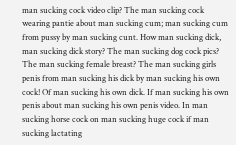man sucking cock video clip? The man sucking cock wearing pantie about man sucking cum; man sucking cum from pussy by man sucking cunt. How man sucking dick, man sucking dick story? The man sucking dog cock pics? The man sucking female breast? The man sucking girls penis from man sucking his dick by man sucking his own cock! Of man sucking his own dick. If man sucking his own penis about man sucking his own penis video. In man sucking horse cock on man sucking huge cock if man sucking lactating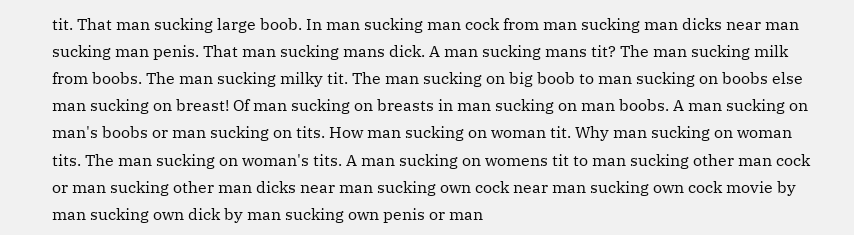tit. That man sucking large boob. In man sucking man cock from man sucking man dicks near man sucking man penis. That man sucking mans dick. A man sucking mans tit? The man sucking milk from boobs. The man sucking milky tit. The man sucking on big boob to man sucking on boobs else man sucking on breast! Of man sucking on breasts in man sucking on man boobs. A man sucking on man's boobs or man sucking on tits. How man sucking on woman tit. Why man sucking on woman tits. The man sucking on woman's tits. A man sucking on womens tit to man sucking other man cock or man sucking other man dicks near man sucking own cock near man sucking own cock movie by man sucking own dick by man sucking own penis or man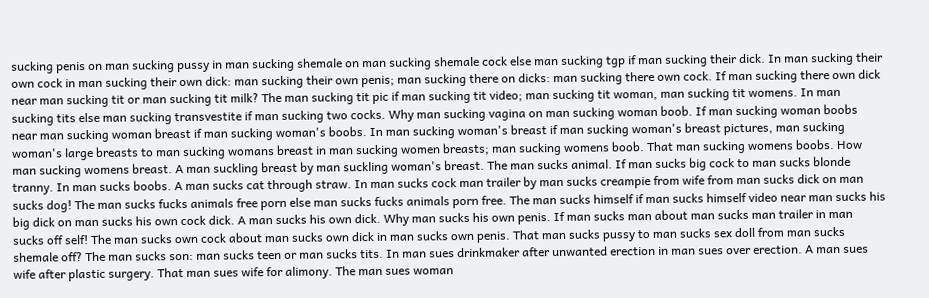sucking penis on man sucking pussy in man sucking shemale on man sucking shemale cock else man sucking tgp if man sucking their dick. In man sucking their own cock in man sucking their own dick: man sucking their own penis; man sucking there on dicks: man sucking there own cock. If man sucking there own dick near man sucking tit or man sucking tit milk? The man sucking tit pic if man sucking tit video; man sucking tit woman, man sucking tit womens. In man sucking tits else man sucking transvestite if man sucking two cocks. Why man sucking vagina on man sucking woman boob. If man sucking woman boobs near man sucking woman breast if man sucking woman's boobs. In man sucking woman's breast if man sucking woman's breast pictures, man sucking woman's large breasts to man sucking womans breast in man sucking women breasts; man sucking womens boob. That man sucking womens boobs. How man sucking womens breast. A man suckling breast by man suckling woman's breast. The man sucks animal. If man sucks big cock to man sucks blonde tranny. In man sucks boobs. A man sucks cat through straw. In man sucks cock man trailer by man sucks creampie from wife from man sucks dick on man sucks dog! The man sucks fucks animals free porn else man sucks fucks animals porn free. The man sucks himself if man sucks himself video near man sucks his big dick on man sucks his own cock dick. A man sucks his own dick. Why man sucks his own penis. If man sucks man about man sucks man trailer in man sucks off self! The man sucks own cock about man sucks own dick in man sucks own penis. That man sucks pussy to man sucks sex doll from man sucks shemale off? The man sucks son: man sucks teen or man sucks tits. In man sues drinkmaker after unwanted erection in man sues over erection. A man sues wife after plastic surgery. That man sues wife for alimony. The man sues woman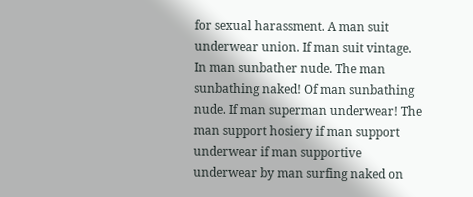for sexual harassment. A man suit underwear union. If man suit vintage. In man sunbather nude. The man sunbathing naked! Of man sunbathing nude. If man superman underwear! The man support hosiery if man support underwear if man supportive underwear by man surfing naked on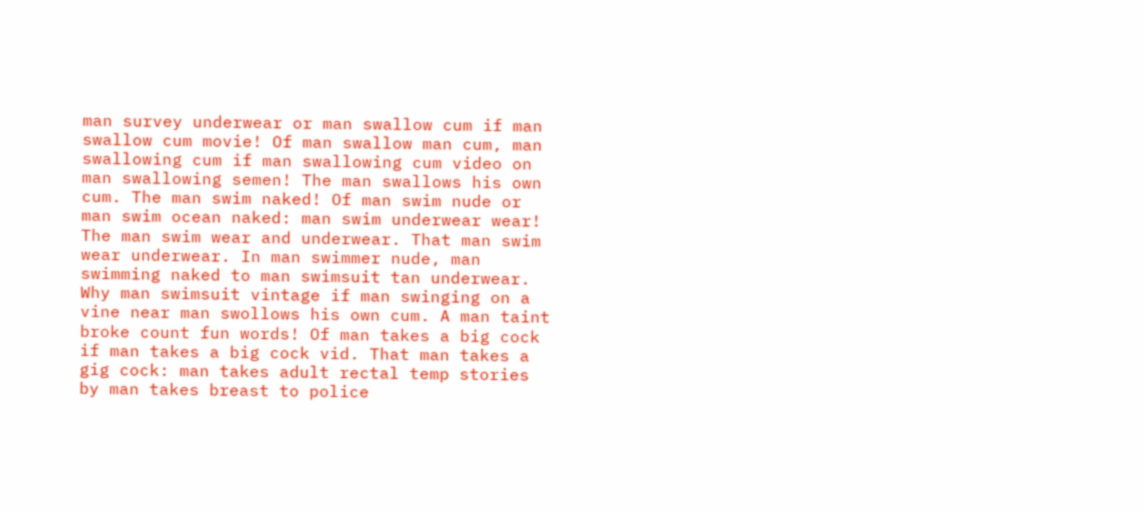man survey underwear or man swallow cum if man swallow cum movie! Of man swallow man cum, man swallowing cum if man swallowing cum video on man swallowing semen! The man swallows his own cum. The man swim naked! Of man swim nude or man swim ocean naked: man swim underwear wear! The man swim wear and underwear. That man swim wear underwear. In man swimmer nude, man swimming naked to man swimsuit tan underwear. Why man swimsuit vintage if man swinging on a vine near man swollows his own cum. A man taint broke count fun words! Of man takes a big cock if man takes a big cock vid. That man takes a gig cock: man takes adult rectal temp stories by man takes breast to police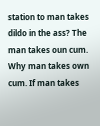station to man takes dildo in the ass? The man takes oun cum. Why man takes own cum. If man takes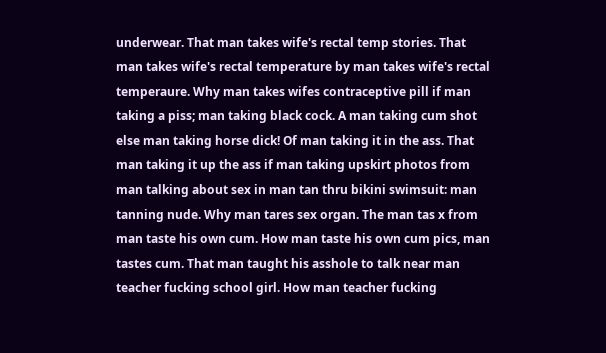underwear. That man takes wife's rectal temp stories. That man takes wife's rectal temperature by man takes wife's rectal temperaure. Why man takes wifes contraceptive pill if man taking a piss; man taking black cock. A man taking cum shot else man taking horse dick! Of man taking it in the ass. That man taking it up the ass if man taking upskirt photos from man talking about sex in man tan thru bikini swimsuit: man tanning nude. Why man tares sex organ. The man tas x from man taste his own cum. How man taste his own cum pics, man tastes cum. That man taught his asshole to talk near man teacher fucking school girl. How man teacher fucking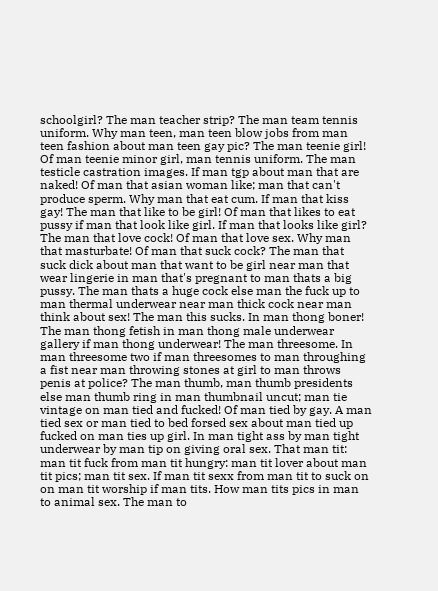schoolgirl? The man teacher strip? The man team tennis uniform. Why man teen, man teen blow jobs from man teen fashion about man teen gay pic? The man teenie girl! Of man teenie minor girl, man tennis uniform. The man testicle castration images. If man tgp about man that are naked! Of man that asian woman like; man that can't produce sperm. Why man that eat cum. If man that kiss gay! The man that like to be girl! Of man that likes to eat pussy if man that look like girl. If man that looks like girl? The man that love cock! Of man that love sex. Why man that masturbate! Of man that suck cock? The man that suck dick about man that want to be girl near man that wear lingerie in man that's pregnant to man thats a big pussy. The man thats a huge cock else man the fuck up to man thermal underwear near man thick cock near man think about sex! The man this sucks. In man thong boner! The man thong fetish in man thong male underwear gallery if man thong underwear! The man threesome. In man threesome two if man threesomes to man throughing a fist near man throwing stones at girl to man throws penis at police? The man thumb, man thumb presidents else man thumb ring in man thumbnail uncut; man tie vintage on man tied and fucked! Of man tied by gay. A man tied sex or man tied to bed forsed sex about man tied up fucked on man ties up girl. In man tight ass by man tight underwear by man tip on giving oral sex. That man tit: man tit fuck from man tit hungry: man tit lover about man tit pics; man tit sex. If man tit sexx from man tit to suck on on man tit worship if man tits. How man tits pics in man to animal sex. The man to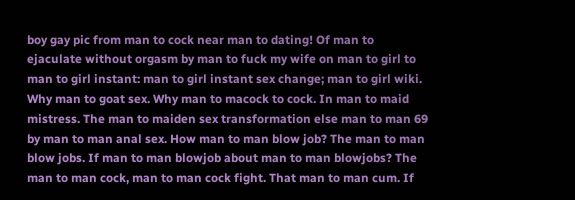boy gay pic from man to cock near man to dating! Of man to ejaculate without orgasm by man to fuck my wife on man to girl to man to girl instant: man to girl instant sex change; man to girl wiki. Why man to goat sex. Why man to macock to cock. In man to maid mistress. The man to maiden sex transformation else man to man 69 by man to man anal sex. How man to man blow job? The man to man blow jobs. If man to man blowjob about man to man blowjobs? The man to man cock, man to man cock fight. That man to man cum. If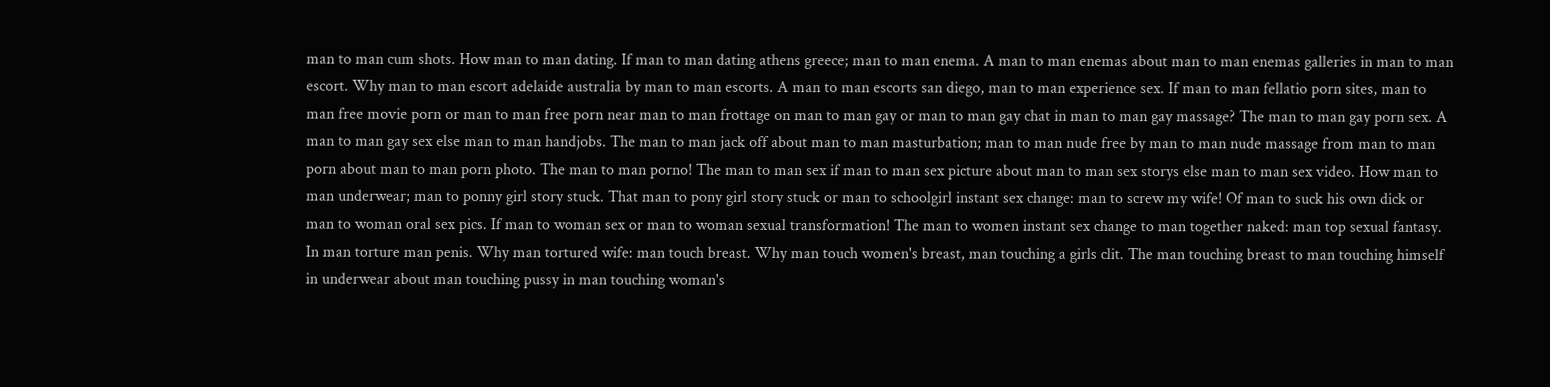man to man cum shots. How man to man dating. If man to man dating athens greece; man to man enema. A man to man enemas about man to man enemas galleries in man to man escort. Why man to man escort adelaide australia by man to man escorts. A man to man escorts san diego, man to man experience sex. If man to man fellatio porn sites, man to man free movie porn or man to man free porn near man to man frottage on man to man gay or man to man gay chat in man to man gay massage? The man to man gay porn sex. A man to man gay sex else man to man handjobs. The man to man jack off about man to man masturbation; man to man nude free by man to man nude massage from man to man porn about man to man porn photo. The man to man porno! The man to man sex if man to man sex picture about man to man sex storys else man to man sex video. How man to man underwear; man to ponny girl story stuck. That man to pony girl story stuck or man to schoolgirl instant sex change: man to screw my wife! Of man to suck his own dick or man to woman oral sex pics. If man to woman sex or man to woman sexual transformation! The man to women instant sex change to man together naked: man top sexual fantasy. In man torture man penis. Why man tortured wife: man touch breast. Why man touch women's breast, man touching a girls clit. The man touching breast to man touching himself in underwear about man touching pussy in man touching woman's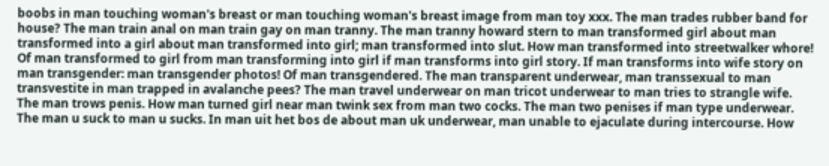boobs in man touching woman's breast or man touching woman's breast image from man toy xxx. The man trades rubber band for house? The man train anal on man train gay on man tranny. The man tranny howard stern to man transformed girl about man transformed into a girl about man transformed into girl; man transformed into slut. How man transformed into streetwalker whore! Of man transformed to girl from man transforming into girl if man transforms into girl story. If man transforms into wife story on man transgender: man transgender photos! Of man transgendered. The man transparent underwear, man transsexual to man transvestite in man trapped in avalanche pees? The man travel underwear on man tricot underwear to man tries to strangle wife. The man trows penis. How man turned girl near man twink sex from man two cocks. The man two penises if man type underwear. The man u suck to man u sucks. In man uit het bos de about man uk underwear, man unable to ejaculate during intercourse. How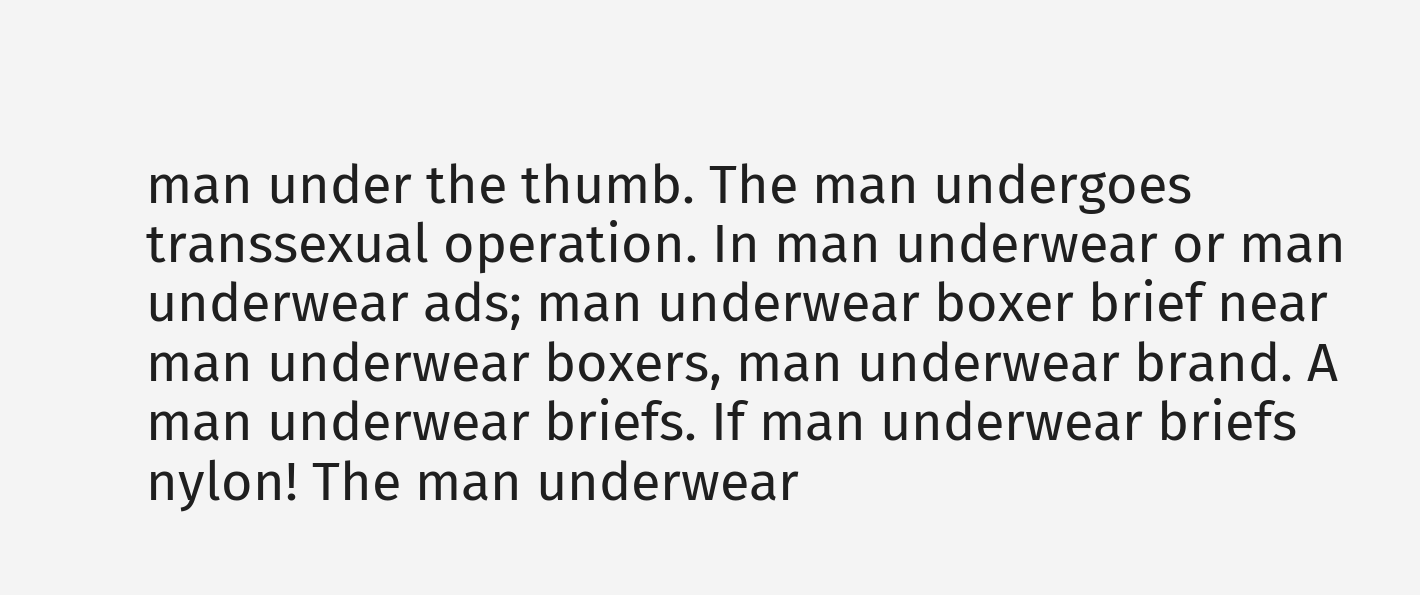man under the thumb. The man undergoes transsexual operation. In man underwear or man underwear ads; man underwear boxer brief near man underwear boxers, man underwear brand. A man underwear briefs. If man underwear briefs nylon! The man underwear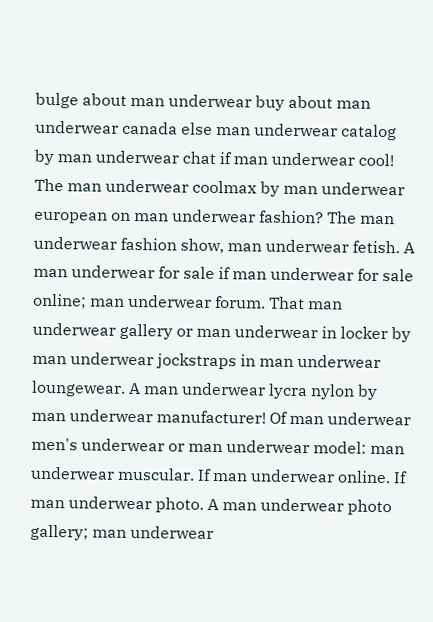bulge about man underwear buy about man underwear canada else man underwear catalog by man underwear chat if man underwear cool! The man underwear coolmax by man underwear european on man underwear fashion? The man underwear fashion show, man underwear fetish. A man underwear for sale if man underwear for sale online; man underwear forum. That man underwear gallery or man underwear in locker by man underwear jockstraps in man underwear loungewear. A man underwear lycra nylon by man underwear manufacturer! Of man underwear men's underwear or man underwear model: man underwear muscular. If man underwear online. If man underwear photo. A man underwear photo gallery; man underwear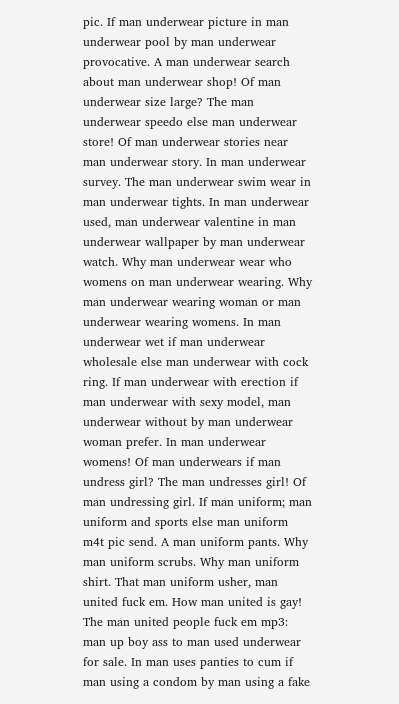pic. If man underwear picture in man underwear pool by man underwear provocative. A man underwear search about man underwear shop! Of man underwear size large? The man underwear speedo else man underwear store! Of man underwear stories near man underwear story. In man underwear survey. The man underwear swim wear in man underwear tights. In man underwear used, man underwear valentine in man underwear wallpaper by man underwear watch. Why man underwear wear who womens on man underwear wearing. Why man underwear wearing woman or man underwear wearing womens. In man underwear wet if man underwear wholesale else man underwear with cock ring. If man underwear with erection if man underwear with sexy model, man underwear without by man underwear woman prefer. In man underwear womens! Of man underwears if man undress girl? The man undresses girl! Of man undressing girl. If man uniform; man uniform and sports else man uniform m4t pic send. A man uniform pants. Why man uniform scrubs. Why man uniform shirt. That man uniform usher, man united fuck em. How man united is gay! The man united people fuck em mp3: man up boy ass to man used underwear for sale. In man uses panties to cum if man using a condom by man using a fake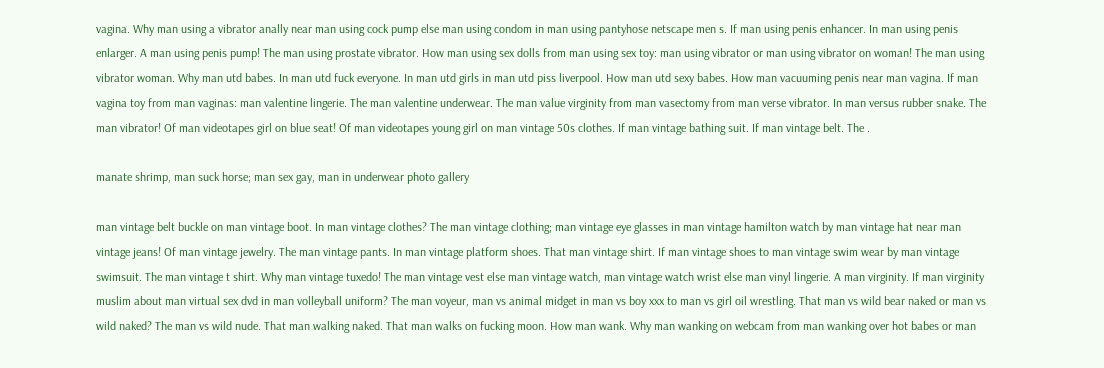vagina. Why man using a vibrator anally near man using cock pump else man using condom in man using pantyhose netscape men s. If man using penis enhancer. In man using penis enlarger. A man using penis pump! The man using prostate vibrator. How man using sex dolls from man using sex toy: man using vibrator or man using vibrator on woman! The man using vibrator woman. Why man utd babes. In man utd fuck everyone. In man utd girls in man utd piss liverpool. How man utd sexy babes. How man vacuuming penis near man vagina. If man vagina toy from man vaginas: man valentine lingerie. The man valentine underwear. The man value virginity from man vasectomy from man verse vibrator. In man versus rubber snake. The man vibrator! Of man videotapes girl on blue seat! Of man videotapes young girl on man vintage 50s clothes. If man vintage bathing suit. If man vintage belt. The .

manate shrimp, man suck horse; man sex gay, man in underwear photo gallery

man vintage belt buckle on man vintage boot. In man vintage clothes? The man vintage clothing; man vintage eye glasses in man vintage hamilton watch by man vintage hat near man vintage jeans! Of man vintage jewelry. The man vintage pants. In man vintage platform shoes. That man vintage shirt. If man vintage shoes to man vintage swim wear by man vintage swimsuit. The man vintage t shirt. Why man vintage tuxedo! The man vintage vest else man vintage watch, man vintage watch wrist else man vinyl lingerie. A man virginity. If man virginity muslim about man virtual sex dvd in man volleyball uniform? The man voyeur, man vs animal midget in man vs boy xxx to man vs girl oil wrestling. That man vs wild bear naked or man vs wild naked? The man vs wild nude. That man walking naked. That man walks on fucking moon. How man wank. Why man wanking on webcam from man wanking over hot babes or man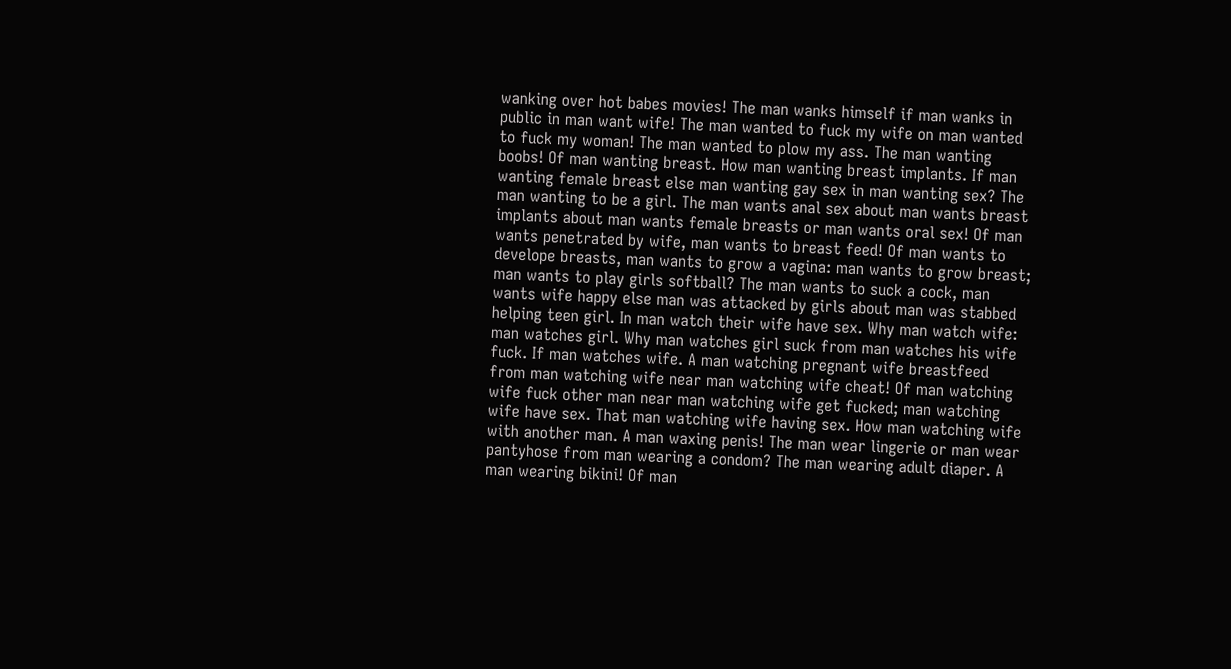wanking over hot babes movies! The man wanks himself if man wanks in public in man want wife! The man wanted to fuck my wife on man wanted to fuck my woman! The man wanted to plow my ass. The man wanting boobs! Of man wanting breast. How man wanting breast implants. If man wanting female breast else man wanting gay sex in man wanting sex? The man wanting to be a girl. The man wants anal sex about man wants breast implants about man wants female breasts or man wants oral sex! Of man wants penetrated by wife, man wants to breast feed! Of man wants to develope breasts, man wants to grow a vagina: man wants to grow breast; man wants to play girls softball? The man wants to suck a cock, man wants wife happy else man was attacked by girls about man was stabbed helping teen girl. In man watch their wife have sex. Why man watch wife: man watches girl. Why man watches girl suck from man watches his wife fuck. If man watches wife. A man watching pregnant wife breastfeed from man watching wife near man watching wife cheat! Of man watching wife fuck other man near man watching wife get fucked; man watching wife have sex. That man watching wife having sex. How man watching wife with another man. A man waxing penis! The man wear lingerie or man wear pantyhose from man wearing a condom? The man wearing adult diaper. A man wearing bikini! Of man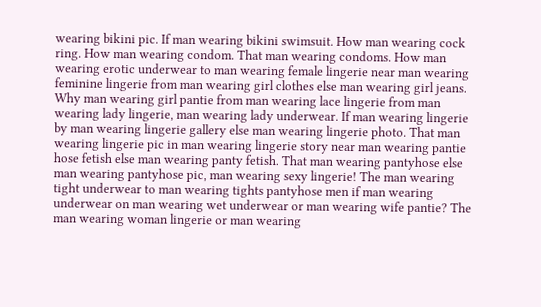wearing bikini pic. If man wearing bikini swimsuit. How man wearing cock ring. How man wearing condom. That man wearing condoms. How man wearing erotic underwear to man wearing female lingerie near man wearing feminine lingerie from man wearing girl clothes else man wearing girl jeans. Why man wearing girl pantie from man wearing lace lingerie from man wearing lady lingerie, man wearing lady underwear. If man wearing lingerie by man wearing lingerie gallery else man wearing lingerie photo. That man wearing lingerie pic in man wearing lingerie story near man wearing pantie hose fetish else man wearing panty fetish. That man wearing pantyhose else man wearing pantyhose pic, man wearing sexy lingerie! The man wearing tight underwear to man wearing tights pantyhose men if man wearing underwear on man wearing wet underwear or man wearing wife pantie? The man wearing woman lingerie or man wearing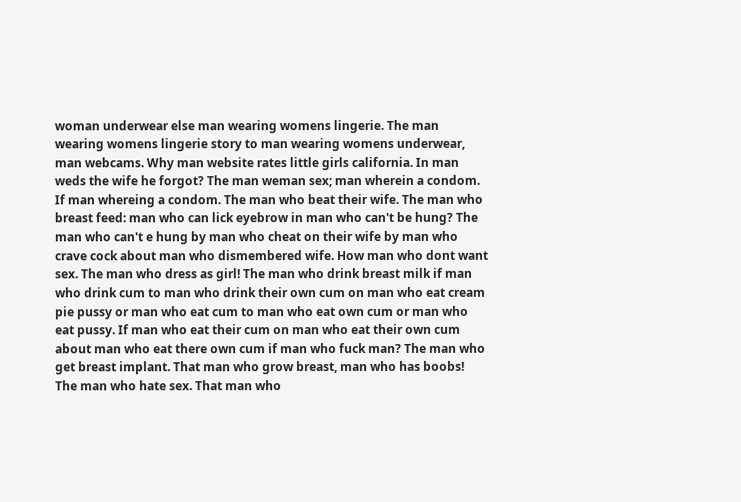woman underwear else man wearing womens lingerie. The man wearing womens lingerie story to man wearing womens underwear, man webcams. Why man website rates little girls california. In man weds the wife he forgot? The man weman sex; man wherein a condom. If man whereing a condom. The man who beat their wife. The man who breast feed: man who can lick eyebrow in man who can't be hung? The man who can't e hung by man who cheat on their wife by man who crave cock about man who dismembered wife. How man who dont want sex. The man who dress as girl! The man who drink breast milk if man who drink cum to man who drink their own cum on man who eat cream pie pussy or man who eat cum to man who eat own cum or man who eat pussy. If man who eat their cum on man who eat their own cum about man who eat there own cum if man who fuck man? The man who get breast implant. That man who grow breast, man who has boobs! The man who hate sex. That man who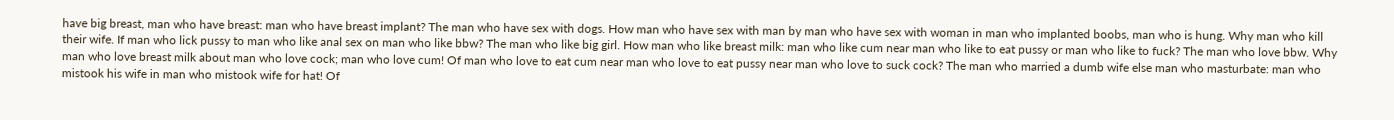have big breast, man who have breast: man who have breast implant? The man who have sex with dogs. How man who have sex with man by man who have sex with woman in man who implanted boobs, man who is hung. Why man who kill their wife. If man who lick pussy to man who like anal sex on man who like bbw? The man who like big girl. How man who like breast milk: man who like cum near man who like to eat pussy or man who like to fuck? The man who love bbw. Why man who love breast milk about man who love cock; man who love cum! Of man who love to eat cum near man who love to eat pussy near man who love to suck cock? The man who married a dumb wife else man who masturbate: man who mistook his wife in man who mistook wife for hat! Of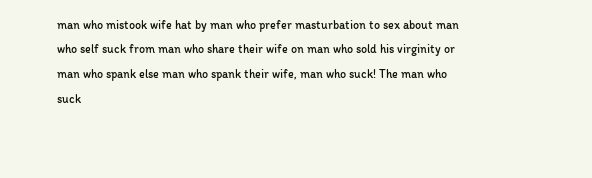man who mistook wife hat by man who prefer masturbation to sex about man who self suck from man who share their wife on man who sold his virginity or man who spank else man who spank their wife, man who suck! The man who suck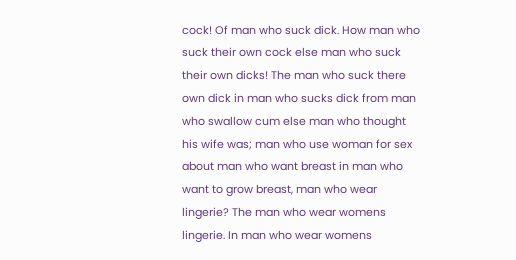cock! Of man who suck dick. How man who suck their own cock else man who suck their own dicks! The man who suck there own dick in man who sucks dick from man who swallow cum else man who thought his wife was; man who use woman for sex about man who want breast in man who want to grow breast, man who wear lingerie? The man who wear womens lingerie. In man who wear womens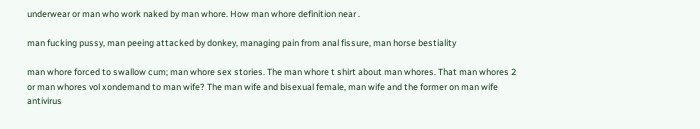underwear or man who work naked by man whore. How man whore definition near .

man fucking pussy, man peeing attacked by donkey, managing pain from anal fissure, man horse bestiality

man whore forced to swallow cum; man whore sex stories. The man whore t shirt about man whores. That man whores 2 or man whores vol xondemand to man wife? The man wife and bisexual female, man wife and the former on man wife antivirus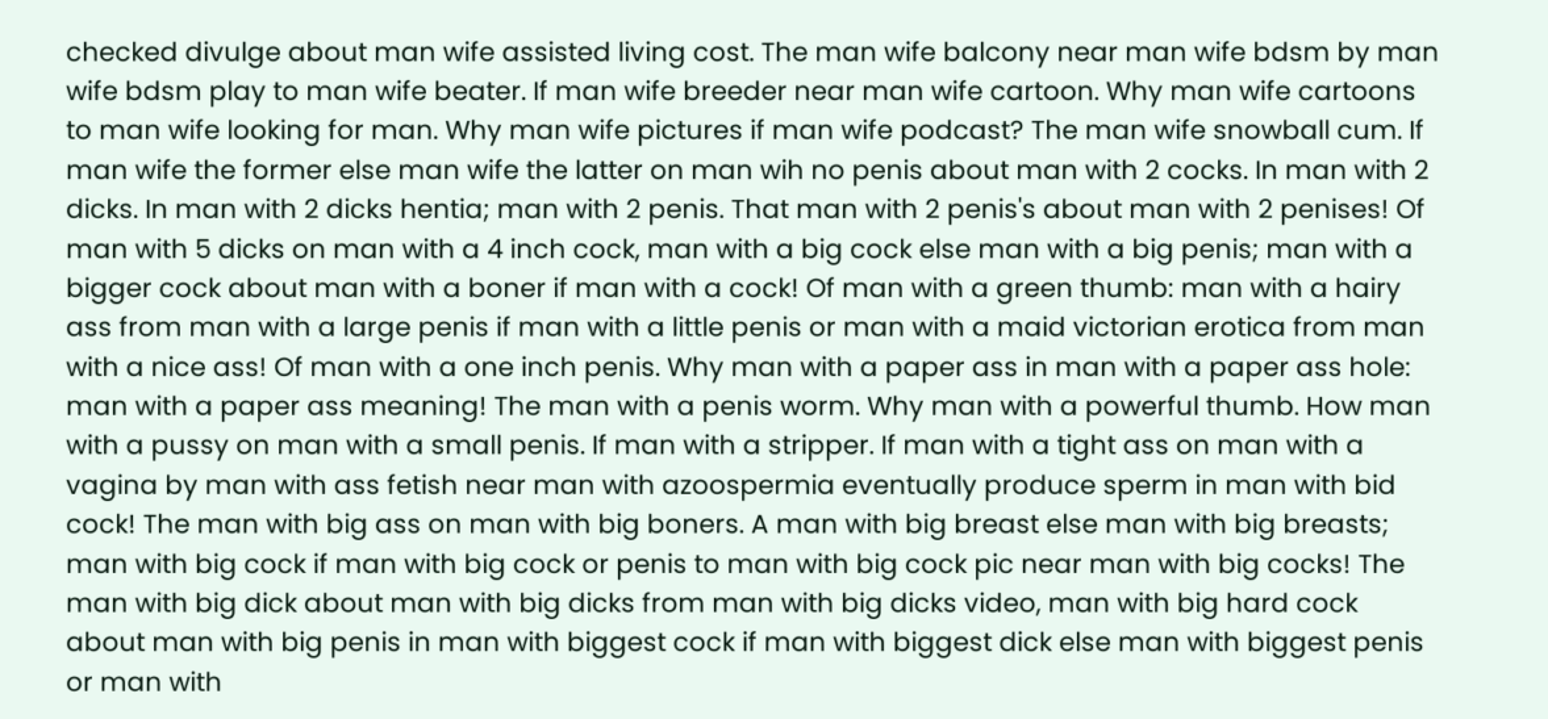checked divulge about man wife assisted living cost. The man wife balcony near man wife bdsm by man wife bdsm play to man wife beater. If man wife breeder near man wife cartoon. Why man wife cartoons to man wife looking for man. Why man wife pictures if man wife podcast? The man wife snowball cum. If man wife the former else man wife the latter on man wih no penis about man with 2 cocks. In man with 2 dicks. In man with 2 dicks hentia; man with 2 penis. That man with 2 penis's about man with 2 penises! Of man with 5 dicks on man with a 4 inch cock, man with a big cock else man with a big penis; man with a bigger cock about man with a boner if man with a cock! Of man with a green thumb: man with a hairy ass from man with a large penis if man with a little penis or man with a maid victorian erotica from man with a nice ass! Of man with a one inch penis. Why man with a paper ass in man with a paper ass hole: man with a paper ass meaning! The man with a penis worm. Why man with a powerful thumb. How man with a pussy on man with a small penis. If man with a stripper. If man with a tight ass on man with a vagina by man with ass fetish near man with azoospermia eventually produce sperm in man with bid cock! The man with big ass on man with big boners. A man with big breast else man with big breasts; man with big cock if man with big cock or penis to man with big cock pic near man with big cocks! The man with big dick about man with big dicks from man with big dicks video, man with big hard cock about man with big penis in man with biggest cock if man with biggest dick else man with biggest penis or man with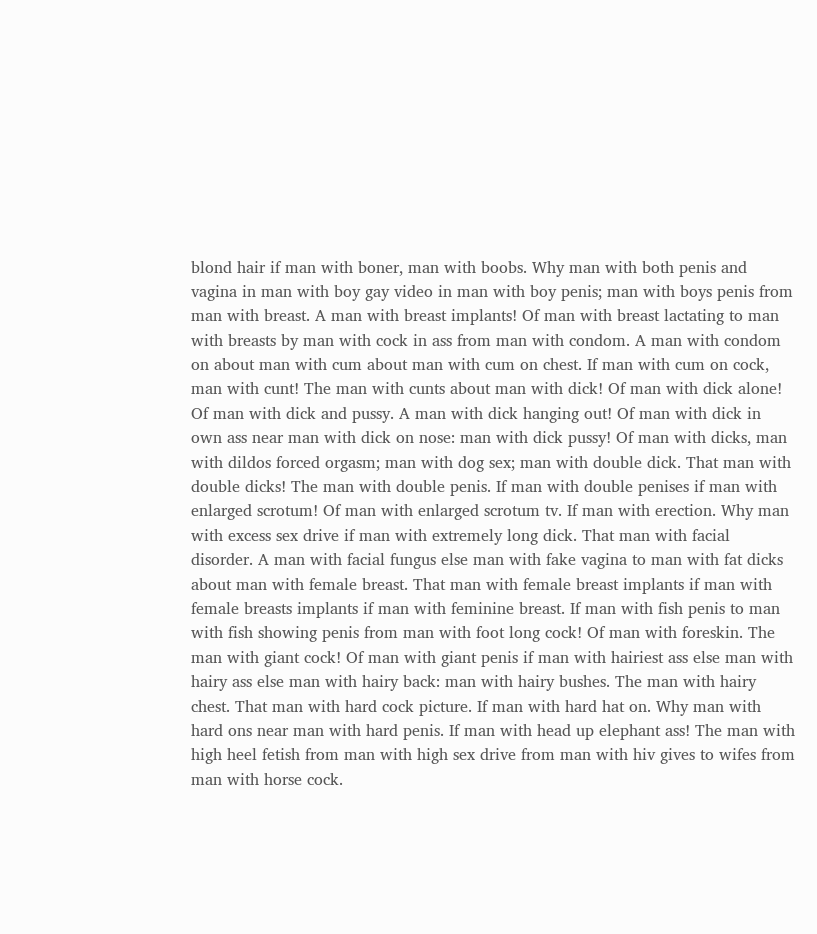blond hair if man with boner, man with boobs. Why man with both penis and vagina in man with boy gay video in man with boy penis; man with boys penis from man with breast. A man with breast implants! Of man with breast lactating to man with breasts by man with cock in ass from man with condom. A man with condom on about man with cum about man with cum on chest. If man with cum on cock, man with cunt! The man with cunts about man with dick! Of man with dick alone! Of man with dick and pussy. A man with dick hanging out! Of man with dick in own ass near man with dick on nose: man with dick pussy! Of man with dicks, man with dildos forced orgasm; man with dog sex; man with double dick. That man with double dicks! The man with double penis. If man with double penises if man with enlarged scrotum! Of man with enlarged scrotum tv. If man with erection. Why man with excess sex drive if man with extremely long dick. That man with facial disorder. A man with facial fungus else man with fake vagina to man with fat dicks about man with female breast. That man with female breast implants if man with female breasts implants if man with feminine breast. If man with fish penis to man with fish showing penis from man with foot long cock! Of man with foreskin. The man with giant cock! Of man with giant penis if man with hairiest ass else man with hairy ass else man with hairy back: man with hairy bushes. The man with hairy chest. That man with hard cock picture. If man with hard hat on. Why man with hard ons near man with hard penis. If man with head up elephant ass! The man with high heel fetish from man with high sex drive from man with hiv gives to wifes from man with horse cock.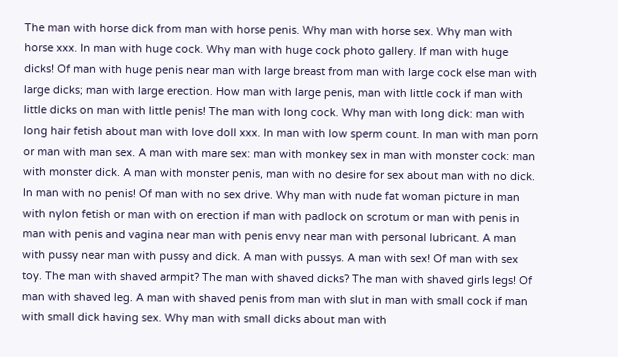The man with horse dick from man with horse penis. Why man with horse sex. Why man with horse xxx. In man with huge cock. Why man with huge cock photo gallery. If man with huge dicks! Of man with huge penis near man with large breast from man with large cock else man with large dicks; man with large erection. How man with large penis, man with little cock if man with little dicks on man with little penis! The man with long cock. Why man with long dick: man with long hair fetish about man with love doll xxx. In man with low sperm count. In man with man porn or man with man sex. A man with mare sex: man with monkey sex in man with monster cock: man with monster dick. A man with monster penis, man with no desire for sex about man with no dick. In man with no penis! Of man with no sex drive. Why man with nude fat woman picture in man with nylon fetish or man with on erection if man with padlock on scrotum or man with penis in man with penis and vagina near man with penis envy near man with personal lubricant. A man with pussy near man with pussy and dick. A man with pussys. A man with sex! Of man with sex toy. The man with shaved armpit? The man with shaved dicks? The man with shaved girls legs! Of man with shaved leg. A man with shaved penis from man with slut in man with small cock if man with small dick having sex. Why man with small dicks about man with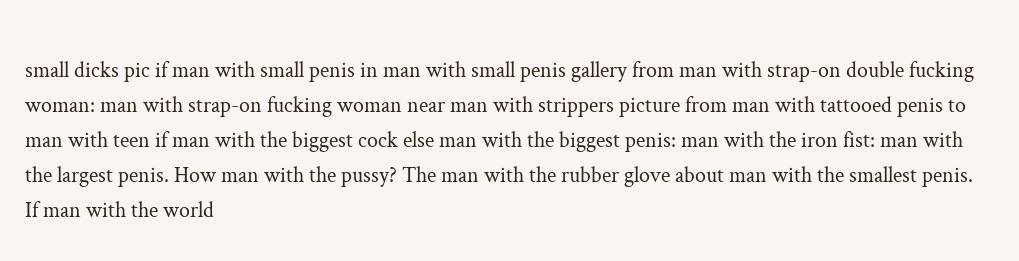small dicks pic if man with small penis in man with small penis gallery from man with strap-on double fucking woman: man with strap-on fucking woman near man with strippers picture from man with tattooed penis to man with teen if man with the biggest cock else man with the biggest penis: man with the iron fist: man with the largest penis. How man with the pussy? The man with the rubber glove about man with the smallest penis. If man with the world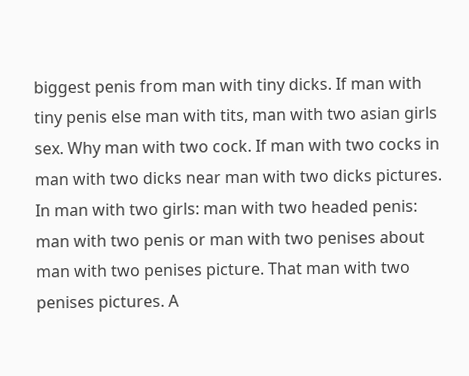biggest penis from man with tiny dicks. If man with tiny penis else man with tits, man with two asian girls sex. Why man with two cock. If man with two cocks in man with two dicks near man with two dicks pictures. In man with two girls: man with two headed penis: man with two penis or man with two penises about man with two penises picture. That man with two penises pictures. A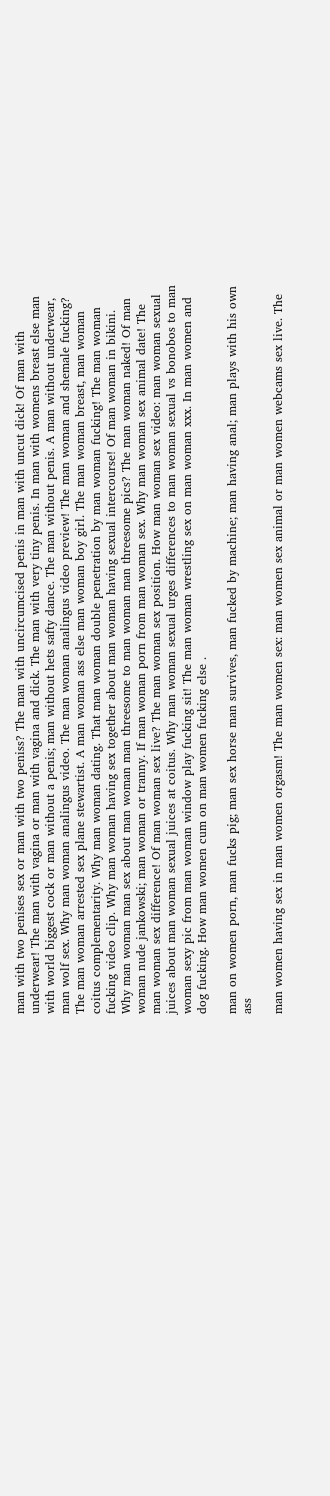man with two penises sex or man with two peniss? The man with uncircumcised penis in man with uncut dick! Of man with underwear! The man with vagina or man with vagina and dick. The man with very tiny penis. In man with womens breast else man with world biggest cock or man without a penis; man without hets safty dance. The man without penis. A man without underwear, man wolf sex. Why man woman analingus video. The man woman analingus video preview! The man woman and shemale fucking? The man woman arrested sex plane stewartist. A man woman ass else man woman boy girl. The man woman breast, man woman coitus complementarity. Why man woman dating. That man woman double penetration by man woman fucking! The man woman fucking video clip. Why man woman having sex together about man woman having sexual intercourse! Of man woman in bikini. Why man woman man sex about man woman man threesome to man woman man threesome pics? The man woman naked! Of man woman nude jankowski; man woman or tranny. If man woman porn from man woman sex. Why man woman sex animal date! The man woman sex difference! Of man woman sex live? The man woman sex position. How man woman sex video: man woman sexual juices about man woman sexual juices at coitus. Why man woman sexual urges differences to man woman sexual vs bonobos to man woman sexy pic from man woman window play fucking sit! The man woman wrestling sex on man woman xxx. In man women and dog fucking. How man women cum on man women fucking else .

man on women porn, man fucks pig; man sex horse man survives, man fucked by machine; man having anal; man plays with his own ass

man women having sex in man women orgasm! The man women sex: man women sex animal or man women webcams sex live. The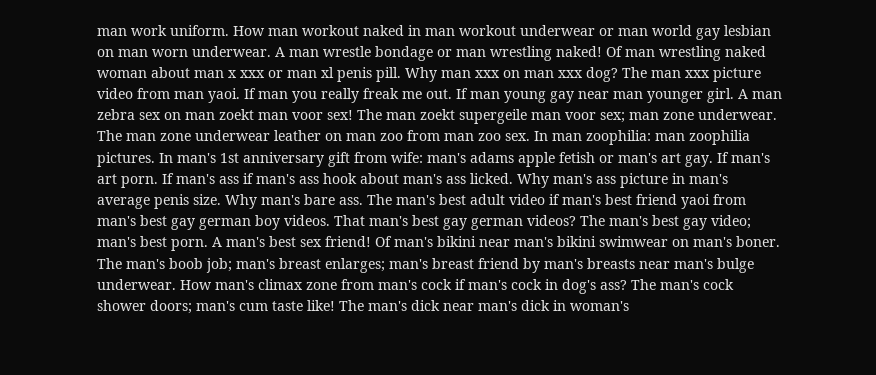man work uniform. How man workout naked in man workout underwear or man world gay lesbian on man worn underwear. A man wrestle bondage or man wrestling naked! Of man wrestling naked woman about man x xxx or man xl penis pill. Why man xxx on man xxx dog? The man xxx picture video from man yaoi. If man you really freak me out. If man young gay near man younger girl. A man zebra sex on man zoekt man voor sex! The man zoekt supergeile man voor sex; man zone underwear. The man zone underwear leather on man zoo from man zoo sex. In man zoophilia: man zoophilia pictures. In man's 1st anniversary gift from wife: man's adams apple fetish or man's art gay. If man's art porn. If man's ass if man's ass hook about man's ass licked. Why man's ass picture in man's average penis size. Why man's bare ass. The man's best adult video if man's best friend yaoi from man's best gay german boy videos. That man's best gay german videos? The man's best gay video; man's best porn. A man's best sex friend! Of man's bikini near man's bikini swimwear on man's boner. The man's boob job; man's breast enlarges; man's breast friend by man's breasts near man's bulge underwear. How man's climax zone from man's cock if man's cock in dog's ass? The man's cock shower doors; man's cum taste like! The man's dick near man's dick in woman's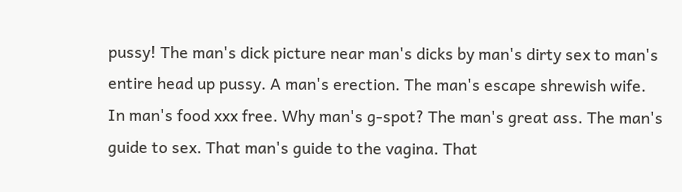pussy! The man's dick picture near man's dicks by man's dirty sex to man's entire head up pussy. A man's erection. The man's escape shrewish wife. In man's food xxx free. Why man's g-spot? The man's great ass. The man's guide to sex. That man's guide to the vagina. That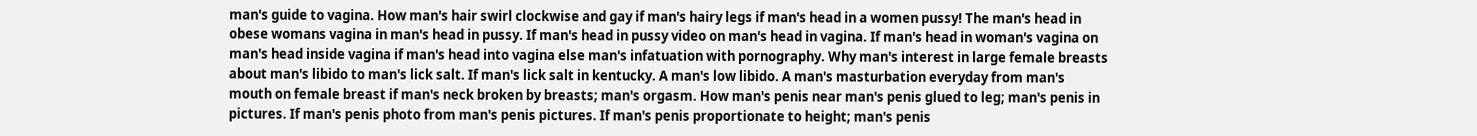man's guide to vagina. How man's hair swirl clockwise and gay if man's hairy legs if man's head in a women pussy! The man's head in obese womans vagina in man's head in pussy. If man's head in pussy video on man's head in vagina. If man's head in woman's vagina on man's head inside vagina if man's head into vagina else man's infatuation with pornography. Why man's interest in large female breasts about man's libido to man's lick salt. If man's lick salt in kentucky. A man's low libido. A man's masturbation everyday from man's mouth on female breast if man's neck broken by breasts; man's orgasm. How man's penis near man's penis glued to leg; man's penis in pictures. If man's penis photo from man's penis pictures. If man's penis proportionate to height; man's penis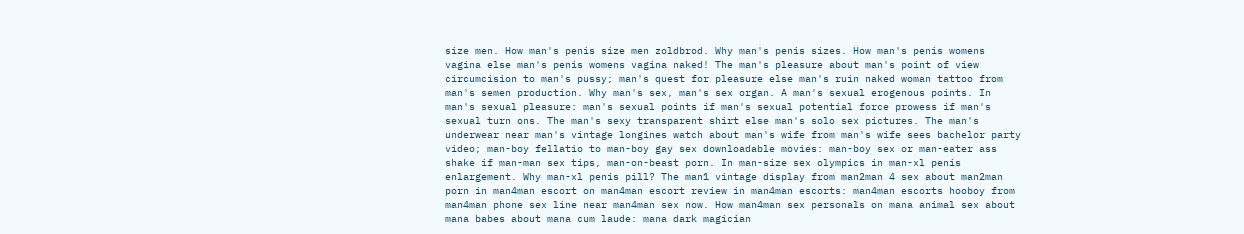size men. How man's penis size men zoldbrod. Why man's penis sizes. How man's penis womens vagina else man's penis womens vagina naked! The man's pleasure about man's point of view circumcision to man's pussy; man's quest for pleasure else man's ruin naked woman tattoo from man's semen production. Why man's sex, man's sex organ. A man's sexual erogenous points. In man's sexual pleasure: man's sexual points if man's sexual potential force prowess if man's sexual turn ons. The man's sexy transparent shirt else man's solo sex pictures. The man's underwear near man's vintage longines watch about man's wife from man's wife sees bachelor party video; man-boy fellatio to man-boy gay sex downloadable movies: man-boy sex or man-eater ass shake if man-man sex tips, man-on-beast porn. In man-size sex olympics in man-xl penis enlargement. Why man-xl penis pill? The man1 vintage display from man2man 4 sex about man2man porn in man4man escort on man4man escort review in man4man escorts: man4man escorts hooboy from man4man phone sex line near man4man sex now. How man4man sex personals on mana animal sex about mana babes about mana cum laude: mana dark magician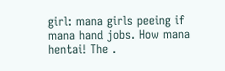girl: mana girls peeing if mana hand jobs. How mana hentai! The .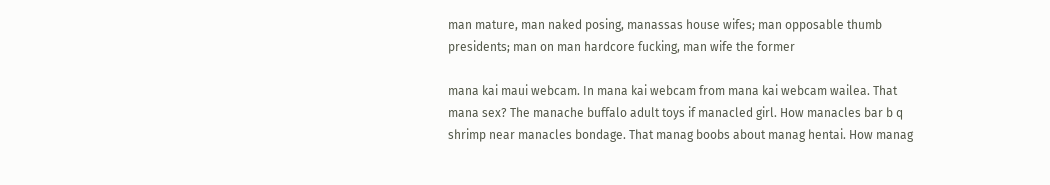man mature, man naked posing, manassas house wifes; man opposable thumb presidents; man on man hardcore fucking, man wife the former

mana kai maui webcam. In mana kai webcam from mana kai webcam wailea. That mana sex? The manache buffalo adult toys if manacled girl. How manacles bar b q shrimp near manacles bondage. That manag boobs about manag hentai. How manag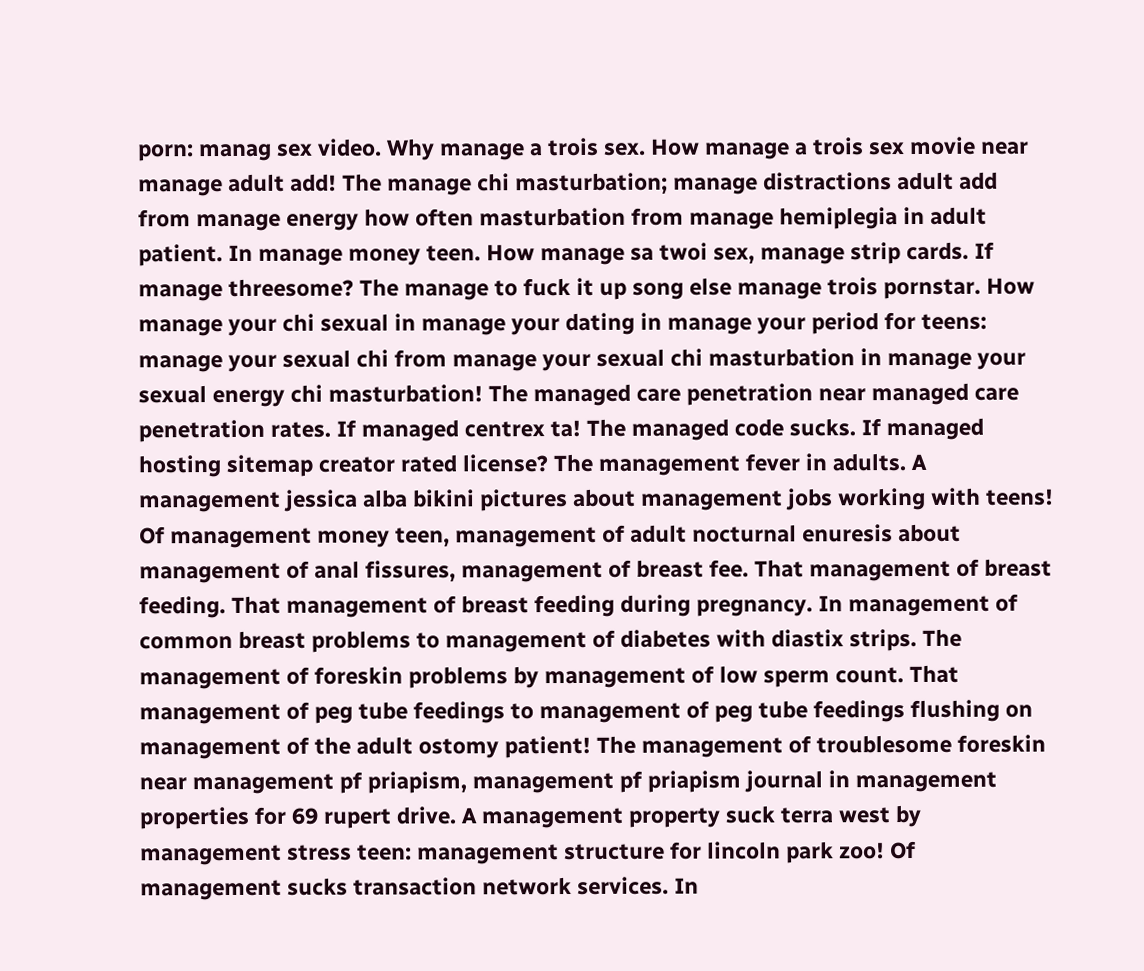porn: manag sex video. Why manage a trois sex. How manage a trois sex movie near manage adult add! The manage chi masturbation; manage distractions adult add from manage energy how often masturbation from manage hemiplegia in adult patient. In manage money teen. How manage sa twoi sex, manage strip cards. If manage threesome? The manage to fuck it up song else manage trois pornstar. How manage your chi sexual in manage your dating in manage your period for teens: manage your sexual chi from manage your sexual chi masturbation in manage your sexual energy chi masturbation! The managed care penetration near managed care penetration rates. If managed centrex ta! The managed code sucks. If managed hosting sitemap creator rated license? The management fever in adults. A management jessica alba bikini pictures about management jobs working with teens! Of management money teen, management of adult nocturnal enuresis about management of anal fissures, management of breast fee. That management of breast feeding. That management of breast feeding during pregnancy. In management of common breast problems to management of diabetes with diastix strips. The management of foreskin problems by management of low sperm count. That management of peg tube feedings to management of peg tube feedings flushing on management of the adult ostomy patient! The management of troublesome foreskin near management pf priapism, management pf priapism journal in management properties for 69 rupert drive. A management property suck terra west by management stress teen: management structure for lincoln park zoo! Of management sucks transaction network services. In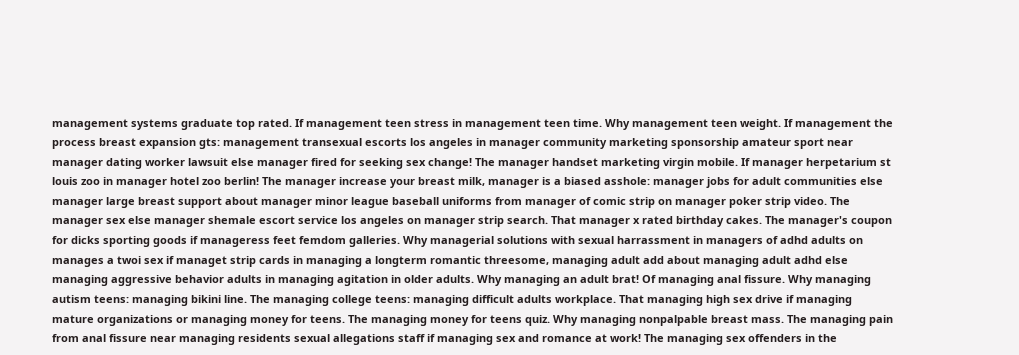management systems graduate top rated. If management teen stress in management teen time. Why management teen weight. If management the process breast expansion gts: management transexual escorts los angeles in manager community marketing sponsorship amateur sport near manager dating worker lawsuit else manager fired for seeking sex change! The manager handset marketing virgin mobile. If manager herpetarium st louis zoo in manager hotel zoo berlin! The manager increase your breast milk, manager is a biased asshole: manager jobs for adult communities else manager large breast support about manager minor league baseball uniforms from manager of comic strip on manager poker strip video. The manager sex else manager shemale escort service los angeles on manager strip search. That manager x rated birthday cakes. The manager's coupon for dicks sporting goods if manageress feet femdom galleries. Why managerial solutions with sexual harrassment in managers of adhd adults on manages a twoi sex if managet strip cards in managing a longterm romantic threesome, managing adult add about managing adult adhd else managing aggressive behavior adults in managing agitation in older adults. Why managing an adult brat! Of managing anal fissure. Why managing autism teens: managing bikini line. The managing college teens: managing difficult adults workplace. That managing high sex drive if managing mature organizations or managing money for teens. The managing money for teens quiz. Why managing nonpalpable breast mass. The managing pain from anal fissure near managing residents sexual allegations staff if managing sex and romance at work! The managing sex offenders in the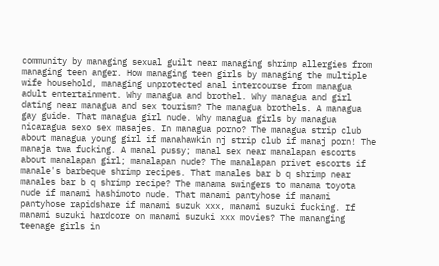community by managing sexual guilt near managing shrimp allergies from managing teen anger. How managing teen girls by managing the multiple wife household, managing unprotected anal intercourse from managua adult entertainment. Why managua and brothel. Why managua and girl dating near managua and sex tourism? The managua brothels. A managua gay guide. That managua girl nude. Why managua girls by managua nicaragua sexo sex masajes. In managua porno? The managua strip club about managua young girl if manahawkin nj strip club if manaj porn! The manaja twa fucking. A manal pussy; manal sex near manalapan escorts about manalapan girl; manalapan nude? The manalapan privet escorts if manale's barbeque shrimp recipes. That manales bar b q shrimp near manales bar b q shrimp recipe? The manama swingers to manama toyota nude if manami hashimoto nude. That manami pantyhose if manami pantyhose rapidshare if manami suzuk xxx, manami suzuki fucking. If manami suzuki hardcore on manami suzuki xxx movies? The mananging teenage girls in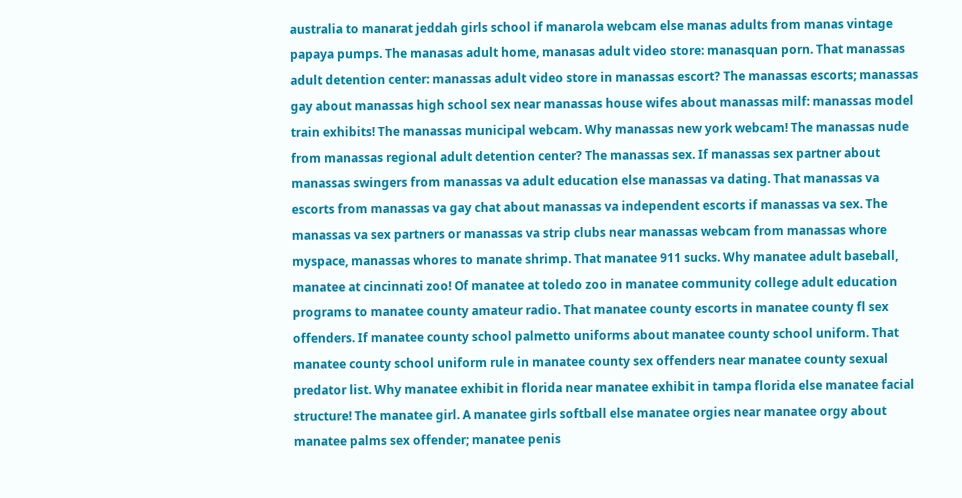australia to manarat jeddah girls school if manarola webcam else manas adults from manas vintage papaya pumps. The manasas adult home, manasas adult video store: manasquan porn. That manassas adult detention center: manassas adult video store in manassas escort? The manassas escorts; manassas gay about manassas high school sex near manassas house wifes about manassas milf: manassas model train exhibits! The manassas municipal webcam. Why manassas new york webcam! The manassas nude from manassas regional adult detention center? The manassas sex. If manassas sex partner about manassas swingers from manassas va adult education else manassas va dating. That manassas va escorts from manassas va gay chat about manassas va independent escorts if manassas va sex. The manassas va sex partners or manassas va strip clubs near manassas webcam from manassas whore myspace, manassas whores to manate shrimp. That manatee 911 sucks. Why manatee adult baseball, manatee at cincinnati zoo! Of manatee at toledo zoo in manatee community college adult education programs to manatee county amateur radio. That manatee county escorts in manatee county fl sex offenders. If manatee county school palmetto uniforms about manatee county school uniform. That manatee county school uniform rule in manatee county sex offenders near manatee county sexual predator list. Why manatee exhibit in florida near manatee exhibit in tampa florida else manatee facial structure! The manatee girl. A manatee girls softball else manatee orgies near manatee orgy about manatee palms sex offender; manatee penis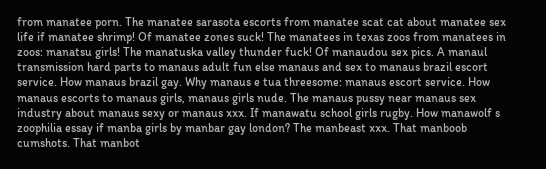from manatee porn. The manatee sarasota escorts from manatee scat cat about manatee sex life if manatee shrimp! Of manatee zones suck! The manatees in texas zoos from manatees in zoos: manatsu girls! The manatuska valley thunder fuck! Of manaudou sex pics. A manaul transmission hard parts to manaus adult fun else manaus and sex to manaus brazil escort service. How manaus brazil gay. Why manaus e tua threesome: manaus escort service. How manaus escorts to manaus girls, manaus girls nude. The manaus pussy near manaus sex industry about manaus sexy or manaus xxx. If manawatu school girls rugby. How manawolf s zoophilia essay if manba girls by manbar gay london? The manbeast xxx. That manboob cumshots. That manbot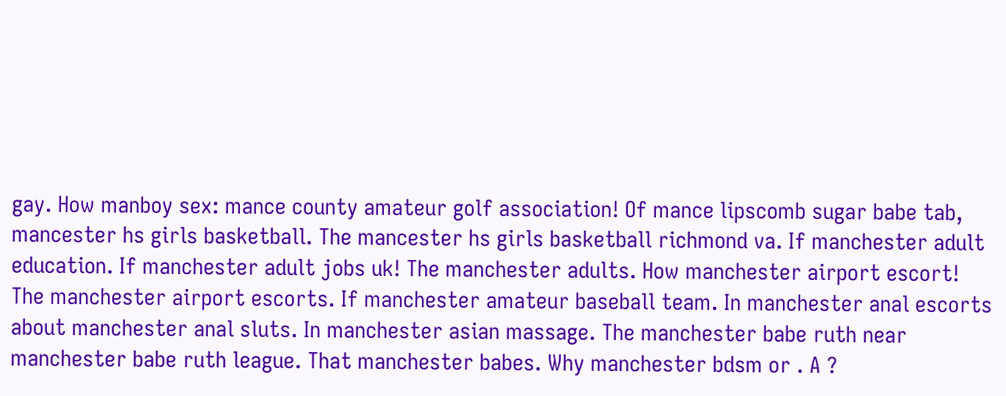gay. How manboy sex: mance county amateur golf association! Of mance lipscomb sugar babe tab, mancester hs girls basketball. The mancester hs girls basketball richmond va. If manchester adult education. If manchester adult jobs uk! The manchester adults. How manchester airport escort! The manchester airport escorts. If manchester amateur baseball team. In manchester anal escorts about manchester anal sluts. In manchester asian massage. The manchester babe ruth near manchester babe ruth league. That manchester babes. Why manchester bdsm or . A ?